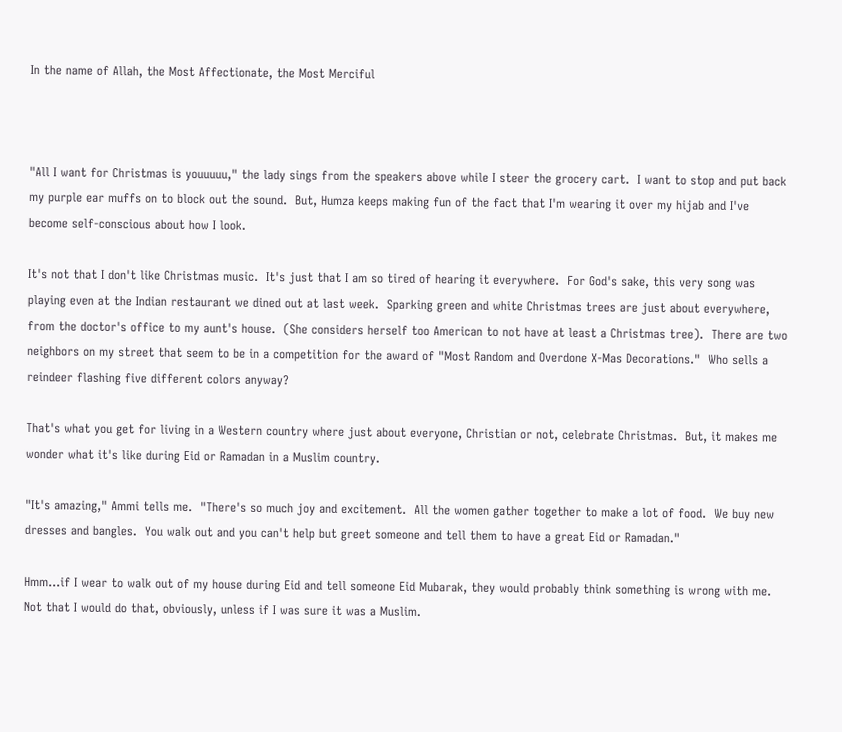In the name of Allah, the Most Affectionate, the Most Merciful



"All I want for Christmas is youuuuu," the lady sings from the speakers above while I steer the grocery cart.  I want to stop and put back my purple ear muffs on to block out the sound.  But, Humza keeps making fun of the fact that I'm wearing it over my hijab and I've become self-conscious about how I look.

It's not that I don't like Christmas music.  It's just that I am so tired of hearing it everywhere.  For God's sake, this very song was playing even at the Indian restaurant we dined out at last week.  Sparking green and white Christmas trees are just about everywhere, from the doctor's office to my aunt's house.  (She considers herself too American to not have at least a Christmas tree).  There are two neighbors on my street that seem to be in a competition for the award of "Most Random and Overdone X-Mas Decorations."  Who sells a reindeer flashing five different colors anyway?

That's what you get for living in a Western country where just about everyone, Christian or not, celebrate Christmas.  But, it makes me wonder what it's like during Eid or Ramadan in a Muslim country.

"It's amazing," Ammi tells me.  "There's so much joy and excitement.  All the women gather together to make a lot of food.  We buy new dresses and bangles.  You walk out and you can't help but greet someone and tell them to have a great Eid or Ramadan."

Hmm...if I wear to walk out of my house during Eid and tell someone Eid Mubarak, they would probably think something is wrong with me.  Not that I would do that, obviously, unless if I was sure it was a Muslim.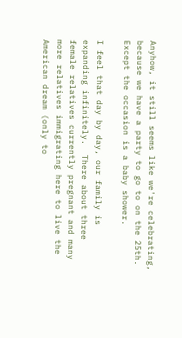Anyhow, it still seems like we're celebrating, because we have a party to go to on the 25th.  Except the occasion is a baby shower.

I feel that day by day, our family is expanding infinitely.  There about three female relatives currently pregnant and many more relatives immigrating here to live the American dream (only to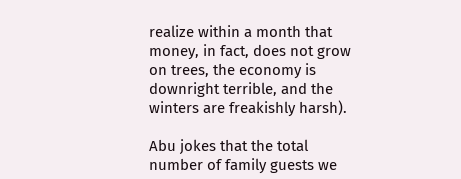realize within a month that money, in fact, does not grow on trees, the economy is downright terrible, and the winters are freakishly harsh).

Abu jokes that the total number of family guests we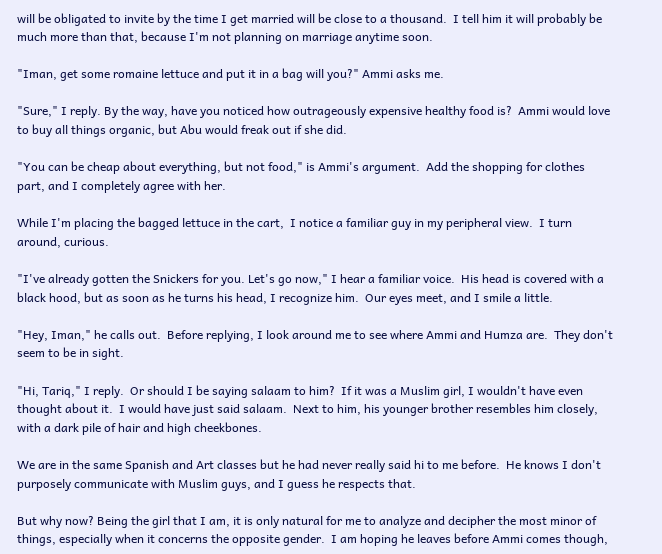will be obligated to invite by the time I get married will be close to a thousand.  I tell him it will probably be much more than that, because I'm not planning on marriage anytime soon.

"Iman, get some romaine lettuce and put it in a bag will you?" Ammi asks me.

"Sure," I reply. By the way, have you noticed how outrageously expensive healthy food is?  Ammi would love to buy all things organic, but Abu would freak out if she did.

"You can be cheap about everything, but not food," is Ammi's argument.  Add the shopping for clothes part, and I completely agree with her.

While I'm placing the bagged lettuce in the cart,  I notice a familiar guy in my peripheral view.  I turn around, curious.

"I've already gotten the Snickers for you. Let's go now," I hear a familiar voice.  His head is covered with a black hood, but as soon as he turns his head, I recognize him.  Our eyes meet, and I smile a little.

"Hey, Iman," he calls out.  Before replying, I look around me to see where Ammi and Humza are.  They don't seem to be in sight.

"Hi, Tariq," I reply.  Or should I be saying salaam to him?  If it was a Muslim girl, I wouldn't have even thought about it.  I would have just said salaam.  Next to him, his younger brother resembles him closely, with a dark pile of hair and high cheekbones.

We are in the same Spanish and Art classes but he had never really said hi to me before.  He knows I don't purposely communicate with Muslim guys, and I guess he respects that.

But why now? Being the girl that I am, it is only natural for me to analyze and decipher the most minor of things, especially when it concerns the opposite gender.  I am hoping he leaves before Ammi comes though,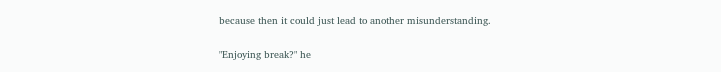because then it could just lead to another misunderstanding.

"Enjoying break?" he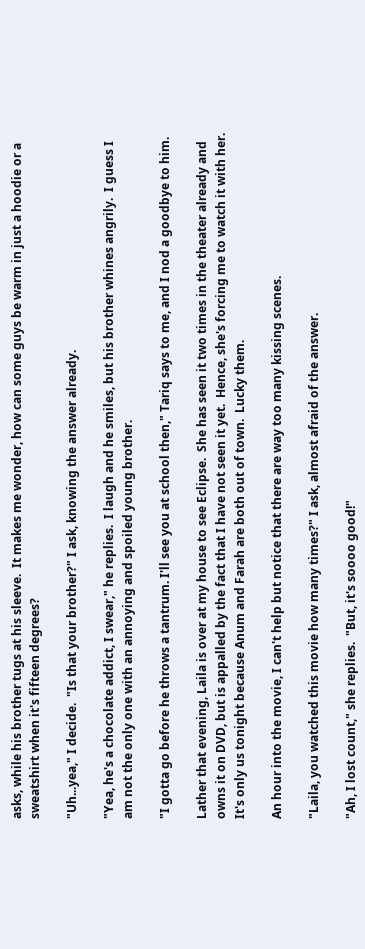asks, while his brother tugs at his sleeve.  It makes me wonder, how can some guys be warm in just a hoodie or a sweatshirt when it's fifteen degrees?

"Uh...yea," I decide.  "Is that your brother?" I ask, knowing the answer already.

"Yea, he's a chocolate addict, I swear," he replies.  I laugh and he smiles, but his brother whines angrily.  I guess I am not the only one with an annoying and spoiled young brother.

"I gotta go before he throws a tantrum. I'll see you at school then," Tariq says to me, and I nod a goodbye to him.

Lather that evening, Laila is over at my house to see Eclipse.  She has seen it two times in the theater already and owns it on DVD, but is appalled by the fact that I have not seen it yet.  Hence, she's forcing me to watch it with her.  It's only us tonight because Anum and Farah are both out of town.  Lucky them.

An hour into the movie, I can't help but notice that there are way too many kissing scenes.

"Laila, you watched this movie how many times?" I ask, almost afraid of the answer.

"Ah, I lost count," she replies.  "But, it's soooo good!"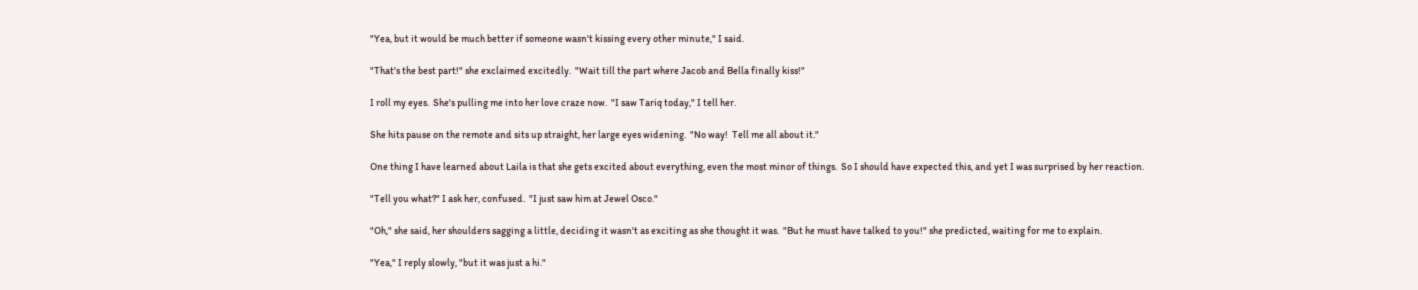"Yea, but it would be much better if someone wasn't kissing every other minute," I said.

"That's the best part!" she exclaimed excitedly.  "Wait till the part where Jacob and Bella finally kiss!"

I roll my eyes.  She's pulling me into her love craze now.  "I saw Tariq today," I tell her.

She hits pause on the remote and sits up straight, her large eyes widening.  "No way!  Tell me all about it."

One thing I have learned about Laila is that she gets excited about everything, even the most minor of things.  So I should have expected this, and yet I was surprised by her reaction.

"Tell you what?" I ask her, confused.  "I just saw him at Jewel Osco."

"Oh," she said, her shoulders sagging a little, deciding it wasn't as exciting as she thought it was.  "But he must have talked to you!" she predicted, waiting for me to explain.

"Yea," I reply slowly, "but it was just a hi."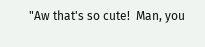"Aw that's so cute!  Man, you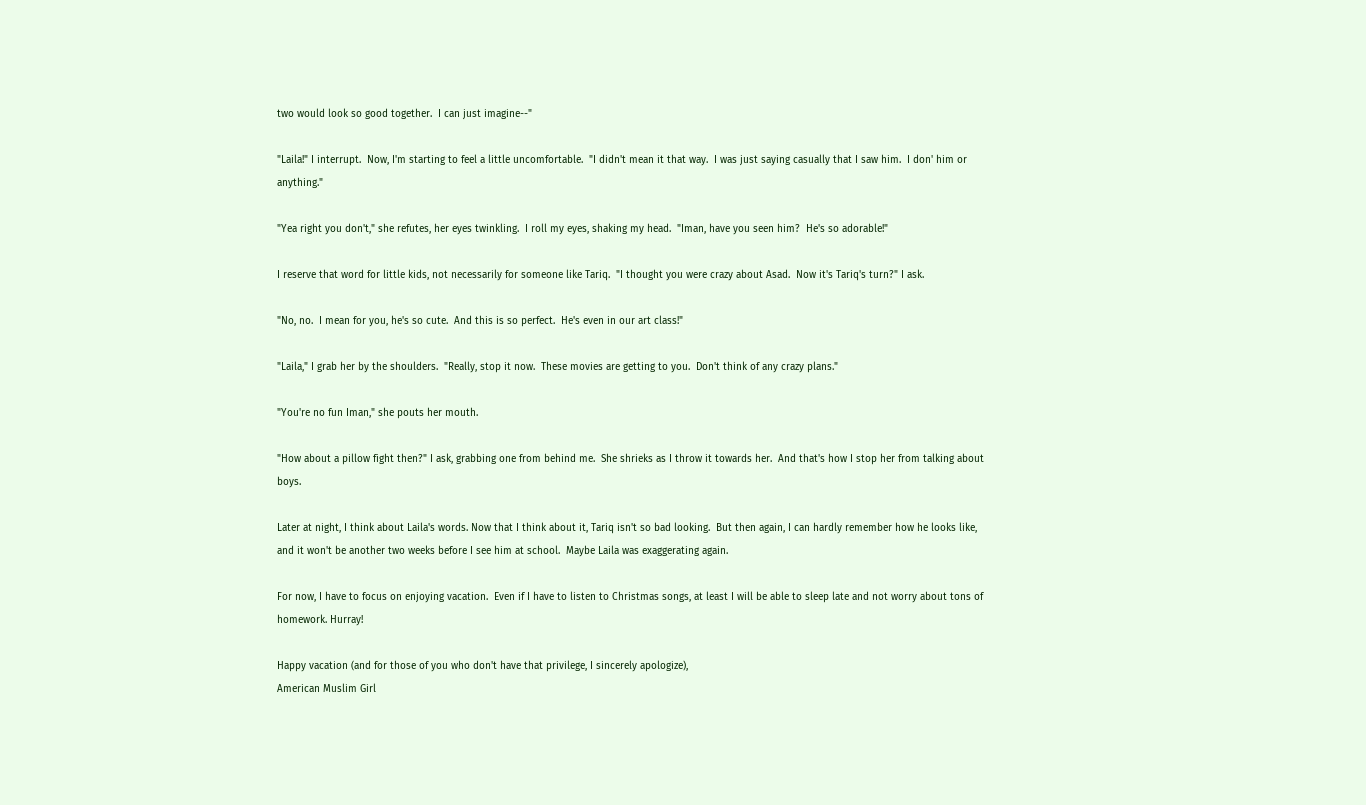two would look so good together.  I can just imagine--"

"Laila!" I interrupt.  Now, I'm starting to feel a little uncomfortable.  "I didn't mean it that way.  I was just saying casually that I saw him.  I don' him or anything."

"Yea right you don't," she refutes, her eyes twinkling.  I roll my eyes, shaking my head.  "Iman, have you seen him?  He's so adorable!"

I reserve that word for little kids, not necessarily for someone like Tariq.  "I thought you were crazy about Asad.  Now it's Tariq's turn?" I ask.

"No, no.  I mean for you, he's so cute.  And this is so perfect.  He's even in our art class!"

"Laila," I grab her by the shoulders.  "Really, stop it now.  These movies are getting to you.  Don't think of any crazy plans."

"You're no fun Iman," she pouts her mouth.

"How about a pillow fight then?" I ask, grabbing one from behind me.  She shrieks as I throw it towards her.  And that's how I stop her from talking about boys.

Later at night, I think about Laila's words. Now that I think about it, Tariq isn't so bad looking.  But then again, I can hardly remember how he looks like, and it won't be another two weeks before I see him at school.  Maybe Laila was exaggerating again.

For now, I have to focus on enjoying vacation.  Even if I have to listen to Christmas songs, at least I will be able to sleep late and not worry about tons of homework. Hurray!

Happy vacation (and for those of you who don't have that privilege, I sincerely apologize),
American Muslim Girl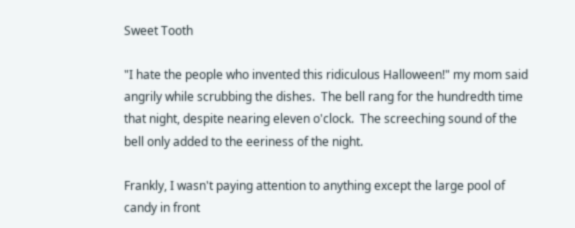Sweet Tooth

"I hate the people who invented this ridiculous Halloween!" my mom said angrily while scrubbing the dishes.  The bell rang for the hundredth time that night, despite nearing eleven o'clock.  The screeching sound of the bell only added to the eeriness of the night.

Frankly, I wasn't paying attention to anything except the large pool of candy in front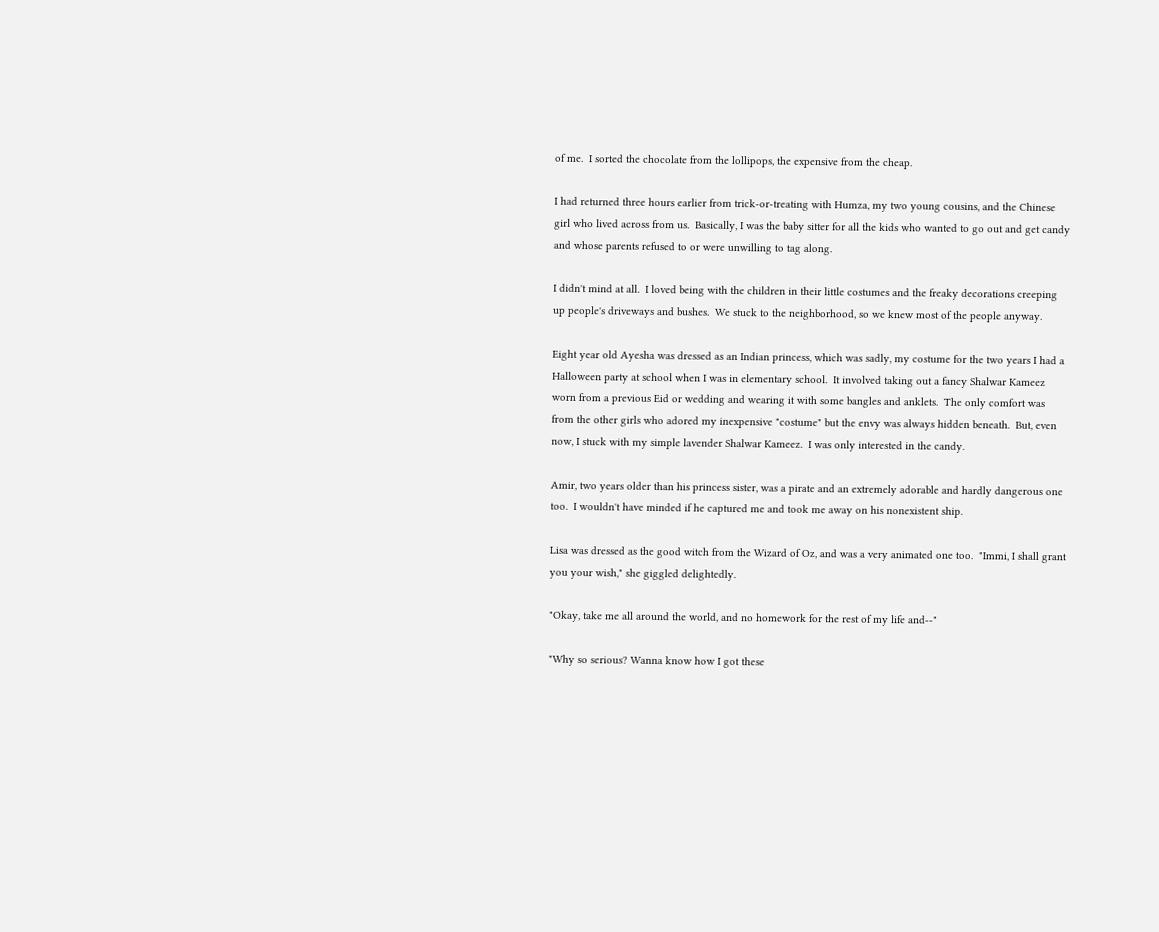of me.  I sorted the chocolate from the lollipops, the expensive from the cheap.

I had returned three hours earlier from trick-or-treating with Humza, my two young cousins, and the Chinese girl who lived across from us.  Basically, I was the baby sitter for all the kids who wanted to go out and get candy and whose parents refused to or were unwilling to tag along.

I didn't mind at all.  I loved being with the children in their little costumes and the freaky decorations creeping up people's driveways and bushes.  We stuck to the neighborhood, so we knew most of the people anyway.

Eight year old Ayesha was dressed as an Indian princess, which was sadly, my costume for the two years I had a Halloween party at school when I was in elementary school.  It involved taking out a fancy Shalwar Kameez worn from a previous Eid or wedding and wearing it with some bangles and anklets.  The only comfort was from the other girls who adored my inexpensive "costume" but the envy was always hidden beneath.  But, even now, I stuck with my simple lavender Shalwar Kameez.  I was only interested in the candy.

Amir, two years older than his princess sister, was a pirate and an extremely adorable and hardly dangerous one too.  I wouldn't have minded if he captured me and took me away on his nonexistent ship.

Lisa was dressed as the good witch from the Wizard of Oz, and was a very animated one too.  "Immi, I shall grant you your wish," she giggled delightedly.

"Okay, take me all around the world, and no homework for the rest of my life and--"

"Why so serious? Wanna know how I got these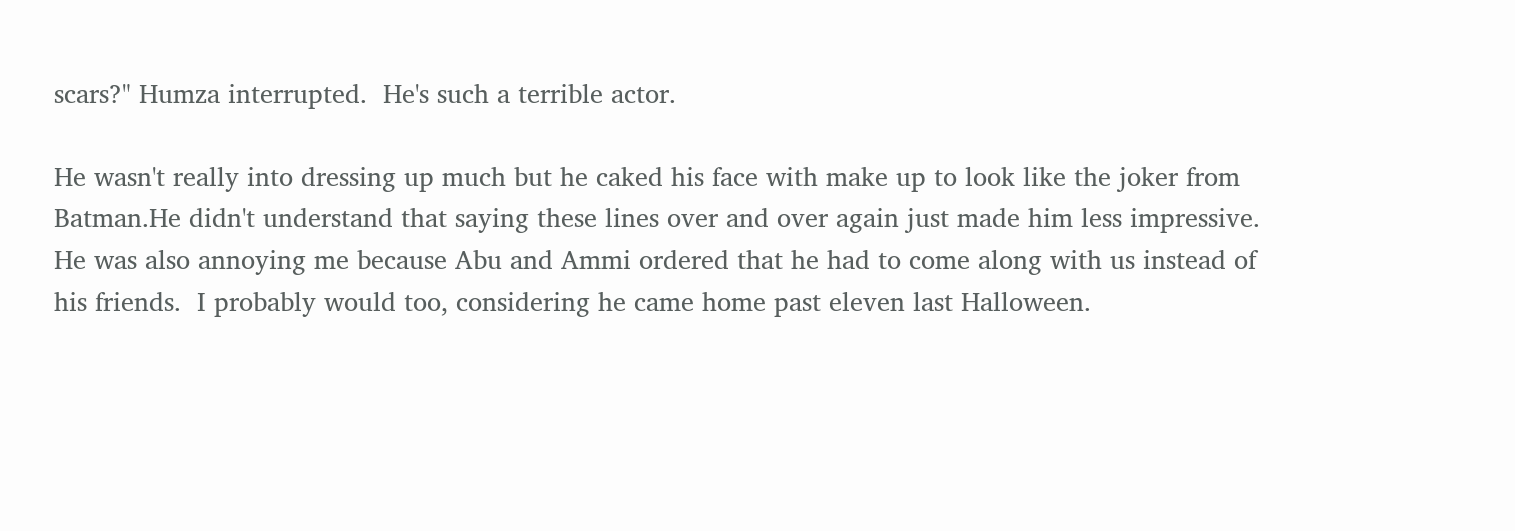scars?" Humza interrupted.  He's such a terrible actor.

He wasn't really into dressing up much but he caked his face with make up to look like the joker from Batman.He didn't understand that saying these lines over and over again just made him less impressive.  He was also annoying me because Abu and Ammi ordered that he had to come along with us instead of his friends.  I probably would too, considering he came home past eleven last Halloween.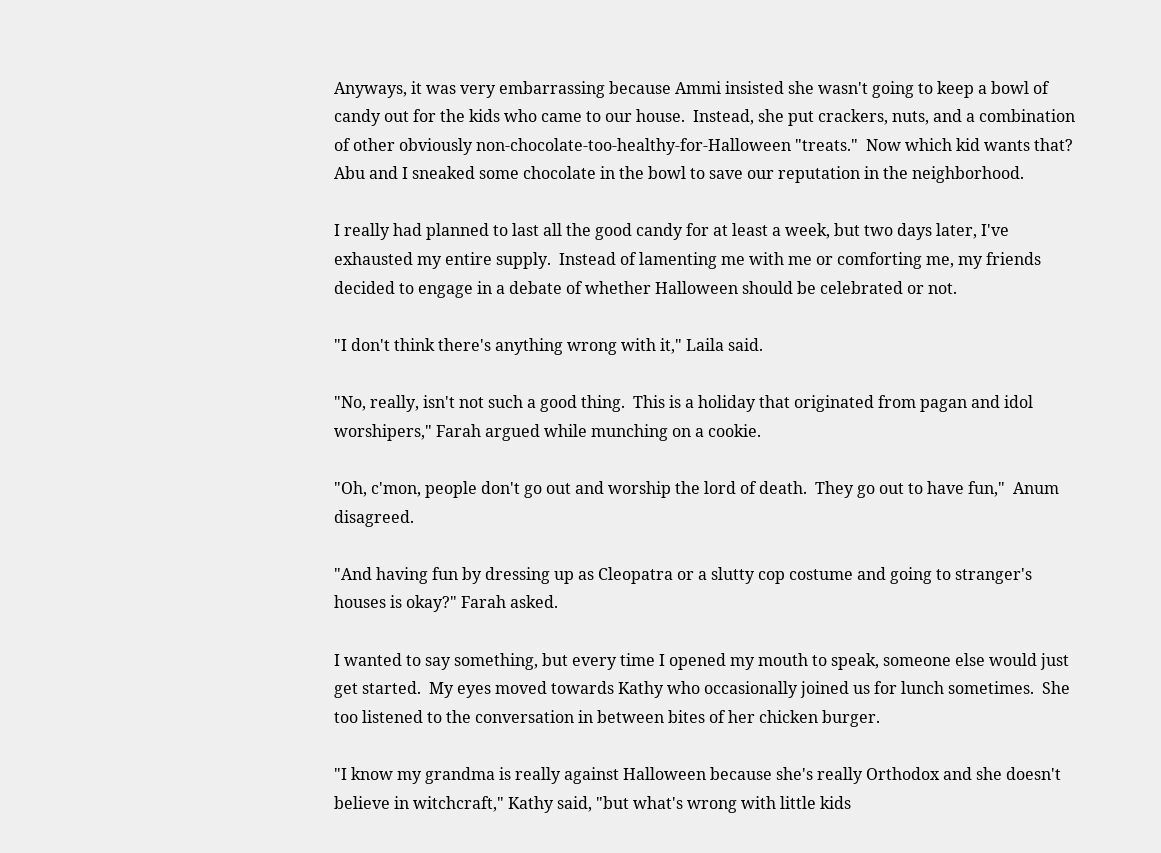Anyways, it was very embarrassing because Ammi insisted she wasn't going to keep a bowl of candy out for the kids who came to our house.  Instead, she put crackers, nuts, and a combination of other obviously non-chocolate-too-healthy-for-Halloween "treats."  Now which kid wants that?  Abu and I sneaked some chocolate in the bowl to save our reputation in the neighborhood.

I really had planned to last all the good candy for at least a week, but two days later, I've exhausted my entire supply.  Instead of lamenting me with me or comforting me, my friends decided to engage in a debate of whether Halloween should be celebrated or not.

"I don't think there's anything wrong with it," Laila said.

"No, really, isn't not such a good thing.  This is a holiday that originated from pagan and idol worshipers," Farah argued while munching on a cookie.

"Oh, c'mon, people don't go out and worship the lord of death.  They go out to have fun,"  Anum disagreed.

"And having fun by dressing up as Cleopatra or a slutty cop costume and going to stranger's houses is okay?" Farah asked.

I wanted to say something, but every time I opened my mouth to speak, someone else would just get started.  My eyes moved towards Kathy who occasionally joined us for lunch sometimes.  She too listened to the conversation in between bites of her chicken burger.

"I know my grandma is really against Halloween because she's really Orthodox and she doesn't believe in witchcraft," Kathy said, "but what's wrong with little kids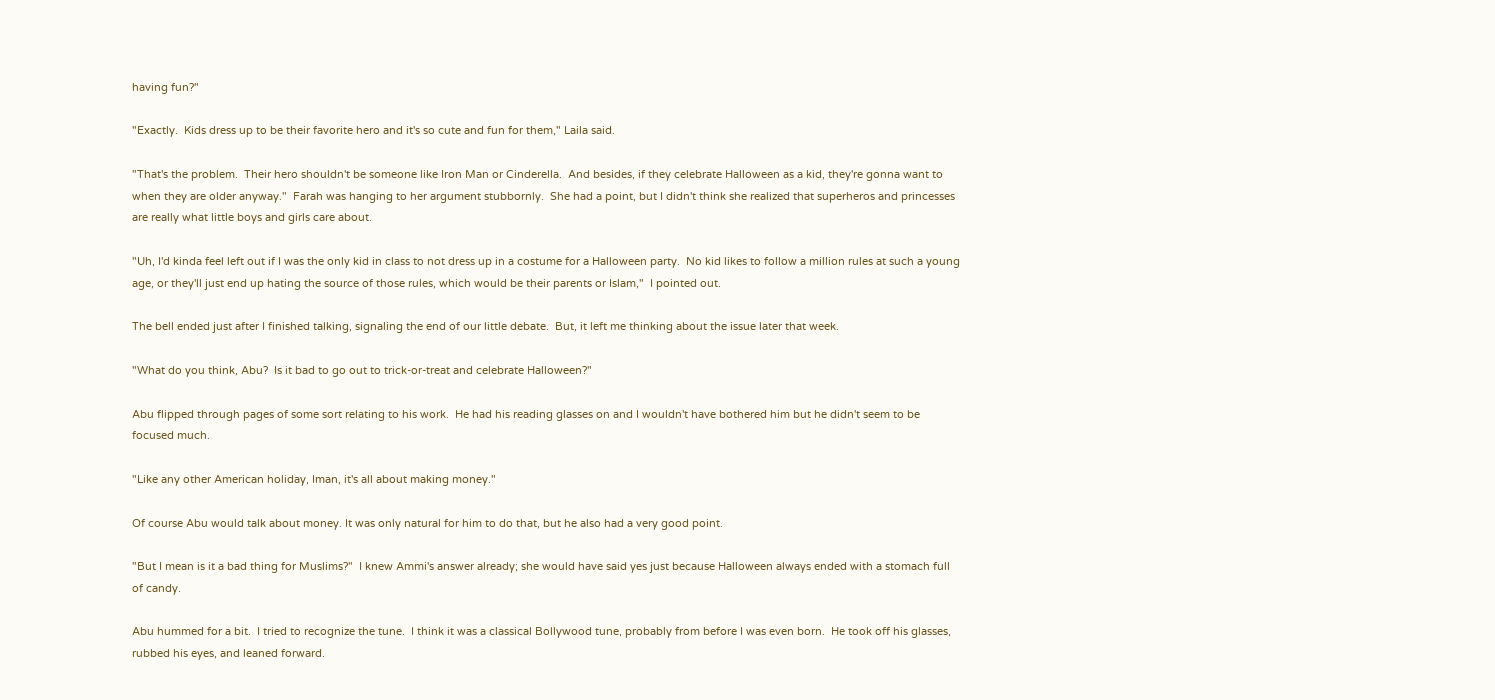having fun?"

"Exactly.  Kids dress up to be their favorite hero and it's so cute and fun for them," Laila said.

"That's the problem.  Their hero shouldn't be someone like Iron Man or Cinderella.  And besides, if they celebrate Halloween as a kid, they're gonna want to when they are older anyway."  Farah was hanging to her argument stubbornly.  She had a point, but I didn't think she realized that superheros and princesses are really what little boys and girls care about.

"Uh, I'd kinda feel left out if I was the only kid in class to not dress up in a costume for a Halloween party.  No kid likes to follow a million rules at such a young age, or they'll just end up hating the source of those rules, which would be their parents or Islam,"  I pointed out.

The bell ended just after I finished talking, signaling the end of our little debate.  But, it left me thinking about the issue later that week.

"What do you think, Abu?  Is it bad to go out to trick-or-treat and celebrate Halloween?"

Abu flipped through pages of some sort relating to his work.  He had his reading glasses on and I wouldn't have bothered him but he didn't seem to be focused much.

"Like any other American holiday, Iman, it's all about making money."

Of course Abu would talk about money. It was only natural for him to do that, but he also had a very good point.

"But I mean is it a bad thing for Muslims?"  I knew Ammi's answer already; she would have said yes just because Halloween always ended with a stomach full of candy.

Abu hummed for a bit.  I tried to recognize the tune.  I think it was a classical Bollywood tune, probably from before I was even born.  He took off his glasses, rubbed his eyes, and leaned forward.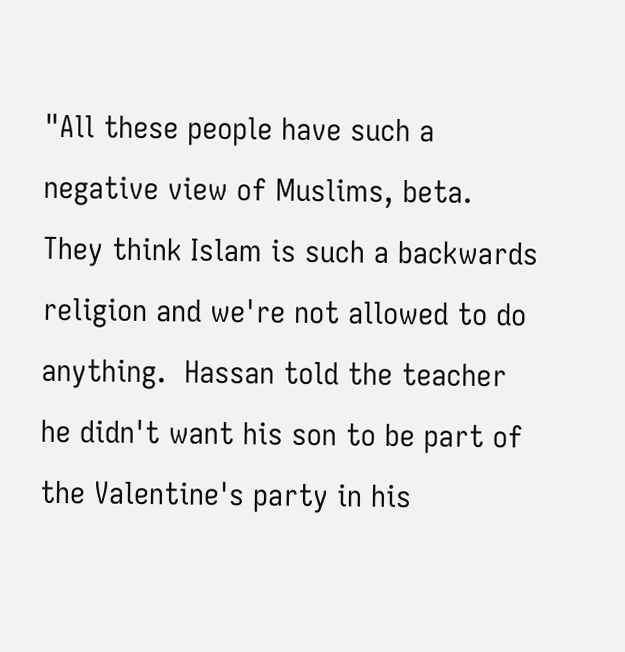"All these people have such a negative view of Muslims, beta.  They think Islam is such a backwards religion and we're not allowed to do anything.  Hassan told the teacher he didn't want his son to be part of the Valentine's party in his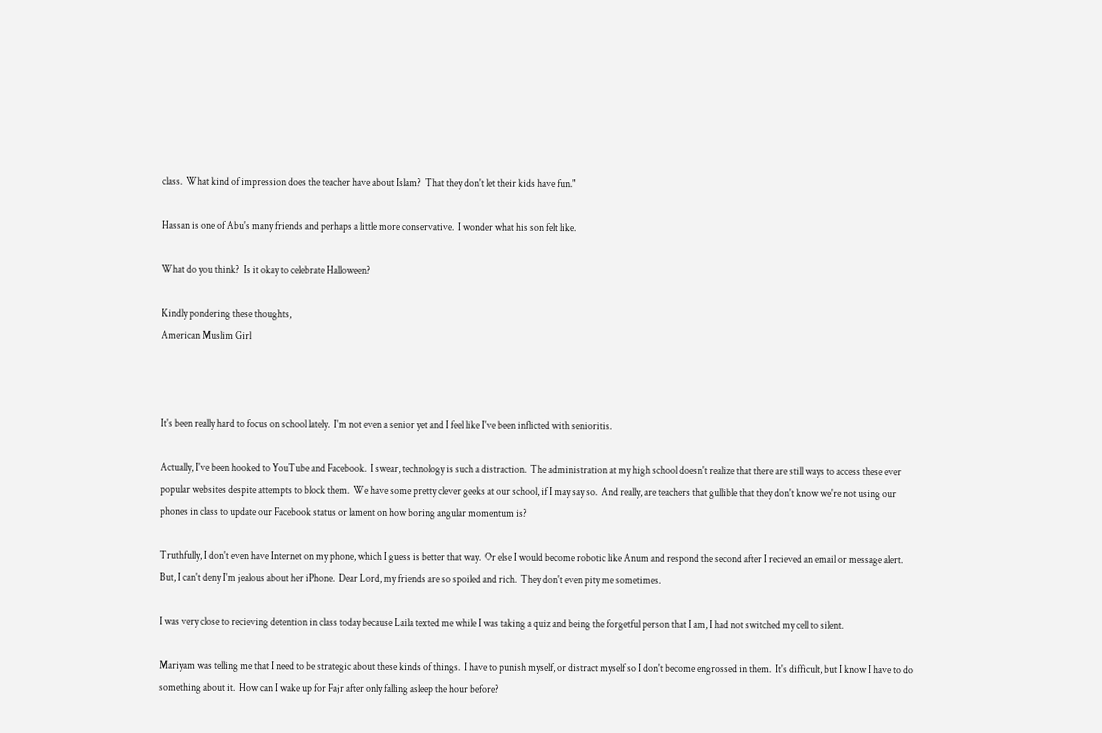class.  What kind of impression does the teacher have about Islam?  That they don't let their kids have fun."

Hassan is one of Abu's many friends and perhaps a little more conservative.  I wonder what his son felt like.

What do you think?  Is it okay to celebrate Halloween?

Kindly pondering these thoughts,
American Muslim Girl



It's been really hard to focus on school lately.  I'm not even a senior yet and I feel like I've been inflicted with senioritis.

Actually, I've been hooked to YouTube and Facebook.  I swear, technology is such a distraction.  The administration at my high school doesn't realize that there are still ways to access these ever popular websites despite attempts to block them.  We have some pretty clever geeks at our school, if I may say so.  And really, are teachers that gullible that they don't know we're not using our phones in class to update our Facebook status or lament on how boring angular momentum is?

Truthfully, I don't even have Internet on my phone, which I guess is better that way.  Or else I would become robotic like Anum and respond the second after I recieved an email or message alert.  But, I can't deny I'm jealous about her iPhone.  Dear Lord, my friends are so spoiled and rich.  They don't even pity me sometimes.

I was very close to recieving detention in class today because Laila texted me while I was taking a quiz and being the forgetful person that I am, I had not switched my cell to silent.

Mariyam was telling me that I need to be strategic about these kinds of things.  I have to punish myself, or distract myself so I don't become engrossed in them.  It's difficult, but I know I have to do something about it.  How can I wake up for Fajr after only falling asleep the hour before?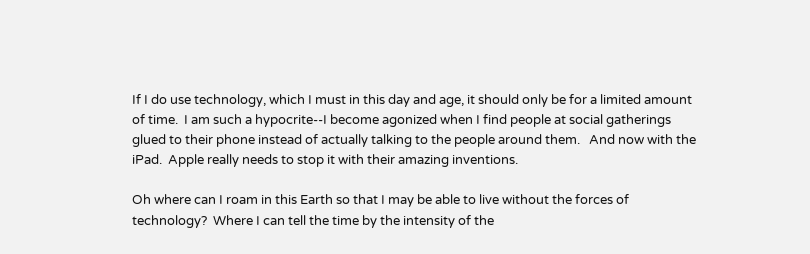If I do use technology, which I must in this day and age, it should only be for a limited amount of time.  I am such a hypocrite--I become agonized when I find people at social gatherings glued to their phone instead of actually talking to the people around them.   And now with the iPad.  Apple really needs to stop it with their amazing inventions.

Oh where can I roam in this Earth so that I may be able to live without the forces of technology?  Where I can tell the time by the intensity of the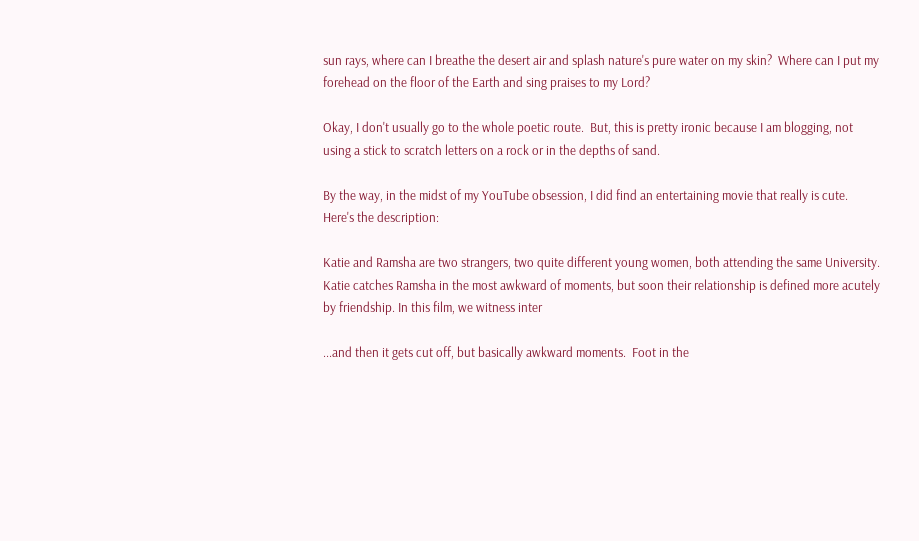sun rays, where can I breathe the desert air and splash nature's pure water on my skin?  Where can I put my forehead on the floor of the Earth and sing praises to my Lord?

Okay, I don't usually go to the whole poetic route.  But, this is pretty ironic because I am blogging, not using a stick to scratch letters on a rock or in the depths of sand.

By the way, in the midst of my YouTube obsession, I did find an entertaining movie that really is cute.  Here's the description:

Katie and Ramsha are two strangers, two quite different young women, both attending the same University. Katie catches Ramsha in the most awkward of moments, but soon their relationship is defined more acutely by friendship. In this film, we witness inter

...and then it gets cut off, but basically awkward moments.  Foot in the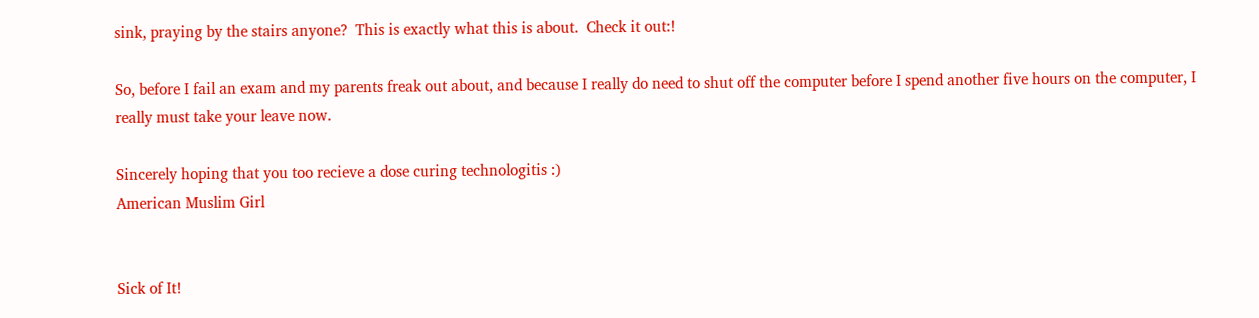sink, praying by the stairs anyone?  This is exactly what this is about.  Check it out:!

So, before I fail an exam and my parents freak out about, and because I really do need to shut off the computer before I spend another five hours on the computer, I really must take your leave now.

Sincerely hoping that you too recieve a dose curing technologitis :)
American Muslim Girl


Sick of It!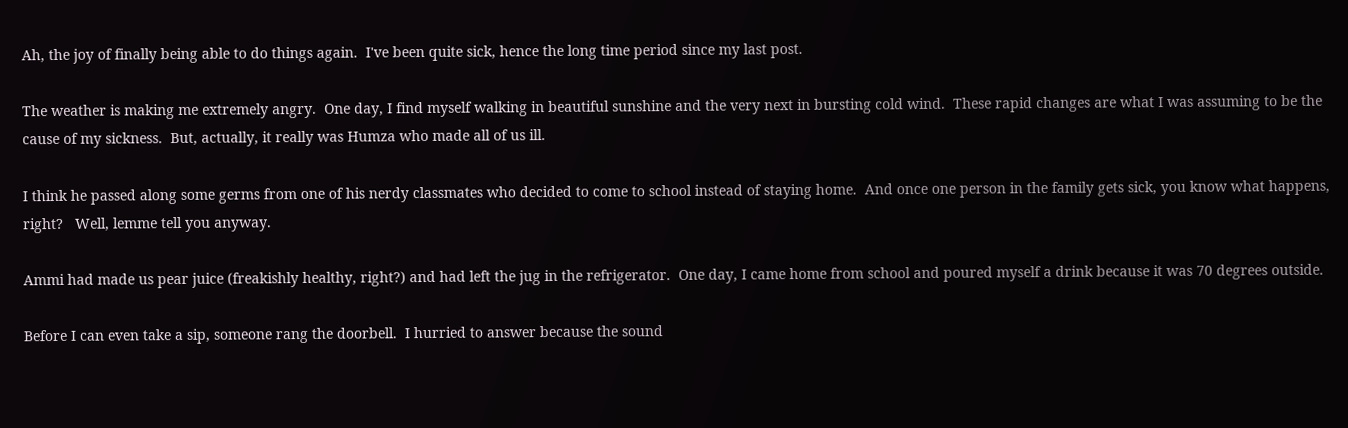Ah, the joy of finally being able to do things again.  I've been quite sick, hence the long time period since my last post.

The weather is making me extremely angry.  One day, I find myself walking in beautiful sunshine and the very next in bursting cold wind.  These rapid changes are what I was assuming to be the cause of my sickness.  But, actually, it really was Humza who made all of us ill.

I think he passed along some germs from one of his nerdy classmates who decided to come to school instead of staying home.  And once one person in the family gets sick, you know what happens, right?   Well, lemme tell you anyway.

Ammi had made us pear juice (freakishly healthy, right?) and had left the jug in the refrigerator.  One day, I came home from school and poured myself a drink because it was 70 degrees outside.

Before I can even take a sip, someone rang the doorbell.  I hurried to answer because the sound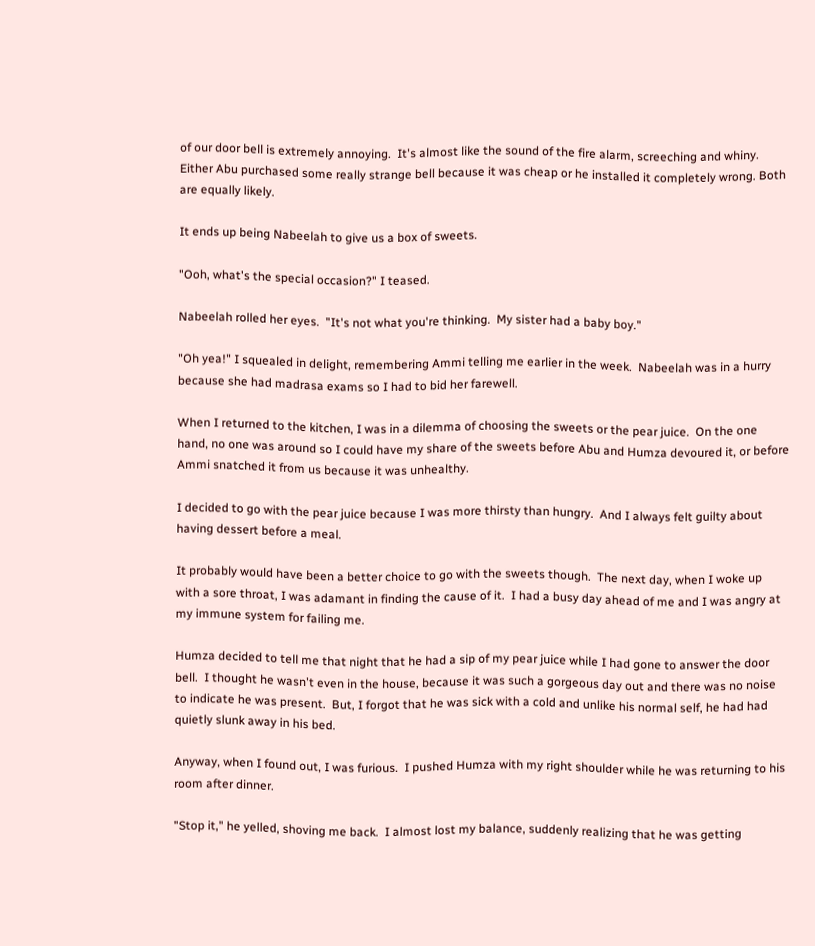of our door bell is extremely annoying.  It's almost like the sound of the fire alarm, screeching and whiny.  Either Abu purchased some really strange bell because it was cheap or he installed it completely wrong. Both are equally likely.

It ends up being Nabeelah to give us a box of sweets.

"Ooh, what's the special occasion?" I teased.

Nabeelah rolled her eyes.  "It's not what you're thinking.  My sister had a baby boy."

"Oh yea!" I squealed in delight, remembering Ammi telling me earlier in the week.  Nabeelah was in a hurry because she had madrasa exams so I had to bid her farewell.

When I returned to the kitchen, I was in a dilemma of choosing the sweets or the pear juice.  On the one hand, no one was around so I could have my share of the sweets before Abu and Humza devoured it, or before Ammi snatched it from us because it was unhealthy.

I decided to go with the pear juice because I was more thirsty than hungry.  And I always felt guilty about having dessert before a meal.

It probably would have been a better choice to go with the sweets though.  The next day, when I woke up with a sore throat, I was adamant in finding the cause of it.  I had a busy day ahead of me and I was angry at my immune system for failing me.

Humza decided to tell me that night that he had a sip of my pear juice while I had gone to answer the door bell.  I thought he wasn't even in the house, because it was such a gorgeous day out and there was no noise to indicate he was present.  But, I forgot that he was sick with a cold and unlike his normal self, he had had quietly slunk away in his bed.

Anyway, when I found out, I was furious.  I pushed Humza with my right shoulder while he was returning to his room after dinner.

"Stop it," he yelled, shoving me back.  I almost lost my balance, suddenly realizing that he was getting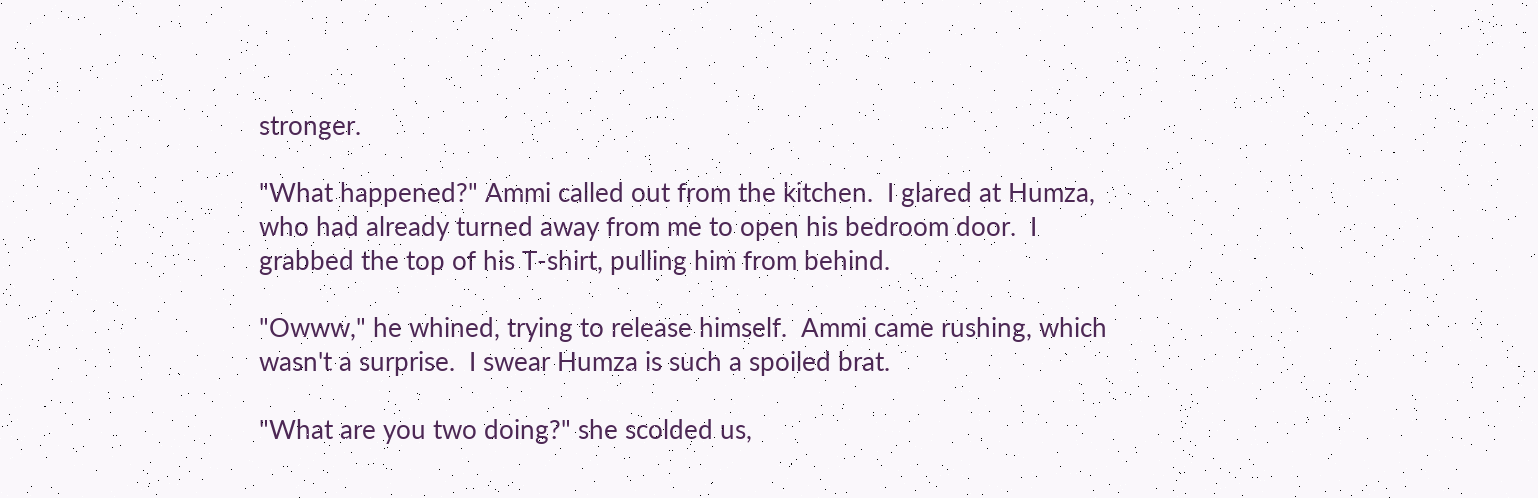stronger.

"What happened?" Ammi called out from the kitchen.  I glared at Humza, who had already turned away from me to open his bedroom door.  I grabbed the top of his T-shirt, pulling him from behind.

"Owww," he whined, trying to release himself.  Ammi came rushing, which wasn't a surprise.  I swear Humza is such a spoiled brat.

"What are you two doing?" she scolded us,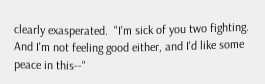clearly exasperated.  "I'm sick of you two fighting.  And I'm not feeling good either, and I'd like some peace in this--"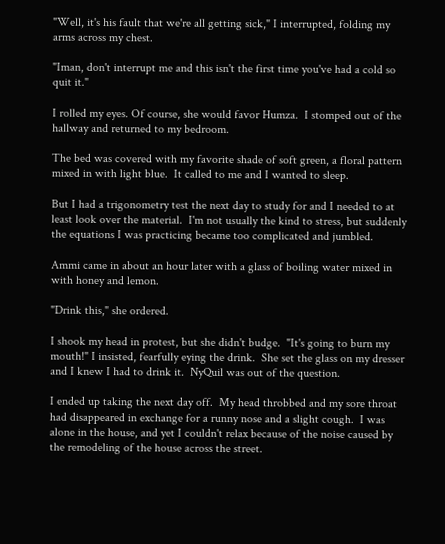"Well, it's his fault that we're all getting sick," I interrupted, folding my arms across my chest.

"Iman, don't interrupt me and this isn't the first time you've had a cold so quit it."

I rolled my eyes. Of course, she would favor Humza.  I stomped out of the hallway and returned to my bedroom.

The bed was covered with my favorite shade of soft green, a floral pattern mixed in with light blue.  It called to me and I wanted to sleep.

But I had a trigonometry test the next day to study for and I needed to at least look over the material.  I'm not usually the kind to stress, but suddenly the equations I was practicing became too complicated and jumbled.

Ammi came in about an hour later with a glass of boiling water mixed in with honey and lemon.

"Drink this," she ordered.

I shook my head in protest, but she didn't budge.  "It's going to burn my mouth!" I insisted, fearfully eying the drink.  She set the glass on my dresser and I knew I had to drink it.  NyQuil was out of the question.

I ended up taking the next day off.  My head throbbed and my sore throat had disappeared in exchange for a runny nose and a slight cough.  I was alone in the house, and yet I couldn't relax because of the noise caused by the remodeling of the house across the street.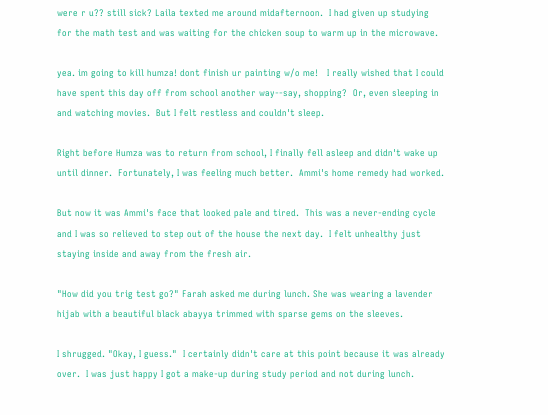were r u?? still sick? Laila texted me around midafternoon.  I had given up studying for the math test and was waiting for the chicken soup to warm up in the microwave.

yea. im going to kill humza! dont finish ur painting w/o me!   I really wished that I could have spent this day off from school another way--say, shopping?  Or, even sleeping in and watching movies.  But I felt restless and couldn't sleep.

Right before Humza was to return from school, I finally fell asleep and didn't wake up until dinner.  Fortunately, I was feeling much better.  Ammi's home remedy had worked.

But now it was Ammi's face that looked pale and tired.  This was a never-ending cycle and I was so relieved to step out of the house the next day.  I felt unhealthy just staying inside and away from the fresh air.

"How did you trig test go?" Farah asked me during lunch. She was wearing a lavender hijab with a beautiful black abayya trimmed with sparse gems on the sleeves.

I shrugged. "Okay, I guess."  I certainly didn't care at this point because it was already over.  I was just happy I got a make-up during study period and not during lunch.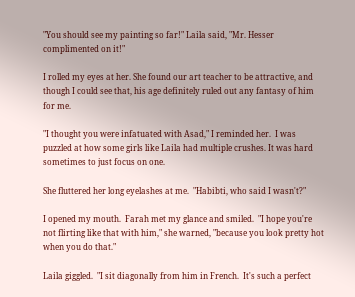"You should see my painting so far!" Laila said, "Mr. Hesser complimented on it!"

I rolled my eyes at her. She found our art teacher to be attractive, and though I could see that, his age definitely ruled out any fantasy of him for me.

"I thought you were infatuated with Asad," I reminded her.  I was puzzled at how some girls like Laila had multiple crushes. It was hard sometimes to just focus on one.

She fluttered her long eyelashes at me.  "Habibti, who said I wasn't?"

I opened my mouth.  Farah met my glance and smiled.  "I hope you're not flirting like that with him," she warned, "because you look pretty hot when you do that."

Laila giggled.  "I sit diagonally from him in French.  It's such a perfect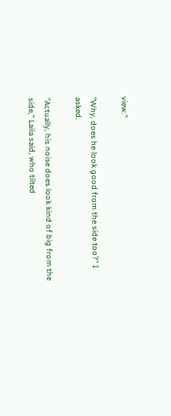view."

"Why, does he look good from the side too?" I asked.

"Actually, his noise does look kind of big from the side," Laila said, who tilted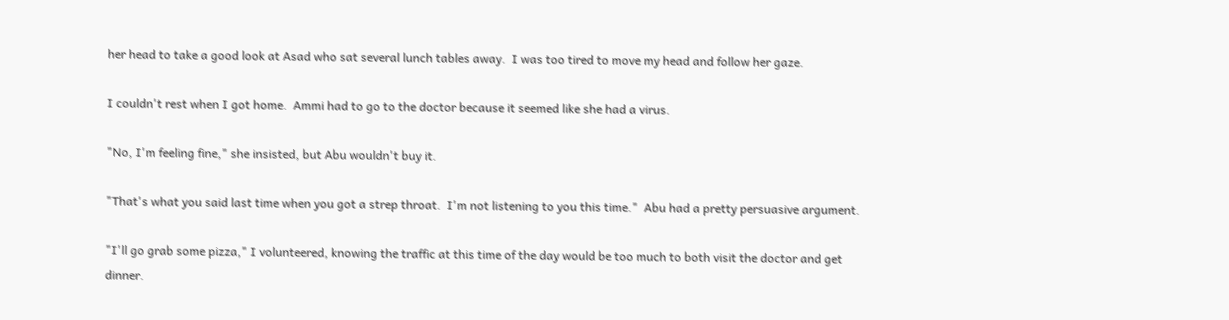her head to take a good look at Asad who sat several lunch tables away.  I was too tired to move my head and follow her gaze.

I couldn't rest when I got home.  Ammi had to go to the doctor because it seemed like she had a virus.

"No, I'm feeling fine," she insisted, but Abu wouldn't buy it.

"That's what you said last time when you got a strep throat.  I'm not listening to you this time."  Abu had a pretty persuasive argument.

"I'll go grab some pizza," I volunteered, knowing the traffic at this time of the day would be too much to both visit the doctor and get dinner.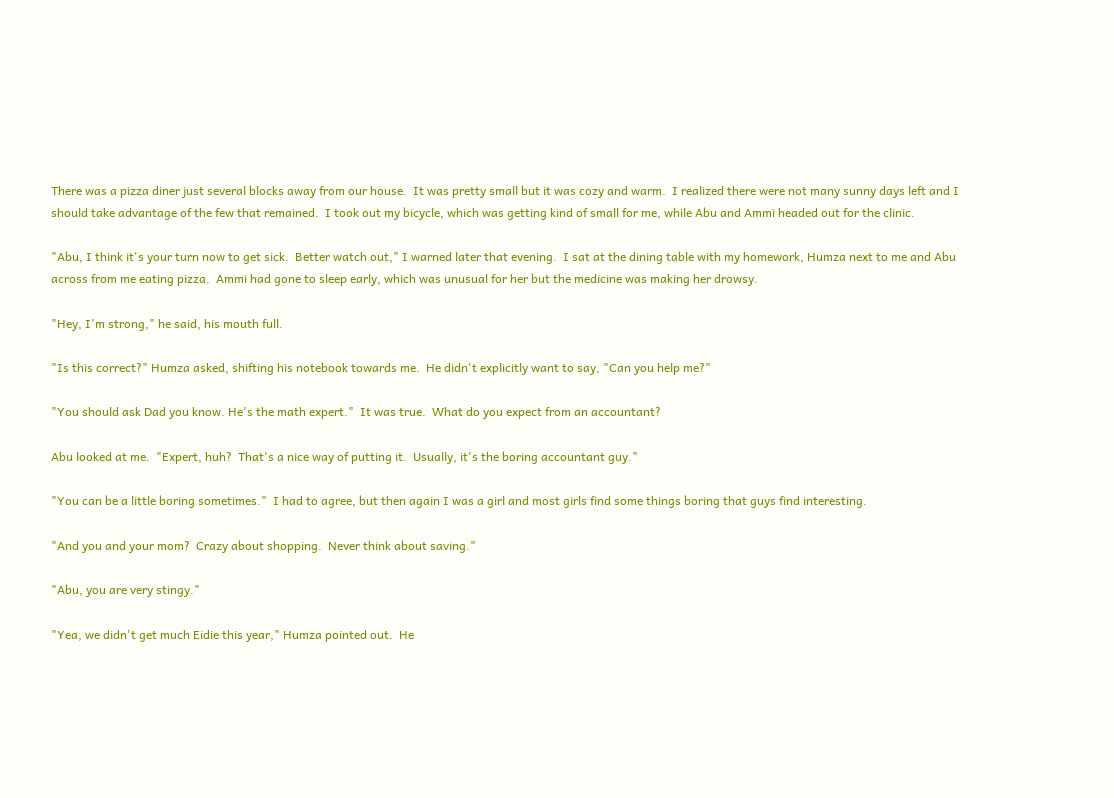There was a pizza diner just several blocks away from our house.  It was pretty small but it was cozy and warm.  I realized there were not many sunny days left and I should take advantage of the few that remained.  I took out my bicycle, which was getting kind of small for me, while Abu and Ammi headed out for the clinic.

"Abu, I think it's your turn now to get sick.  Better watch out," I warned later that evening.  I sat at the dining table with my homework, Humza next to me and Abu across from me eating pizza.  Ammi had gone to sleep early, which was unusual for her but the medicine was making her drowsy.

"Hey, I'm strong," he said, his mouth full.

"Is this correct?" Humza asked, shifting his notebook towards me.  He didn't explicitly want to say, "Can you help me?"

"You should ask Dad you know. He's the math expert."  It was true.  What do you expect from an accountant?

Abu looked at me.  "Expert, huh?  That's a nice way of putting it.  Usually, it's the boring accountant guy."

"You can be a little boring sometimes."  I had to agree, but then again I was a girl and most girls find some things boring that guys find interesting.

"And you and your mom?  Crazy about shopping.  Never think about saving."

"Abu, you are very stingy."

"Yea, we didn't get much Eidie this year," Humza pointed out.  He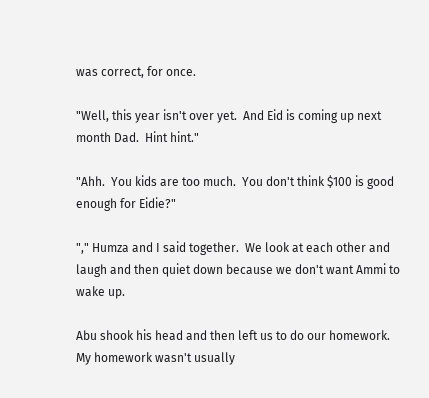was correct, for once.

"Well, this year isn't over yet.  And Eid is coming up next month Dad.  Hint hint."

"Ahh.  You kids are too much.  You don't think $100 is good enough for Eidie?"

"," Humza and I said together.  We look at each other and laugh and then quiet down because we don't want Ammi to wake up.

Abu shook his head and then left us to do our homework.  My homework wasn't usually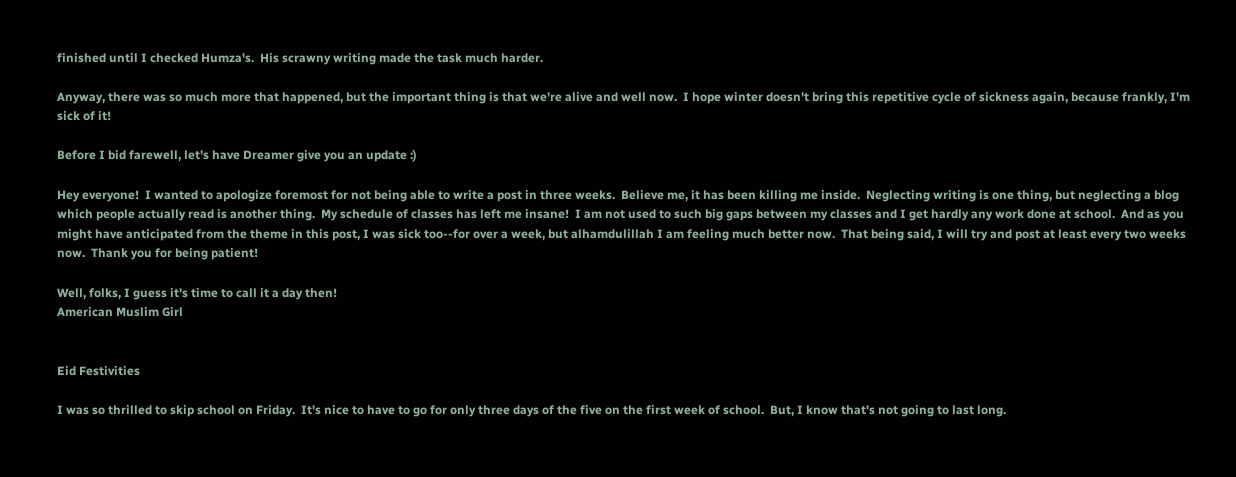finished until I checked Humza's.  His scrawny writing made the task much harder.

Anyway, there was so much more that happened, but the important thing is that we're alive and well now.  I hope winter doesn't bring this repetitive cycle of sickness again, because frankly, I'm sick of it!

Before I bid farewell, let's have Dreamer give you an update :)

Hey everyone!  I wanted to apologize foremost for not being able to write a post in three weeks.  Believe me, it has been killing me inside.  Neglecting writing is one thing, but neglecting a blog which people actually read is another thing.  My schedule of classes has left me insane!  I am not used to such big gaps between my classes and I get hardly any work done at school.  And as you might have anticipated from the theme in this post, I was sick too--for over a week, but alhamdulillah I am feeling much better now.  That being said, I will try and post at least every two weeks now.  Thank you for being patient!

Well, folks, I guess it's time to call it a day then!
American Muslim Girl


Eid Festivities

I was so thrilled to skip school on Friday.  It's nice to have to go for only three days of the five on the first week of school.  But, I know that's not going to last long.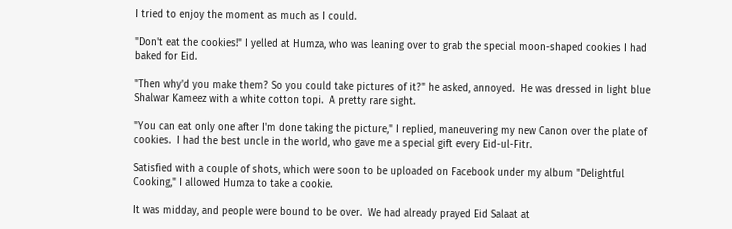I tried to enjoy the moment as much as I could.

"Don't eat the cookies!" I yelled at Humza, who was leaning over to grab the special moon-shaped cookies I had baked for Eid.

"Then why'd you make them? So you could take pictures of it?" he asked, annoyed.  He was dressed in light blue Shalwar Kameez with a white cotton topi.  A pretty rare sight.

"You can eat only one after I'm done taking the picture," I replied, maneuvering my new Canon over the plate of cookies.  I had the best uncle in the world, who gave me a special gift every Eid-ul-Fitr.

Satisfied with a couple of shots, which were soon to be uploaded on Facebook under my album "Delightful Cooking," I allowed Humza to take a cookie.

It was midday, and people were bound to be over.  We had already prayed Eid Salaat at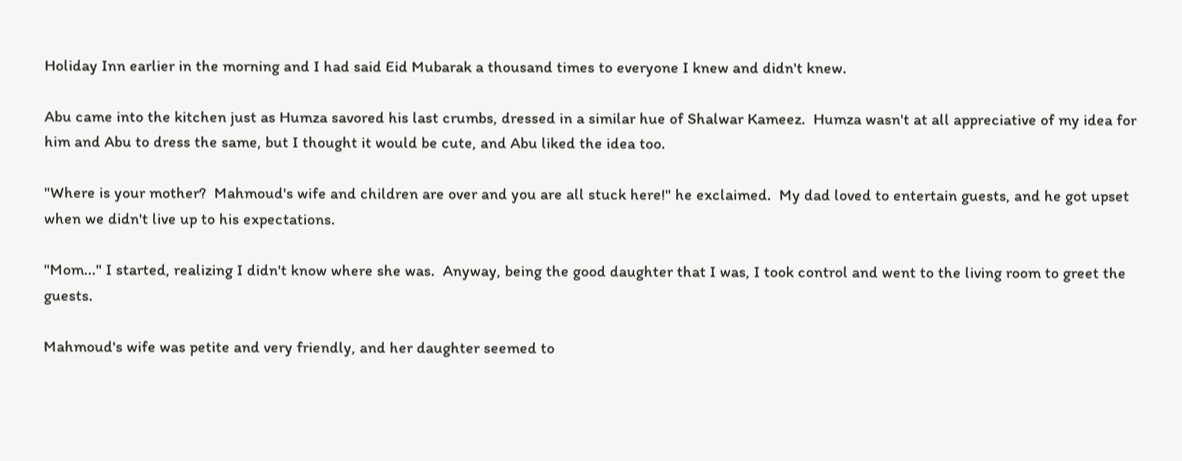Holiday Inn earlier in the morning and I had said Eid Mubarak a thousand times to everyone I knew and didn't knew.

Abu came into the kitchen just as Humza savored his last crumbs, dressed in a similar hue of Shalwar Kameez.  Humza wasn't at all appreciative of my idea for him and Abu to dress the same, but I thought it would be cute, and Abu liked the idea too.

"Where is your mother?  Mahmoud's wife and children are over and you are all stuck here!" he exclaimed.  My dad loved to entertain guests, and he got upset when we didn't live up to his expectations.

"Mom..." I started, realizing I didn't know where she was.  Anyway, being the good daughter that I was, I took control and went to the living room to greet the guests.

Mahmoud's wife was petite and very friendly, and her daughter seemed to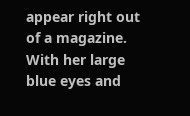appear right out of a magazine. With her large blue eyes and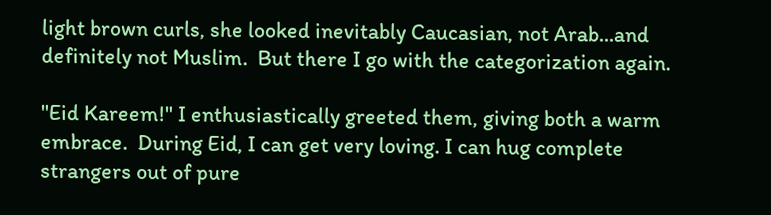light brown curls, she looked inevitably Caucasian, not Arab...and definitely not Muslim.  But there I go with the categorization again.

"Eid Kareem!" I enthusiastically greeted them, giving both a warm embrace.  During Eid, I can get very loving. I can hug complete strangers out of pure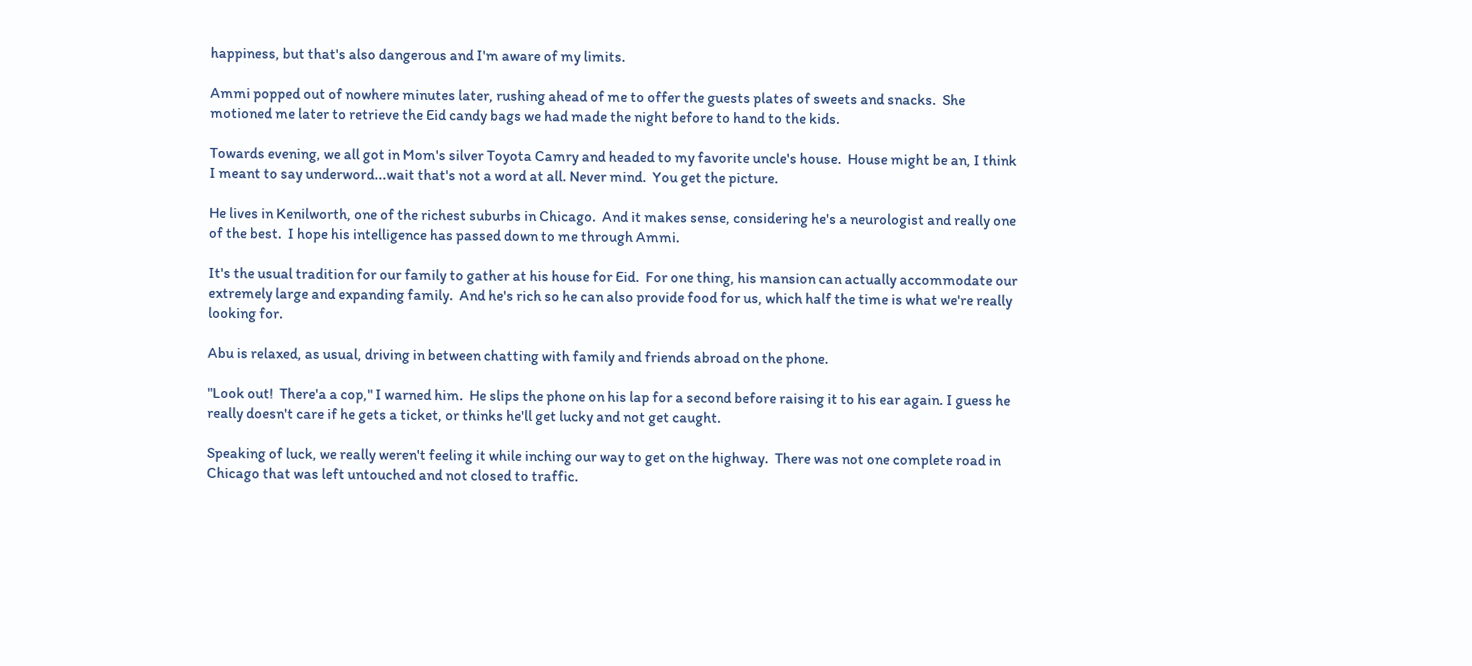happiness, but that's also dangerous and I'm aware of my limits.

Ammi popped out of nowhere minutes later, rushing ahead of me to offer the guests plates of sweets and snacks.  She motioned me later to retrieve the Eid candy bags we had made the night before to hand to the kids.

Towards evening, we all got in Mom's silver Toyota Camry and headed to my favorite uncle's house.  House might be an, I think I meant to say underword...wait that's not a word at all. Never mind.  You get the picture.

He lives in Kenilworth, one of the richest suburbs in Chicago.  And it makes sense, considering he's a neurologist and really one of the best.  I hope his intelligence has passed down to me through Ammi.

It's the usual tradition for our family to gather at his house for Eid.  For one thing, his mansion can actually accommodate our extremely large and expanding family.  And he's rich so he can also provide food for us, which half the time is what we're really looking for.

Abu is relaxed, as usual, driving in between chatting with family and friends abroad on the phone.

"Look out!  There'a a cop," I warned him.  He slips the phone on his lap for a second before raising it to his ear again. I guess he really doesn't care if he gets a ticket, or thinks he'll get lucky and not get caught.

Speaking of luck, we really weren't feeling it while inching our way to get on the highway.  There was not one complete road in Chicago that was left untouched and not closed to traffic.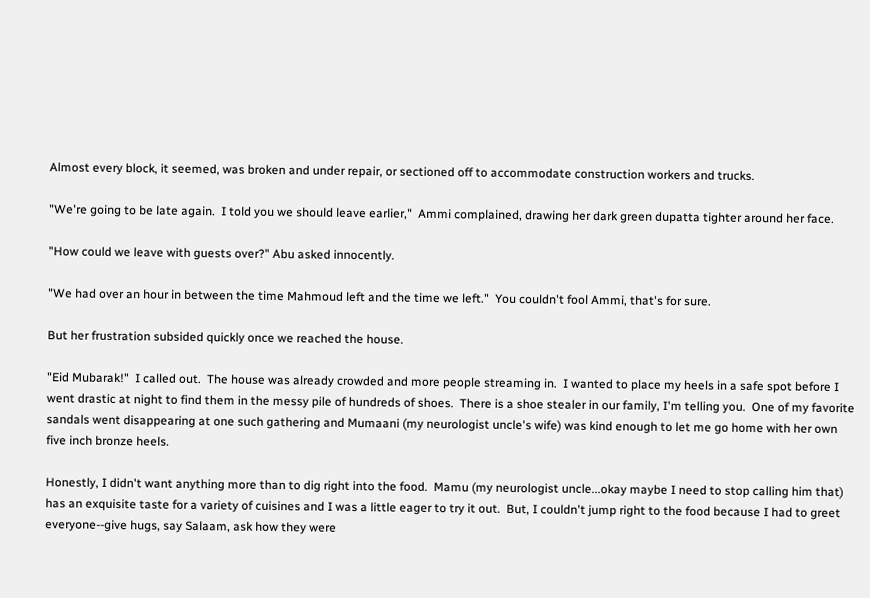Almost every block, it seemed, was broken and under repair, or sectioned off to accommodate construction workers and trucks.

"We're going to be late again.  I told you we should leave earlier,"  Ammi complained, drawing her dark green dupatta tighter around her face.

"How could we leave with guests over?" Abu asked innocently.

"We had over an hour in between the time Mahmoud left and the time we left."  You couldn't fool Ammi, that's for sure.

But her frustration subsided quickly once we reached the house.

"Eid Mubarak!"  I called out.  The house was already crowded and more people streaming in.  I wanted to place my heels in a safe spot before I went drastic at night to find them in the messy pile of hundreds of shoes.  There is a shoe stealer in our family, I'm telling you.  One of my favorite sandals went disappearing at one such gathering and Mumaani (my neurologist uncle's wife) was kind enough to let me go home with her own five inch bronze heels.

Honestly, I didn't want anything more than to dig right into the food.  Mamu (my neurologist uncle...okay maybe I need to stop calling him that) has an exquisite taste for a variety of cuisines and I was a little eager to try it out.  But, I couldn't jump right to the food because I had to greet everyone--give hugs, say Salaam, ask how they were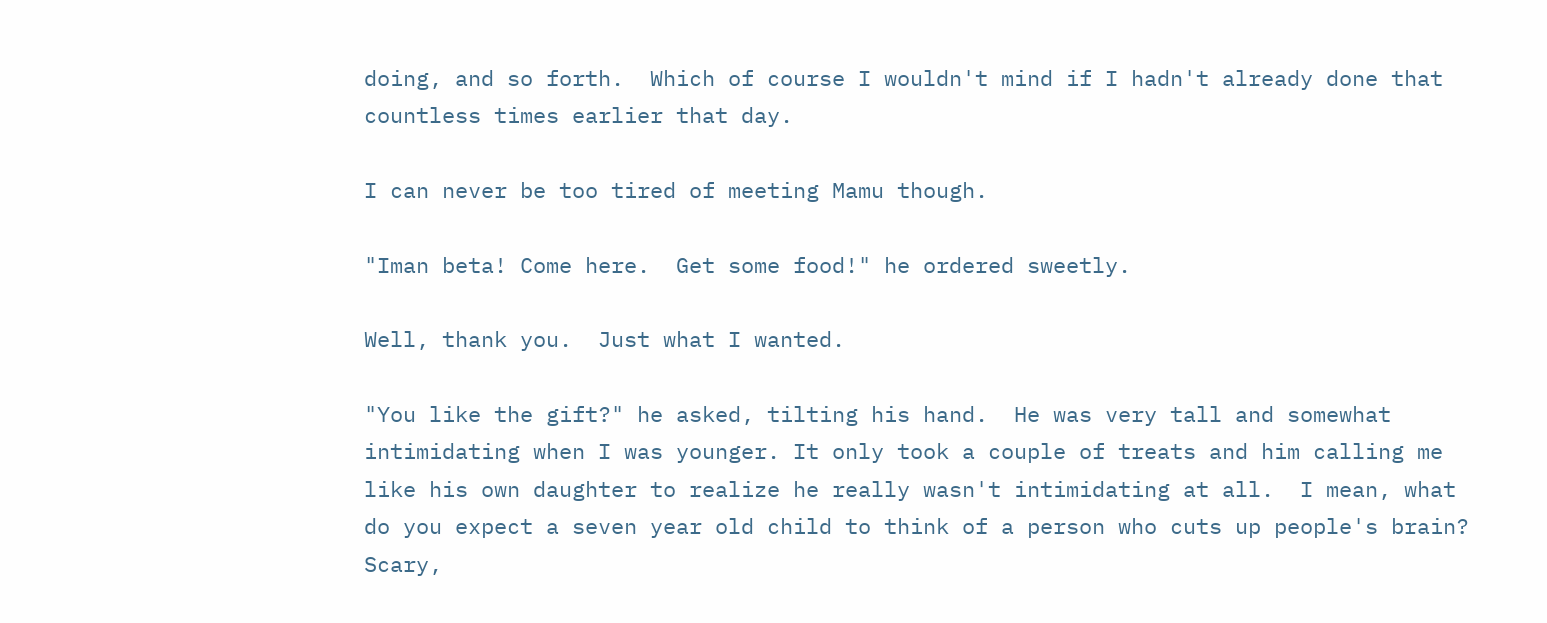doing, and so forth.  Which of course I wouldn't mind if I hadn't already done that countless times earlier that day.

I can never be too tired of meeting Mamu though.

"Iman beta! Come here.  Get some food!" he ordered sweetly.

Well, thank you.  Just what I wanted.

"You like the gift?" he asked, tilting his hand.  He was very tall and somewhat intimidating when I was younger. It only took a couple of treats and him calling me like his own daughter to realize he really wasn't intimidating at all.  I mean, what do you expect a seven year old child to think of a person who cuts up people's brain?  Scary,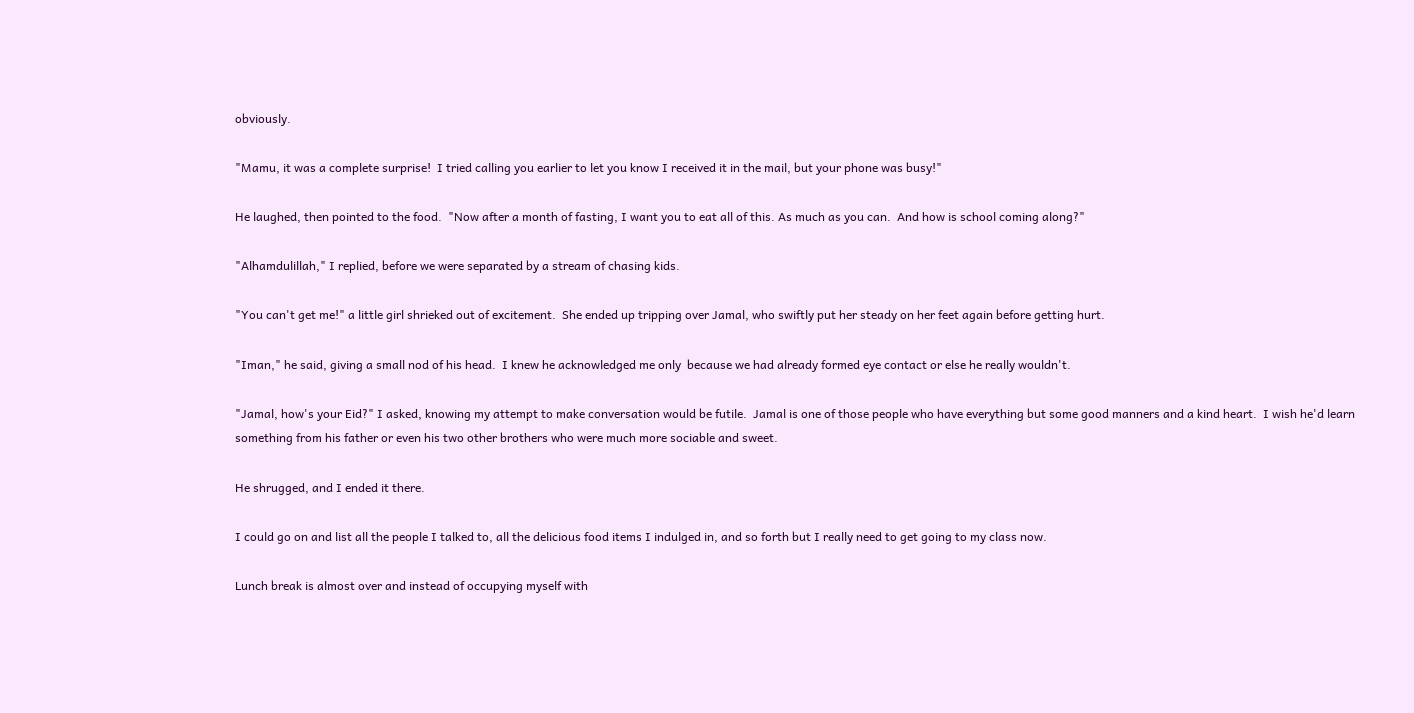obviously.

"Mamu, it was a complete surprise!  I tried calling you earlier to let you know I received it in the mail, but your phone was busy!"

He laughed, then pointed to the food.  "Now after a month of fasting, I want you to eat all of this. As much as you can.  And how is school coming along?"

"Alhamdulillah," I replied, before we were separated by a stream of chasing kids.

"You can't get me!" a little girl shrieked out of excitement.  She ended up tripping over Jamal, who swiftly put her steady on her feet again before getting hurt.

"Iman," he said, giving a small nod of his head.  I knew he acknowledged me only  because we had already formed eye contact or else he really wouldn't.

"Jamal, how's your Eid?" I asked, knowing my attempt to make conversation would be futile.  Jamal is one of those people who have everything but some good manners and a kind heart.  I wish he'd learn something from his father or even his two other brothers who were much more sociable and sweet.

He shrugged, and I ended it there.

I could go on and list all the people I talked to, all the delicious food items I indulged in, and so forth but I really need to get going to my class now.

Lunch break is almost over and instead of occupying myself with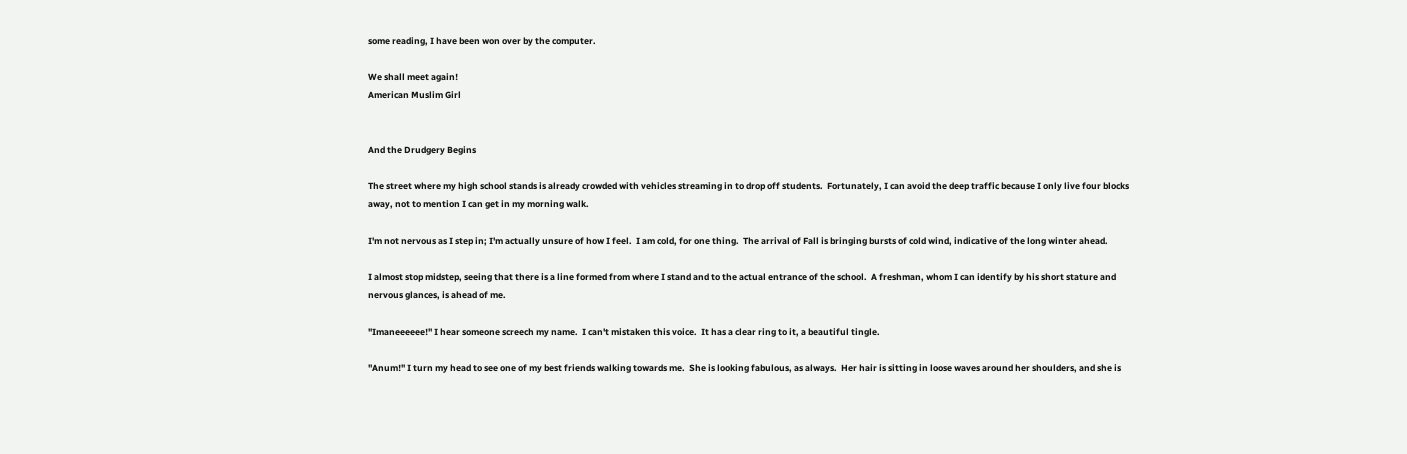some reading, I have been won over by the computer.

We shall meet again!
American Muslim Girl


And the Drudgery Begins

The street where my high school stands is already crowded with vehicles streaming in to drop off students.  Fortunately, I can avoid the deep traffic because I only live four blocks away, not to mention I can get in my morning walk.

I'm not nervous as I step in; I'm actually unsure of how I feel.  I am cold, for one thing.  The arrival of Fall is bringing bursts of cold wind, indicative of the long winter ahead.

I almost stop midstep, seeing that there is a line formed from where I stand and to the actual entrance of the school.  A freshman, whom I can identify by his short stature and nervous glances, is ahead of me.

"Imaneeeeee!" I hear someone screech my name.  I can't mistaken this voice.  It has a clear ring to it, a beautiful tingle.

"Anum!" I turn my head to see one of my best friends walking towards me.  She is looking fabulous, as always.  Her hair is sitting in loose waves around her shoulders, and she is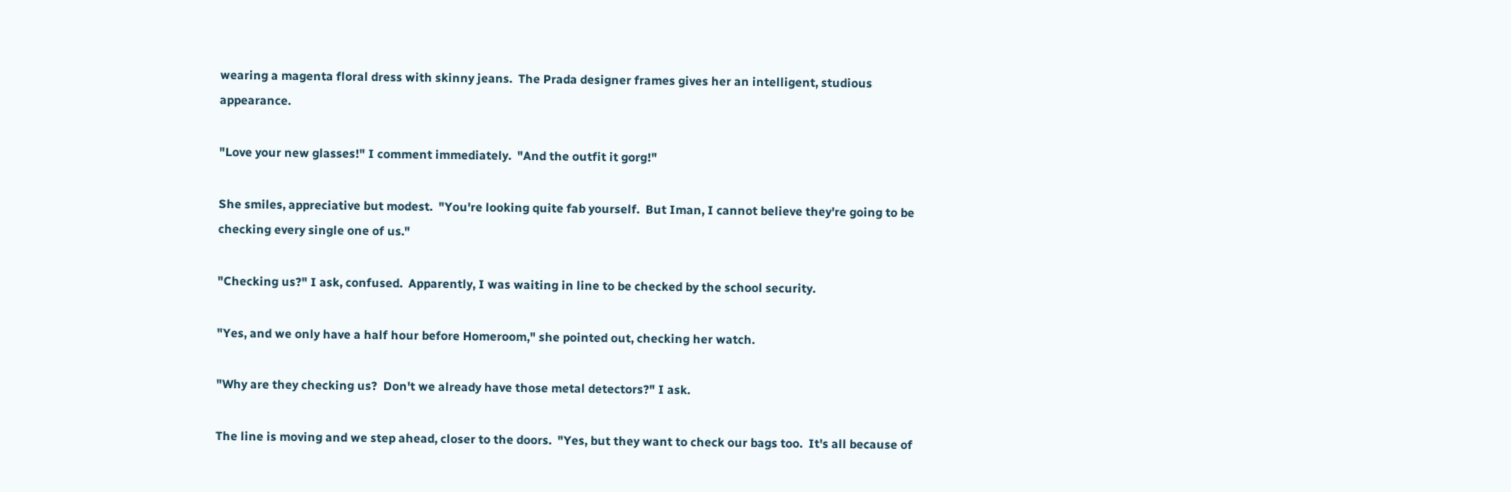wearing a magenta floral dress with skinny jeans.  The Prada designer frames gives her an intelligent, studious appearance.

"Love your new glasses!" I comment immediately.  "And the outfit it gorg!"

She smiles, appreciative but modest.  "You're looking quite fab yourself.  But Iman, I cannot believe they're going to be checking every single one of us."

"Checking us?" I ask, confused.  Apparently, I was waiting in line to be checked by the school security.

"Yes, and we only have a half hour before Homeroom," she pointed out, checking her watch.

"Why are they checking us?  Don't we already have those metal detectors?" I ask.

The line is moving and we step ahead, closer to the doors.  "Yes, but they want to check our bags too.  It's all because of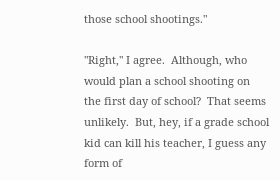those school shootings."

"Right," I agree.  Although, who would plan a school shooting on the first day of school?  That seems unlikely.  But, hey, if a grade school kid can kill his teacher, I guess any form of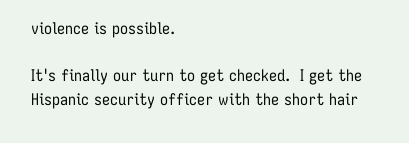violence is possible.

It's finally our turn to get checked.  I get the Hispanic security officer with the short hair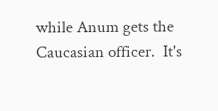while Anum gets the Caucasian officer.  It's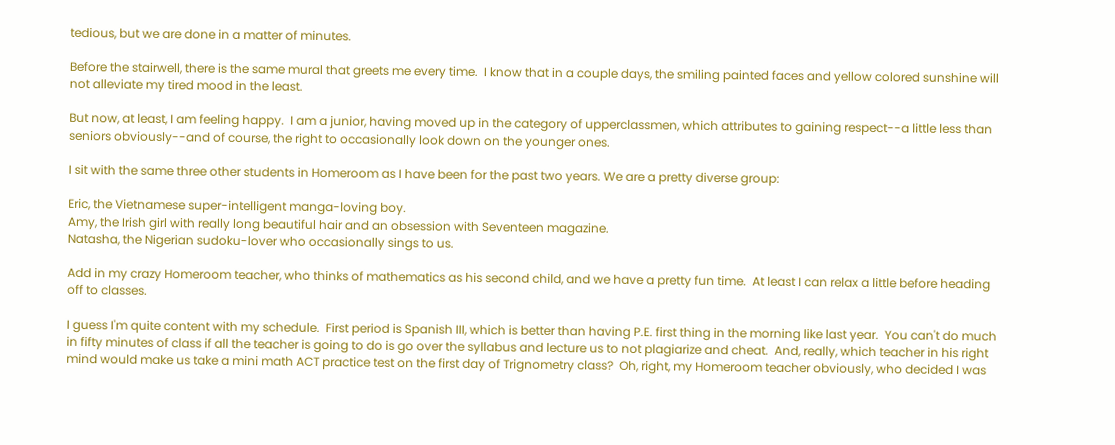tedious, but we are done in a matter of minutes.

Before the stairwell, there is the same mural that greets me every time.  I know that in a couple days, the smiling painted faces and yellow colored sunshine will not alleviate my tired mood in the least.

But now, at least, I am feeling happy.  I am a junior, having moved up in the category of upperclassmen, which attributes to gaining respect--a little less than seniors obviously--and of course, the right to occasionally look down on the younger ones.

I sit with the same three other students in Homeroom as I have been for the past two years. We are a pretty diverse group:

Eric, the Vietnamese super-intelligent manga-loving boy.
Amy, the Irish girl with really long beautiful hair and an obsession with Seventeen magazine.
Natasha, the Nigerian sudoku-lover who occasionally sings to us.

Add in my crazy Homeroom teacher, who thinks of mathematics as his second child, and we have a pretty fun time.  At least I can relax a little before heading off to classes.

I guess I'm quite content with my schedule.  First period is Spanish III, which is better than having P.E. first thing in the morning like last year.  You can't do much in fifty minutes of class if all the teacher is going to do is go over the syllabus and lecture us to not plagiarize and cheat.  And, really, which teacher in his right mind would make us take a mini math ACT practice test on the first day of Trignometry class?  Oh, right, my Homeroom teacher obviously, who decided I was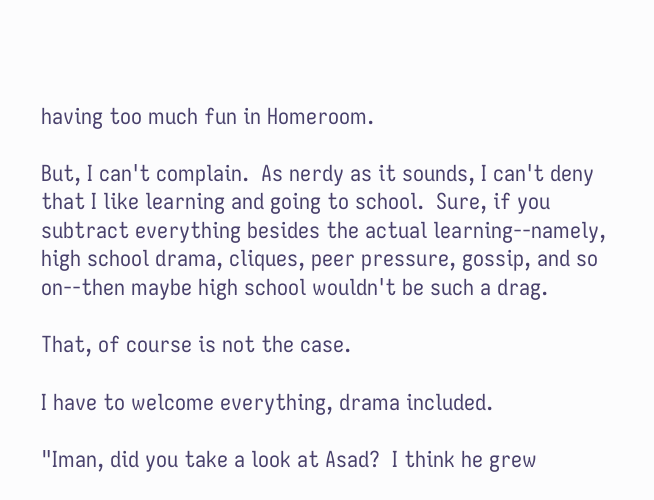having too much fun in Homeroom.

But, I can't complain.  As nerdy as it sounds, I can't deny that I like learning and going to school.  Sure, if you subtract everything besides the actual learning--namely, high school drama, cliques, peer pressure, gossip, and so on--then maybe high school wouldn't be such a drag.

That, of course is not the case.

I have to welcome everything, drama included.

"Iman, did you take a look at Asad?  I think he grew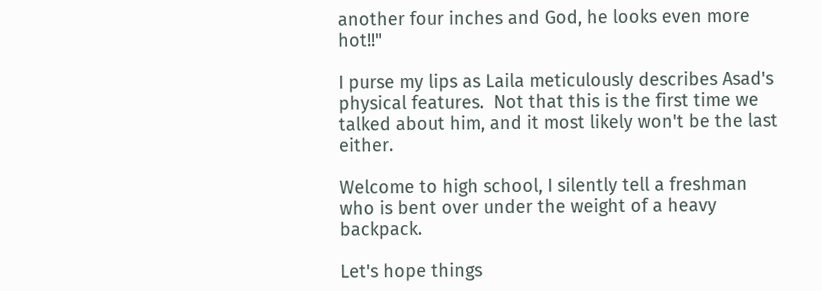another four inches and God, he looks even more hot!!"

I purse my lips as Laila meticulously describes Asad's physical features.  Not that this is the first time we talked about him, and it most likely won't be the last either.

Welcome to high school, I silently tell a freshman who is bent over under the weight of a heavy backpack.

Let's hope things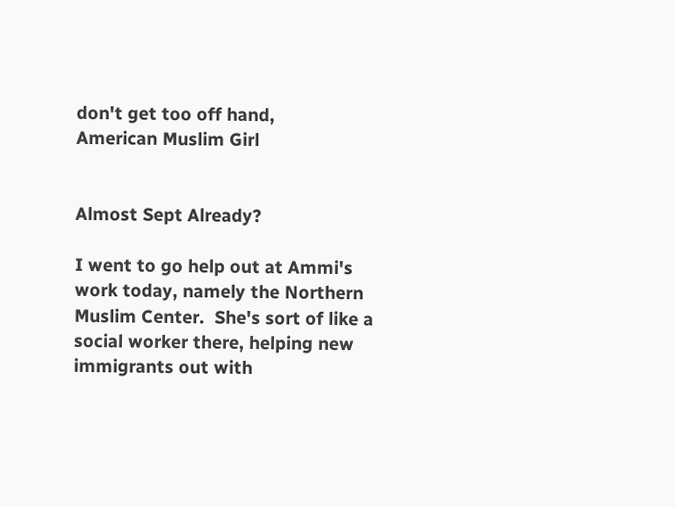don't get too off hand,
American Muslim Girl


Almost Sept Already?

I went to go help out at Ammi's work today, namely the Northern Muslim Center.  She's sort of like a social worker there, helping new immigrants out with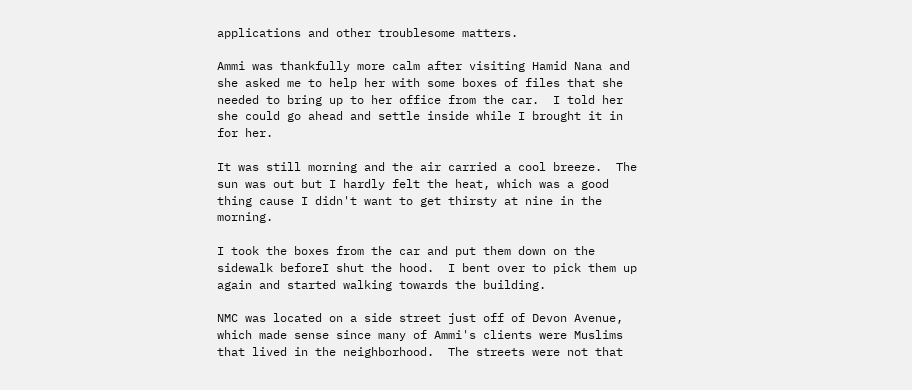applications and other troublesome matters.

Ammi was thankfully more calm after visiting Hamid Nana and she asked me to help her with some boxes of files that she needed to bring up to her office from the car.  I told her she could go ahead and settle inside while I brought it in for her.

It was still morning and the air carried a cool breeze.  The sun was out but I hardly felt the heat, which was a good thing cause I didn't want to get thirsty at nine in the morning.

I took the boxes from the car and put them down on the sidewalk beforeI shut the hood.  I bent over to pick them up again and started walking towards the building.

NMC was located on a side street just off of Devon Avenue, which made sense since many of Ammi's clients were Muslims that lived in the neighborhood.  The streets were not that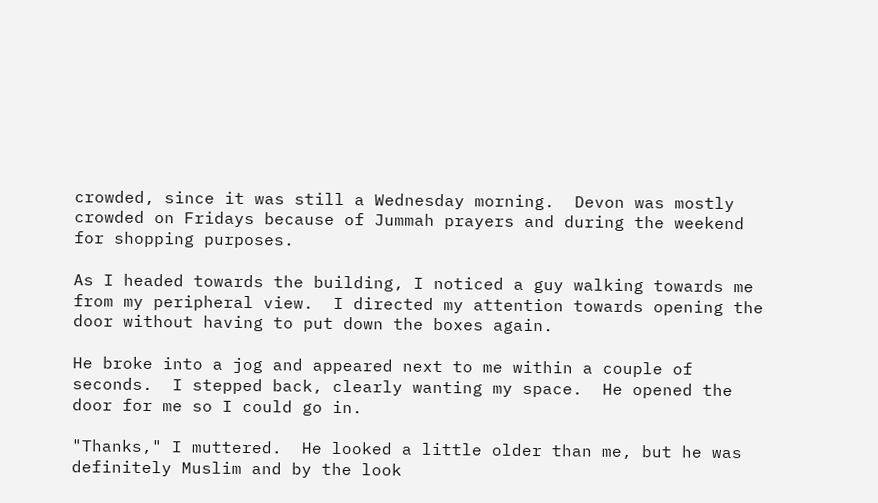crowded, since it was still a Wednesday morning.  Devon was mostly crowded on Fridays because of Jummah prayers and during the weekend for shopping purposes.

As I headed towards the building, I noticed a guy walking towards me from my peripheral view.  I directed my attention towards opening the door without having to put down the boxes again.

He broke into a jog and appeared next to me within a couple of seconds.  I stepped back, clearly wanting my space.  He opened the door for me so I could go in.

"Thanks," I muttered.  He looked a little older than me, but he was definitely Muslim and by the look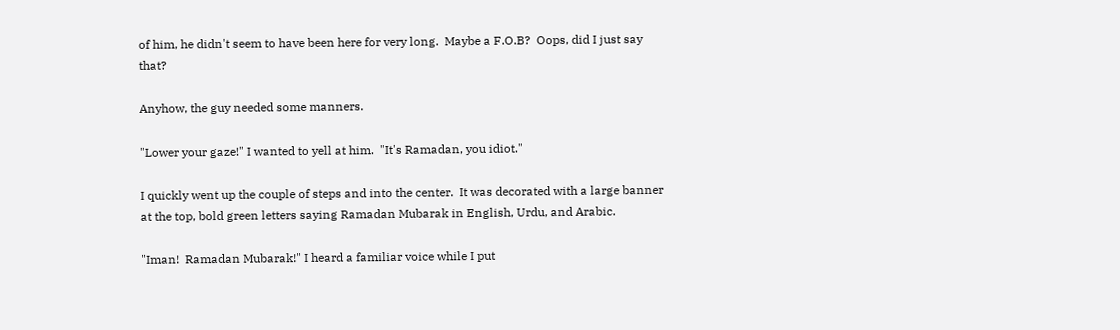of him, he didn't seem to have been here for very long.  Maybe a F.O.B?  Oops, did I just say that?

Anyhow, the guy needed some manners.

"Lower your gaze!" I wanted to yell at him.  "It's Ramadan, you idiot."

I quickly went up the couple of steps and into the center.  It was decorated with a large banner at the top, bold green letters saying Ramadan Mubarak in English, Urdu, and Arabic.

"Iman!  Ramadan Mubarak!" I heard a familiar voice while I put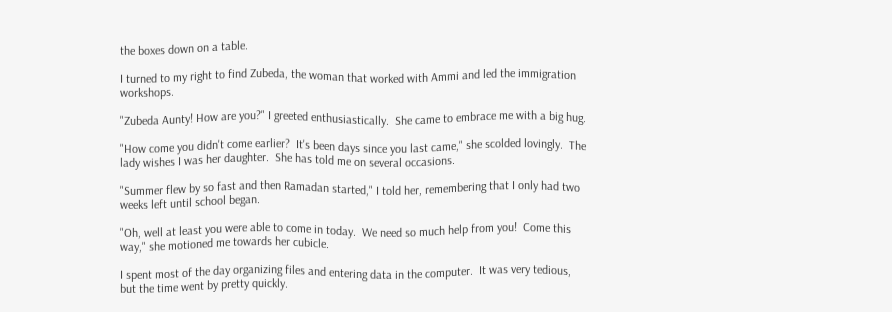the boxes down on a table.

I turned to my right to find Zubeda, the woman that worked with Ammi and led the immigration workshops.

"Zubeda Aunty! How are you?" I greeted enthusiastically.  She came to embrace me with a big hug.

"How come you didn't come earlier?  It's been days since you last came," she scolded lovingly.  The lady wishes I was her daughter.  She has told me on several occasions.

"Summer flew by so fast and then Ramadan started," I told her, remembering that I only had two weeks left until school began.

"Oh, well at least you were able to come in today.  We need so much help from you!  Come this way," she motioned me towards her cubicle.

I spent most of the day organizing files and entering data in the computer.  It was very tedious, but the time went by pretty quickly.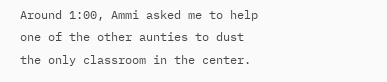Around 1:00, Ammi asked me to help one of the other aunties to dust the only classroom in the center.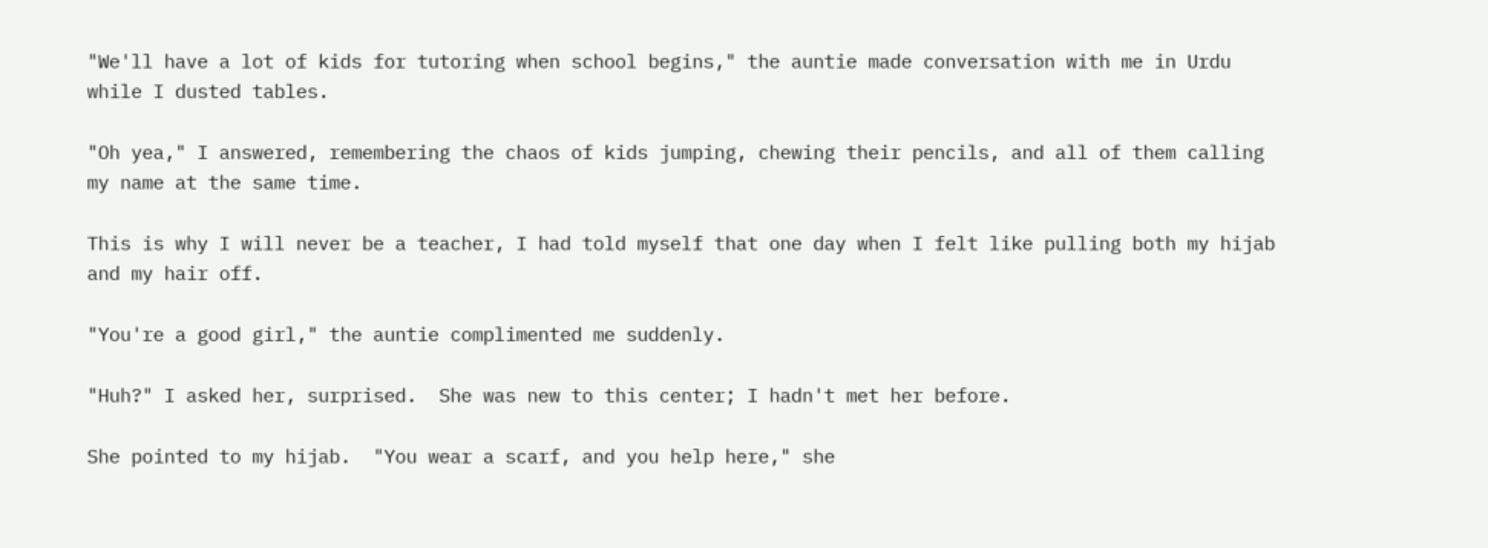"We'll have a lot of kids for tutoring when school begins," the auntie made conversation with me in Urdu while I dusted tables.

"Oh yea," I answered, remembering the chaos of kids jumping, chewing their pencils, and all of them calling my name at the same time.

This is why I will never be a teacher, I had told myself that one day when I felt like pulling both my hijab and my hair off.

"You're a good girl," the auntie complimented me suddenly.

"Huh?" I asked her, surprised.  She was new to this center; I hadn't met her before.

She pointed to my hijab.  "You wear a scarf, and you help here," she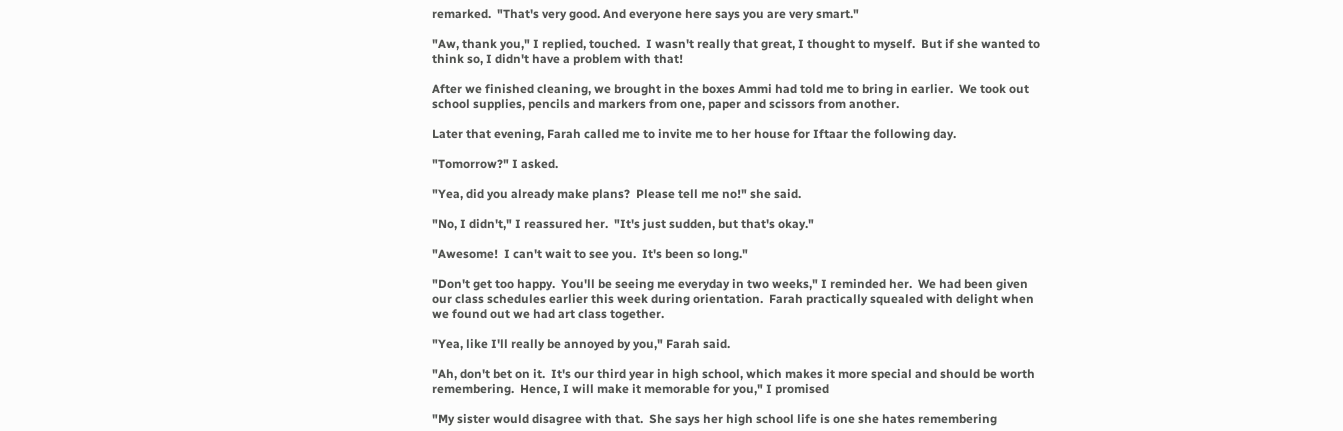remarked.  "That's very good. And everyone here says you are very smart."

"Aw, thank you," I replied, touched.  I wasn't really that great, I thought to myself.  But if she wanted to think so, I didn't have a problem with that!

After we finished cleaning, we brought in the boxes Ammi had told me to bring in earlier.  We took out school supplies, pencils and markers from one, paper and scissors from another.

Later that evening, Farah called me to invite me to her house for Iftaar the following day.

"Tomorrow?" I asked.

"Yea, did you already make plans?  Please tell me no!" she said.

"No, I didn't," I reassured her.  "It's just sudden, but that's okay."

"Awesome!  I can't wait to see you.  It's been so long."

"Don't get too happy.  You'll be seeing me everyday in two weeks," I reminded her.  We had been given our class schedules earlier this week during orientation.  Farah practically squealed with delight when we found out we had art class together.

"Yea, like I'll really be annoyed by you," Farah said.

"Ah, don't bet on it.  It's our third year in high school, which makes it more special and should be worth remembering.  Hence, I will make it memorable for you," I promised

"My sister would disagree with that.  She says her high school life is one she hates remembering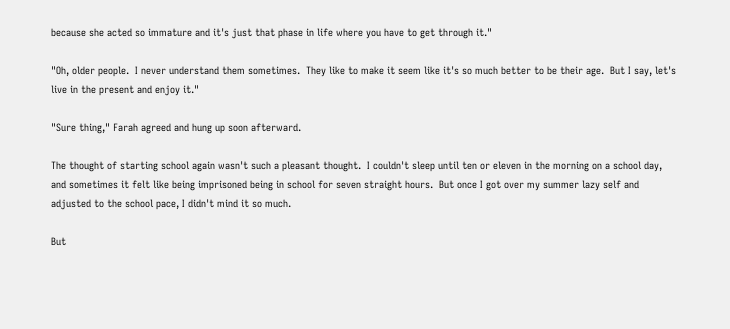because she acted so immature and it's just that phase in life where you have to get through it."

"Oh, older people.  I never understand them sometimes.  They like to make it seem like it's so much better to be their age.  But I say, let's live in the present and enjoy it."

"Sure thing," Farah agreed and hung up soon afterward.

The thought of starting school again wasn't such a pleasant thought.  I couldn't sleep until ten or eleven in the morning on a school day, and sometimes it felt like being imprisoned being in school for seven straight hours.  But once I got over my summer lazy self and adjusted to the school pace, I didn't mind it so much.

But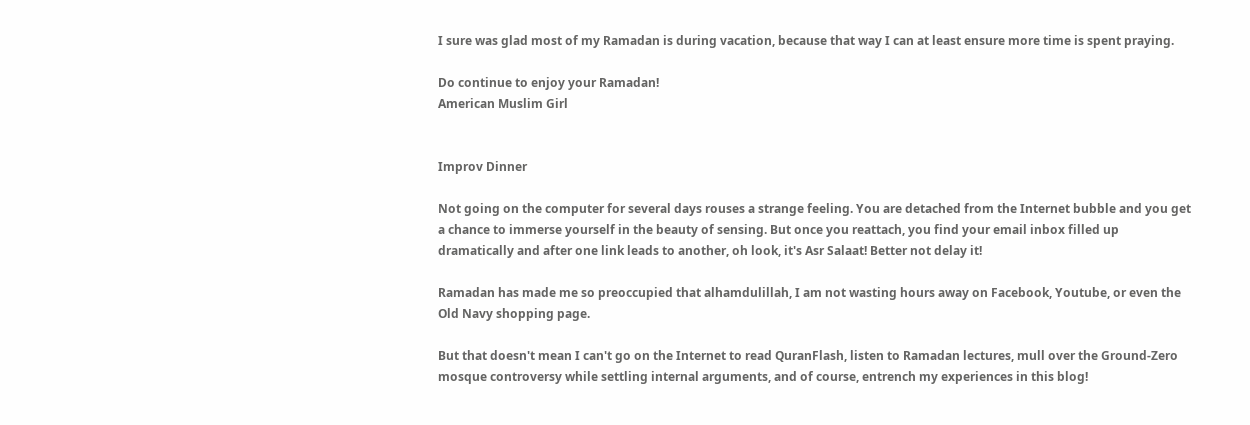I sure was glad most of my Ramadan is during vacation, because that way I can at least ensure more time is spent praying.

Do continue to enjoy your Ramadan!
American Muslim Girl


Improv Dinner

Not going on the computer for several days rouses a strange feeling. You are detached from the Internet bubble and you get a chance to immerse yourself in the beauty of sensing. But once you reattach, you find your email inbox filled up dramatically and after one link leads to another, oh look, it's Asr Salaat! Better not delay it!

Ramadan has made me so preoccupied that alhamdulillah, I am not wasting hours away on Facebook, Youtube, or even the Old Navy shopping page.

But that doesn't mean I can't go on the Internet to read QuranFlash, listen to Ramadan lectures, mull over the Ground-Zero mosque controversy while settling internal arguments, and of course, entrench my experiences in this blog!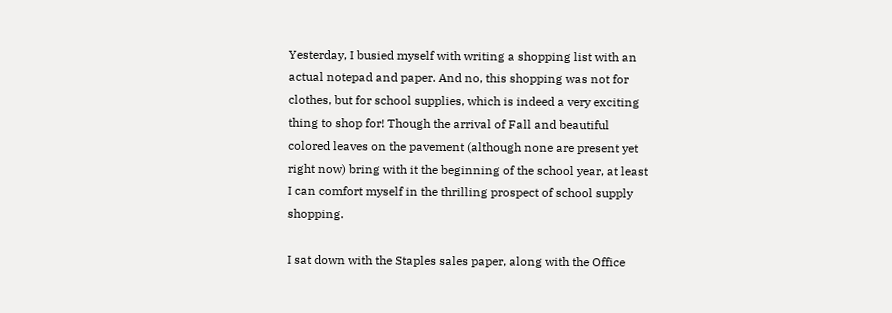Yesterday, I busied myself with writing a shopping list with an actual notepad and paper. And no, this shopping was not for clothes, but for school supplies, which is indeed a very exciting thing to shop for! Though the arrival of Fall and beautiful colored leaves on the pavement (although none are present yet right now) bring with it the beginning of the school year, at least I can comfort myself in the thrilling prospect of school supply shopping.

I sat down with the Staples sales paper, along with the Office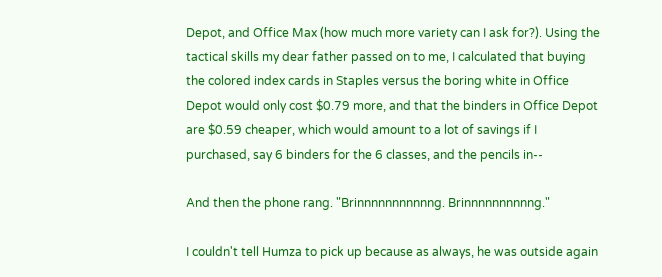Depot, and Office Max (how much more variety can I ask for?). Using the tactical skills my dear father passed on to me, I calculated that buying the colored index cards in Staples versus the boring white in Office Depot would only cost $0.79 more, and that the binders in Office Depot are $0.59 cheaper, which would amount to a lot of savings if I purchased, say 6 binders for the 6 classes, and the pencils in--

And then the phone rang. "Brinnnnnnnnnnng. Brinnnnnnnnnng."

I couldn't tell Humza to pick up because as always, he was outside again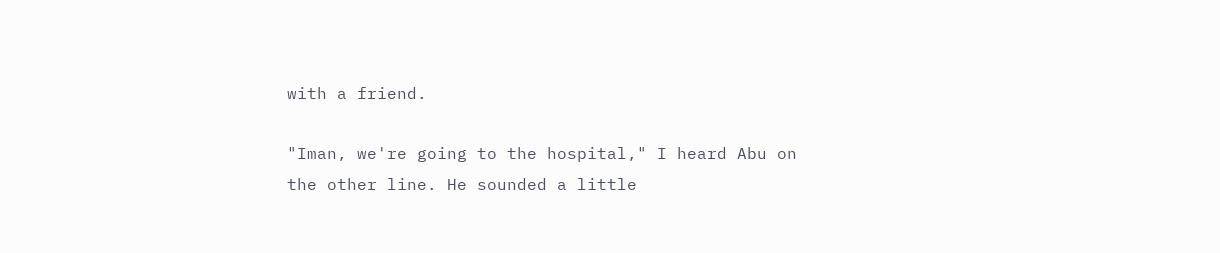with a friend.

"Iman, we're going to the hospital," I heard Abu on the other line. He sounded a little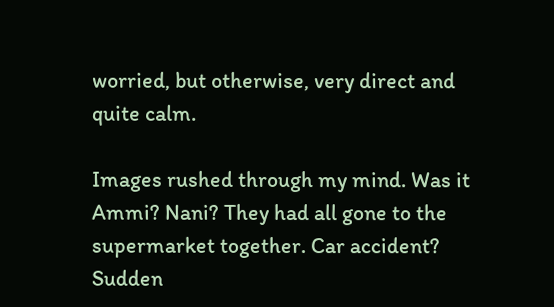worried, but otherwise, very direct and quite calm.

Images rushed through my mind. Was it Ammi? Nani? They had all gone to the supermarket together. Car accident? Sudden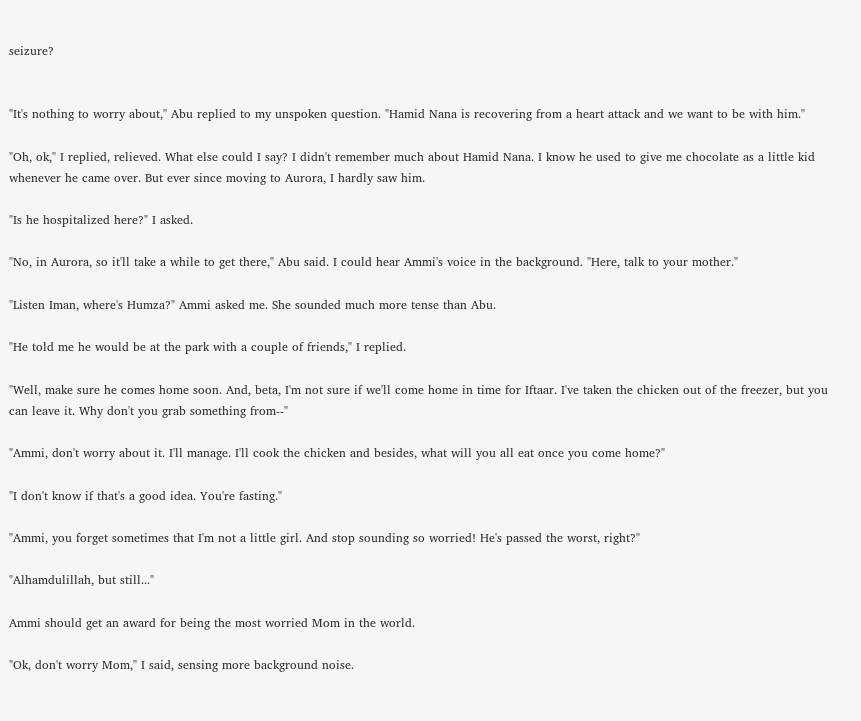seizure?


"It's nothing to worry about," Abu replied to my unspoken question. "Hamid Nana is recovering from a heart attack and we want to be with him."

"Oh, ok," I replied, relieved. What else could I say? I didn't remember much about Hamid Nana. I know he used to give me chocolate as a little kid whenever he came over. But ever since moving to Aurora, I hardly saw him.

"Is he hospitalized here?" I asked.

"No, in Aurora, so it'll take a while to get there," Abu said. I could hear Ammi's voice in the background. "Here, talk to your mother."

"Listen Iman, where's Humza?" Ammi asked me. She sounded much more tense than Abu.

"He told me he would be at the park with a couple of friends," I replied.

"Well, make sure he comes home soon. And, beta, I'm not sure if we'll come home in time for Iftaar. I've taken the chicken out of the freezer, but you can leave it. Why don't you grab something from--"

"Ammi, don't worry about it. I'll manage. I'll cook the chicken and besides, what will you all eat once you come home?"

"I don't know if that's a good idea. You're fasting."

"Ammi, you forget sometimes that I'm not a little girl. And stop sounding so worried! He's passed the worst, right?"

"Alhamdulillah, but still..."

Ammi should get an award for being the most worried Mom in the world.

"Ok, don't worry Mom," I said, sensing more background noise.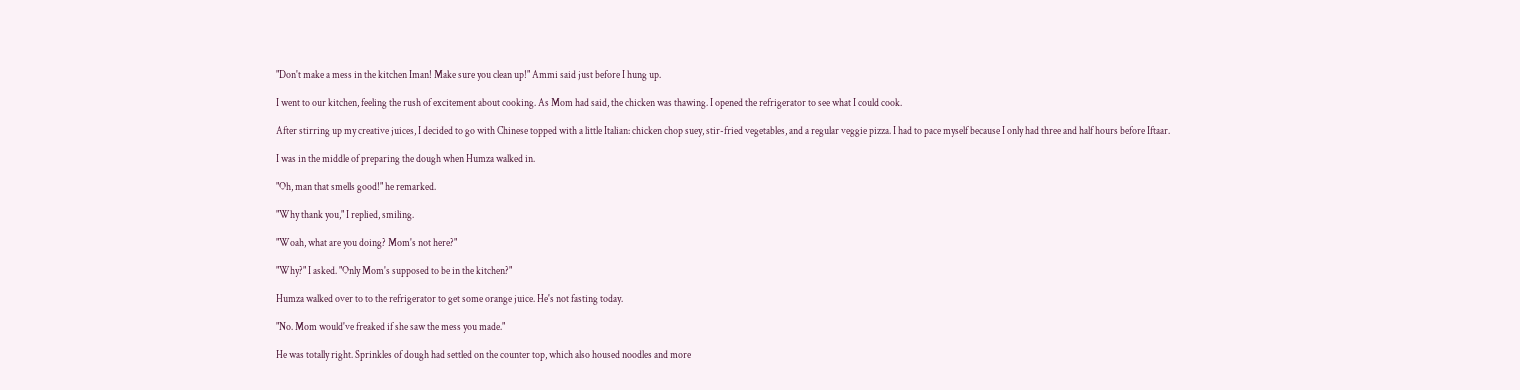"Don't make a mess in the kitchen Iman! Make sure you clean up!" Ammi said just before I hung up.

I went to our kitchen, feeling the rush of excitement about cooking. As Mom had said, the chicken was thawing. I opened the refrigerator to see what I could cook.

After stirring up my creative juices, I decided to go with Chinese topped with a little Italian: chicken chop suey, stir-fried vegetables, and a regular veggie pizza. I had to pace myself because I only had three and half hours before Iftaar.

I was in the middle of preparing the dough when Humza walked in.

"Oh, man that smells good!" he remarked.

"Why thank you," I replied, smiling.

"Woah, what are you doing? Mom's not here?"

"Why?" I asked. "Only Mom's supposed to be in the kitchen?"

Humza walked over to to the refrigerator to get some orange juice. He's not fasting today.

"No. Mom would've freaked if she saw the mess you made."

He was totally right. Sprinkles of dough had settled on the counter top, which also housed noodles and more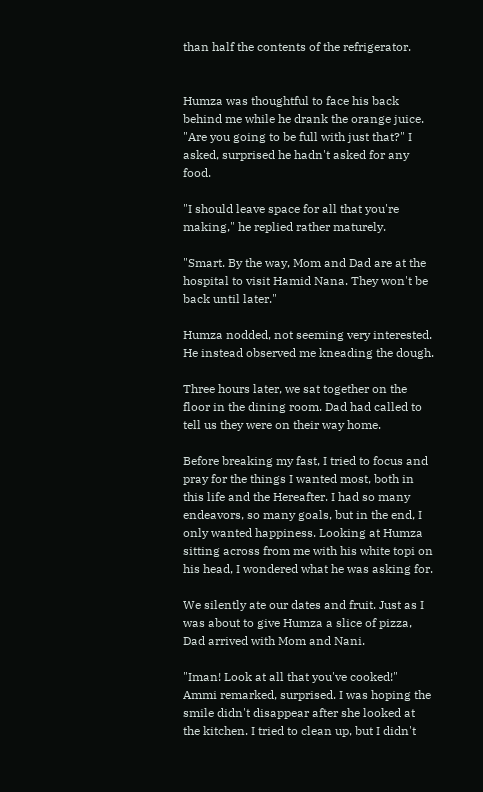than half the contents of the refrigerator.


Humza was thoughtful to face his back behind me while he drank the orange juice. "Are you going to be full with just that?" I asked, surprised he hadn't asked for any food.

"I should leave space for all that you're making," he replied rather maturely.

"Smart. By the way, Mom and Dad are at the hospital to visit Hamid Nana. They won't be back until later."

Humza nodded, not seeming very interested. He instead observed me kneading the dough.

Three hours later, we sat together on the floor in the dining room. Dad had called to tell us they were on their way home.

Before breaking my fast, I tried to focus and pray for the things I wanted most, both in this life and the Hereafter. I had so many endeavors, so many goals, but in the end, I only wanted happiness. Looking at Humza sitting across from me with his white topi on his head, I wondered what he was asking for.

We silently ate our dates and fruit. Just as I was about to give Humza a slice of pizza, Dad arrived with Mom and Nani.

"Iman! Look at all that you've cooked!" Ammi remarked, surprised. I was hoping the smile didn't disappear after she looked at the kitchen. I tried to clean up, but I didn't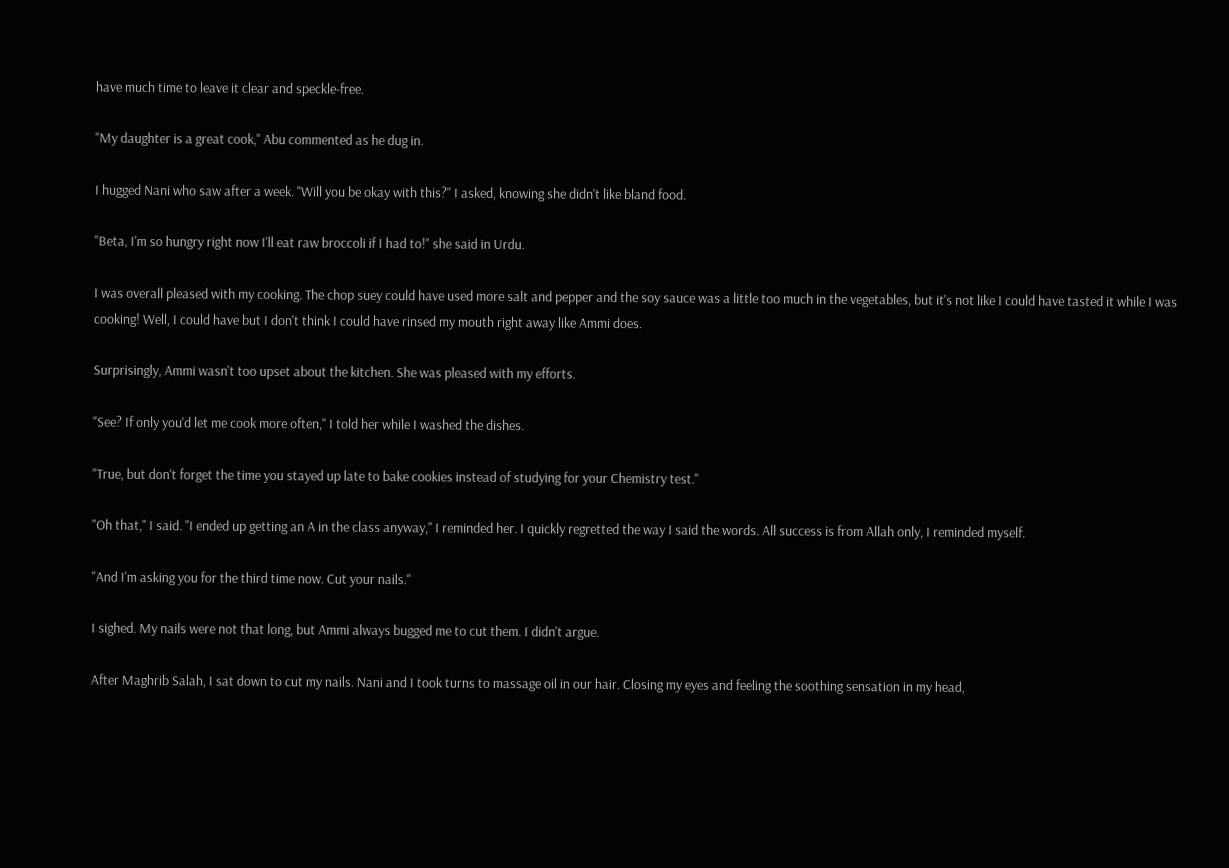have much time to leave it clear and speckle-free.

"My daughter is a great cook," Abu commented as he dug in.

I hugged Nani who saw after a week. "Will you be okay with this?" I asked, knowing she didn't like bland food.

"Beta, I'm so hungry right now I'll eat raw broccoli if I had to!" she said in Urdu.

I was overall pleased with my cooking. The chop suey could have used more salt and pepper and the soy sauce was a little too much in the vegetables, but it's not like I could have tasted it while I was cooking! Well, I could have but I don't think I could have rinsed my mouth right away like Ammi does.

Surprisingly, Ammi wasn't too upset about the kitchen. She was pleased with my efforts.

"See? If only you'd let me cook more often," I told her while I washed the dishes.

"True, but don't forget the time you stayed up late to bake cookies instead of studying for your Chemistry test."

"Oh that," I said. "I ended up getting an A in the class anyway," I reminded her. I quickly regretted the way I said the words. All success is from Allah only, I reminded myself.

"And I'm asking you for the third time now. Cut your nails."

I sighed. My nails were not that long, but Ammi always bugged me to cut them. I didn't argue.

After Maghrib Salah, I sat down to cut my nails. Nani and I took turns to massage oil in our hair. Closing my eyes and feeling the soothing sensation in my head,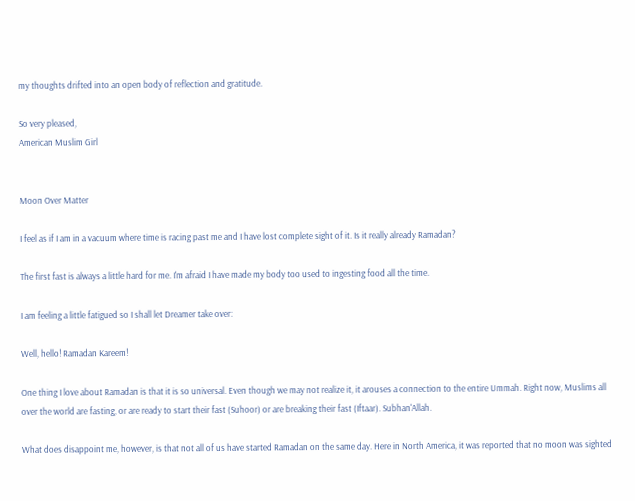my thoughts drifted into an open body of reflection and gratitude.

So very pleased,
American Muslim Girl


Moon Over Matter

I feel as if I am in a vacuum where time is racing past me and I have lost complete sight of it. Is it really already Ramadan?

The first fast is always a little hard for me. I'm afraid I have made my body too used to ingesting food all the time.

I am feeling a little fatigued so I shall let Dreamer take over:

Well, hello! Ramadan Kareem!

One thing I love about Ramadan is that it is so universal. Even though we may not realize it, it arouses a connection to the entire Ummah. Right now, Muslims all over the world are fasting, or are ready to start their fast (Suhoor) or are breaking their fast (Iftaar). Subhan'Allah.

What does disappoint me, however, is that not all of us have started Ramadan on the same day. Here in North America, it was reported that no moon was sighted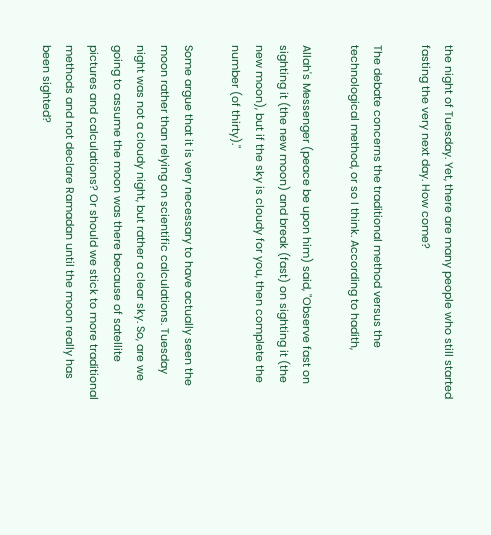the night of Tuesday. Yet, there are many people who still started fasting the very next day. How come?

The debate concerns the traditional method versus the technological method, or so I think. According to hadith,

Allah's Messenger (peace be upon him) said, "Observe fast on sighting it (the new moon) and break (fast) on sighting it (the new moon), but if the sky is cloudy for you, then complete the number (of thirty)."

Some argue that it is very necessary to have actually seen the moon rather than relying on scientific calculations. Tuesday night was not a cloudy night, but rather a clear sky. So, are we going to assume the moon was there because of satellite pictures and calculations? Or should we stick to more traditional methods and not declare Ramadan until the moon really has been sighted?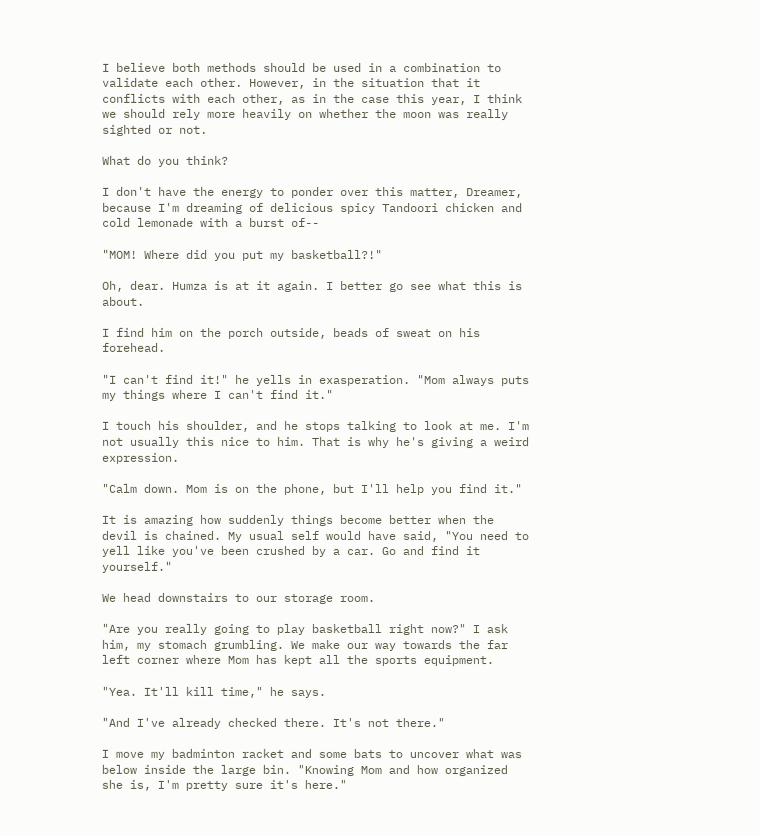I believe both methods should be used in a combination to validate each other. However, in the situation that it conflicts with each other, as in the case this year, I think we should rely more heavily on whether the moon was really sighted or not.

What do you think?

I don't have the energy to ponder over this matter, Dreamer, because I'm dreaming of delicious spicy Tandoori chicken and cold lemonade with a burst of--

"MOM! Where did you put my basketball?!"

Oh, dear. Humza is at it again. I better go see what this is about.

I find him on the porch outside, beads of sweat on his forehead.

"I can't find it!" he yells in exasperation. "Mom always puts my things where I can't find it."

I touch his shoulder, and he stops talking to look at me. I'm not usually this nice to him. That is why he's giving a weird expression.

"Calm down. Mom is on the phone, but I'll help you find it."

It is amazing how suddenly things become better when the devil is chained. My usual self would have said, "You need to yell like you've been crushed by a car. Go and find it yourself."

We head downstairs to our storage room.

"Are you really going to play basketball right now?" I ask him, my stomach grumbling. We make our way towards the far left corner where Mom has kept all the sports equipment.

"Yea. It'll kill time," he says.

"And I've already checked there. It's not there."

I move my badminton racket and some bats to uncover what was below inside the large bin. "Knowing Mom and how organized she is, I'm pretty sure it's here."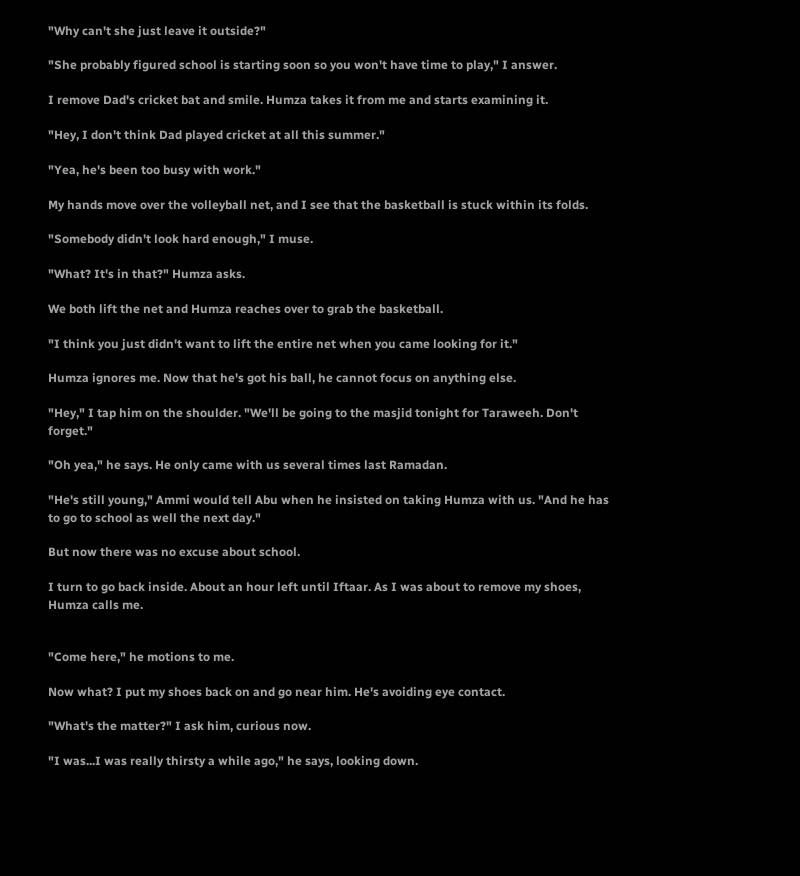"Why can't she just leave it outside?"

"She probably figured school is starting soon so you won't have time to play," I answer.

I remove Dad's cricket bat and smile. Humza takes it from me and starts examining it.

"Hey, I don't think Dad played cricket at all this summer."

"Yea, he's been too busy with work."

My hands move over the volleyball net, and I see that the basketball is stuck within its folds.

"Somebody didn't look hard enough," I muse.

"What? It's in that?" Humza asks.

We both lift the net and Humza reaches over to grab the basketball.

"I think you just didn't want to lift the entire net when you came looking for it."

Humza ignores me. Now that he's got his ball, he cannot focus on anything else.

"Hey," I tap him on the shoulder. "We'll be going to the masjid tonight for Taraweeh. Don't forget."

"Oh yea," he says. He only came with us several times last Ramadan.

"He's still young," Ammi would tell Abu when he insisted on taking Humza with us. "And he has to go to school as well the next day."

But now there was no excuse about school.

I turn to go back inside. About an hour left until Iftaar. As I was about to remove my shoes, Humza calls me.


"Come here," he motions to me.

Now what? I put my shoes back on and go near him. He's avoiding eye contact.

"What's the matter?" I ask him, curious now.

"I was...I was really thirsty a while ago," he says, looking down.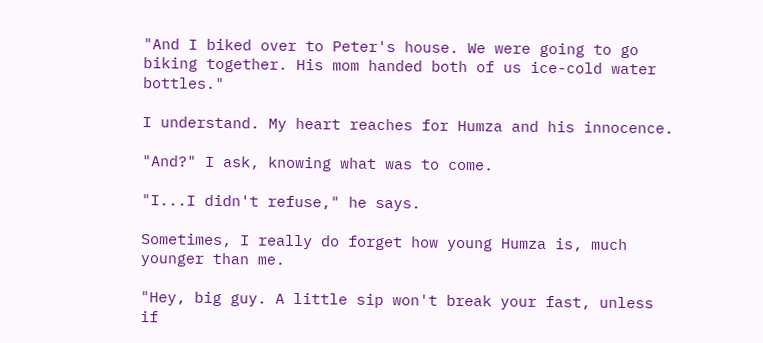"And I biked over to Peter's house. We were going to go biking together. His mom handed both of us ice-cold water bottles."

I understand. My heart reaches for Humza and his innocence.

"And?" I ask, knowing what was to come.

"I...I didn't refuse," he says.

Sometimes, I really do forget how young Humza is, much younger than me.

"Hey, big guy. A little sip won't break your fast, unless if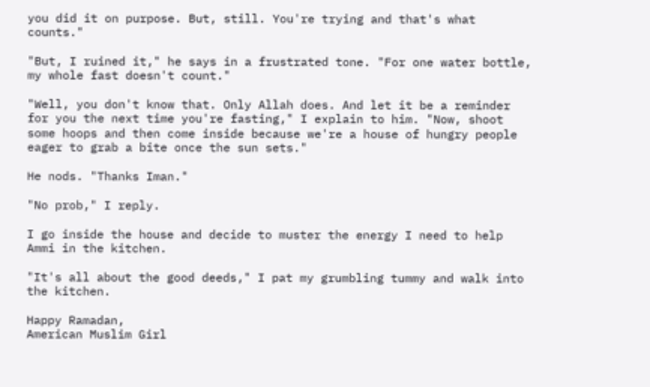you did it on purpose. But, still. You're trying and that's what counts."

"But, I ruined it," he says in a frustrated tone. "For one water bottle, my whole fast doesn't count."

"Well, you don't know that. Only Allah does. And let it be a reminder for you the next time you're fasting," I explain to him. "Now, shoot some hoops and then come inside because we're a house of hungry people eager to grab a bite once the sun sets."

He nods. "Thanks Iman."

"No prob," I reply.

I go inside the house and decide to muster the energy I need to help Ammi in the kitchen.

"It's all about the good deeds," I pat my grumbling tummy and walk into the kitchen.

Happy Ramadan,
American Muslim Girl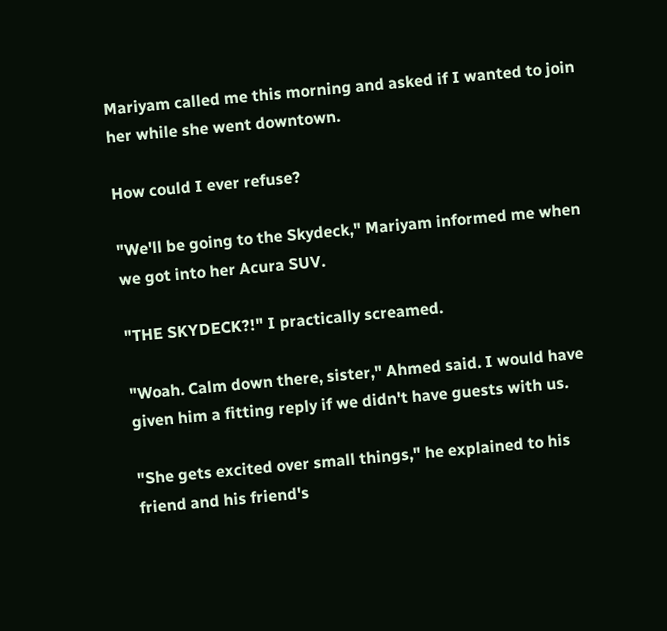Mariyam called me this morning and asked if I wanted to join her while she went downtown.

How could I ever refuse?

"We'll be going to the Skydeck," Mariyam informed me when we got into her Acura SUV.

"THE SKYDECK?!" I practically screamed.

"Woah. Calm down there, sister," Ahmed said. I would have given him a fitting reply if we didn't have guests with us.

"She gets excited over small things," he explained to his friend and his friend's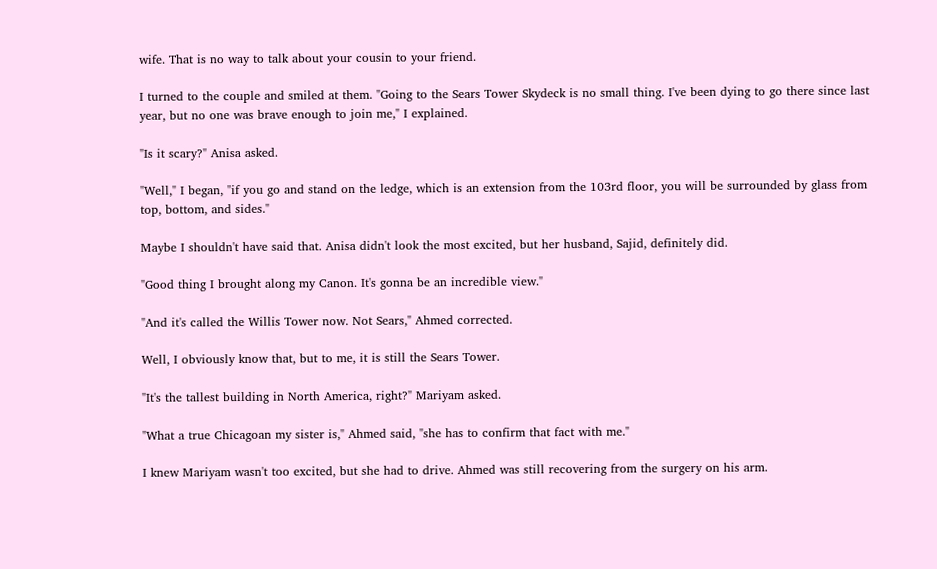wife. That is no way to talk about your cousin to your friend.

I turned to the couple and smiled at them. "Going to the Sears Tower Skydeck is no small thing. I've been dying to go there since last year, but no one was brave enough to join me," I explained.

"Is it scary?" Anisa asked.

"Well," I began, "if you go and stand on the ledge, which is an extension from the 103rd floor, you will be surrounded by glass from top, bottom, and sides."

Maybe I shouldn't have said that. Anisa didn't look the most excited, but her husband, Sajid, definitely did.

"Good thing I brought along my Canon. It's gonna be an incredible view."

"And it's called the Willis Tower now. Not Sears," Ahmed corrected.

Well, I obviously know that, but to me, it is still the Sears Tower.

"It's the tallest building in North America, right?" Mariyam asked.

"What a true Chicagoan my sister is," Ahmed said, "she has to confirm that fact with me."

I knew Mariyam wasn't too excited, but she had to drive. Ahmed was still recovering from the surgery on his arm.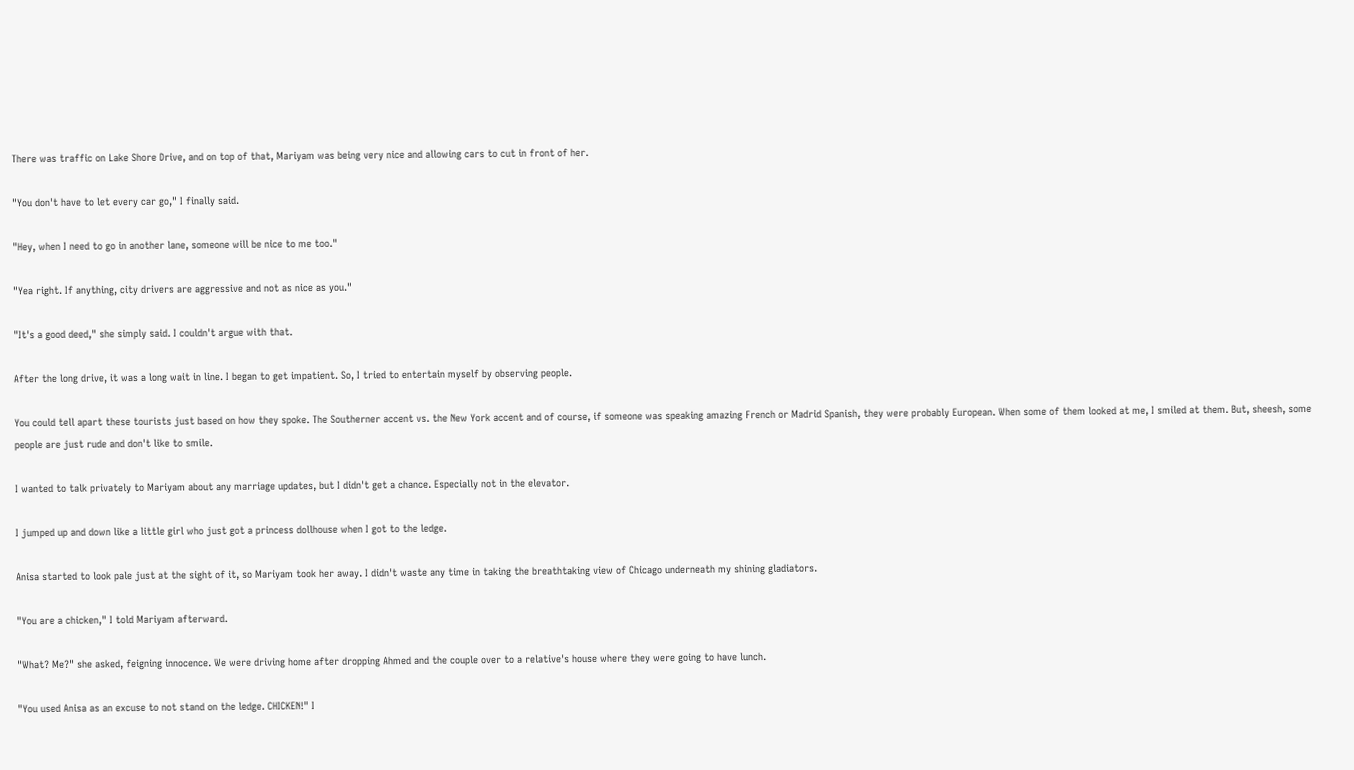There was traffic on Lake Shore Drive, and on top of that, Mariyam was being very nice and allowing cars to cut in front of her.

"You don't have to let every car go," I finally said.

"Hey, when I need to go in another lane, someone will be nice to me too."

"Yea right. If anything, city drivers are aggressive and not as nice as you."

"It's a good deed," she simply said. I couldn't argue with that.

After the long drive, it was a long wait in line. I began to get impatient. So, I tried to entertain myself by observing people.

You could tell apart these tourists just based on how they spoke. The Southerner accent vs. the New York accent and of course, if someone was speaking amazing French or Madrid Spanish, they were probably European. When some of them looked at me, I smiled at them. But, sheesh, some people are just rude and don't like to smile.

I wanted to talk privately to Mariyam about any marriage updates, but I didn't get a chance. Especially not in the elevator.

I jumped up and down like a little girl who just got a princess dollhouse when I got to the ledge.

Anisa started to look pale just at the sight of it, so Mariyam took her away. I didn't waste any time in taking the breathtaking view of Chicago underneath my shining gladiators.

"You are a chicken," I told Mariyam afterward.

"What? Me?" she asked, feigning innocence. We were driving home after dropping Ahmed and the couple over to a relative's house where they were going to have lunch.

"You used Anisa as an excuse to not stand on the ledge. CHICKEN!" I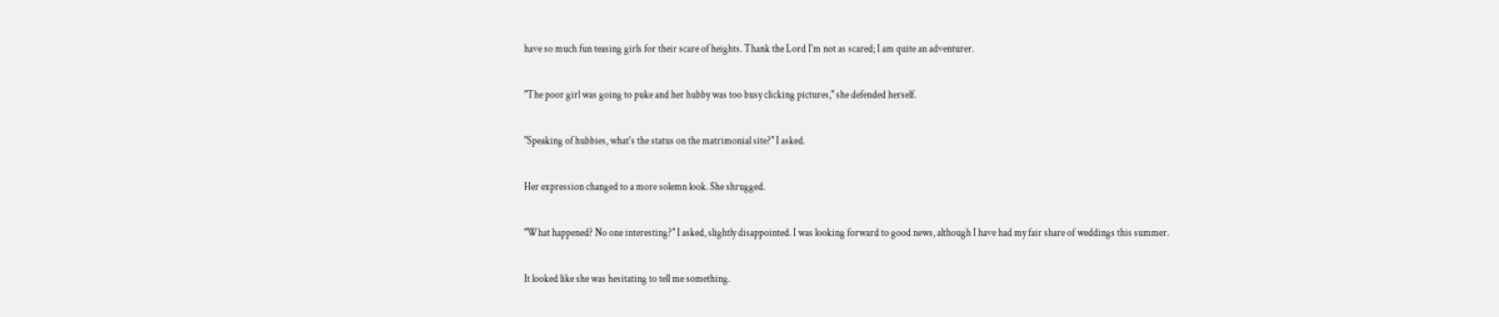have so much fun teasing girls for their scare of heights. Thank the Lord I'm not as scared; I am quite an adventurer.

"The poor girl was going to puke and her hubby was too busy clicking pictures," she defended herself.

"Speaking of hubbies, what's the status on the matrimonial site?" I asked.

Her expression changed to a more solemn look. She shrugged.

"What happened? No one interesting?" I asked, slightly disappointed. I was looking forward to good news, although I have had my fair share of weddings this summer.

It looked like she was hesitating to tell me something.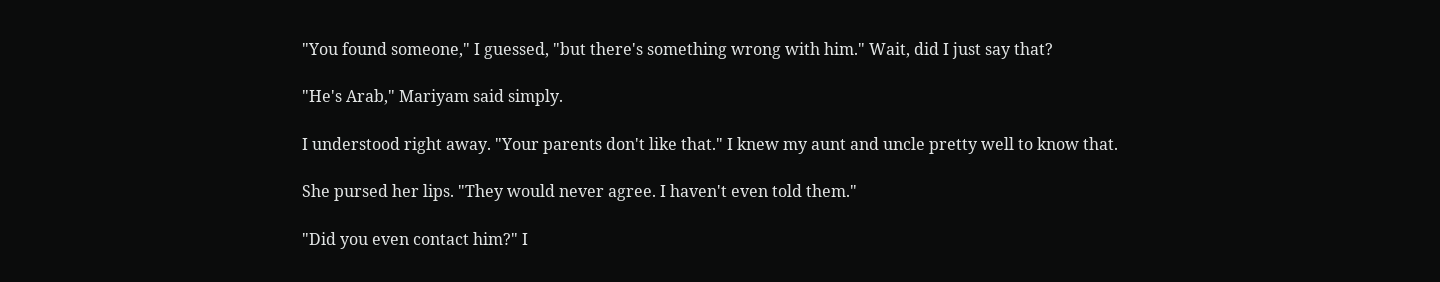"You found someone," I guessed, "but there's something wrong with him." Wait, did I just say that?

"He's Arab," Mariyam said simply.

I understood right away. "Your parents don't like that." I knew my aunt and uncle pretty well to know that.

She pursed her lips. "They would never agree. I haven't even told them."

"Did you even contact him?" I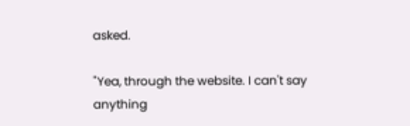asked.

"Yea, through the website. I can't say anything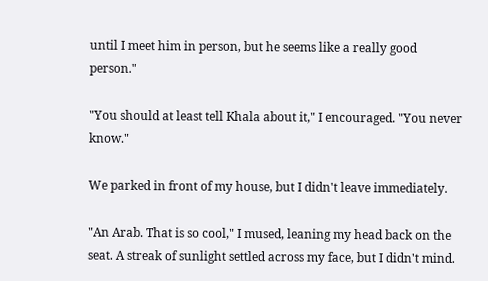until I meet him in person, but he seems like a really good person."

"You should at least tell Khala about it," I encouraged. "You never know."

We parked in front of my house, but I didn't leave immediately.

"An Arab. That is so cool," I mused, leaning my head back on the seat. A streak of sunlight settled across my face, but I didn't mind.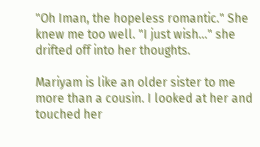"Oh Iman, the hopeless romantic." She knew me too well. "I just wish..." she drifted off into her thoughts.

Mariyam is like an older sister to me more than a cousin. I looked at her and touched her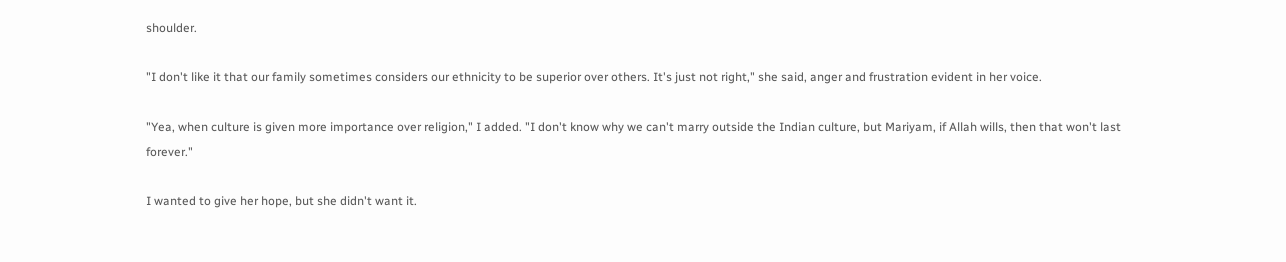shoulder.

"I don't like it that our family sometimes considers our ethnicity to be superior over others. It's just not right," she said, anger and frustration evident in her voice.

"Yea, when culture is given more importance over religion," I added. "I don't know why we can't marry outside the Indian culture, but Mariyam, if Allah wills, then that won't last forever."

I wanted to give her hope, but she didn't want it.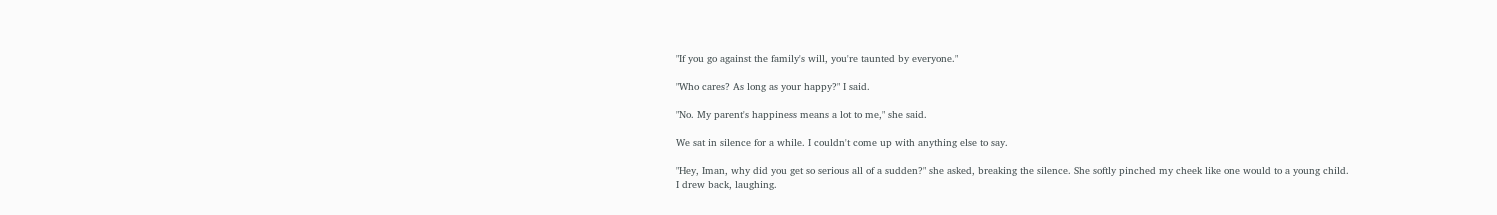"If you go against the family's will, you're taunted by everyone."

"Who cares? As long as your happy?" I said.

"No. My parent's happiness means a lot to me," she said.

We sat in silence for a while. I couldn't come up with anything else to say.

"Hey, Iman, why did you get so serious all of a sudden?" she asked, breaking the silence. She softly pinched my cheek like one would to a young child. I drew back, laughing.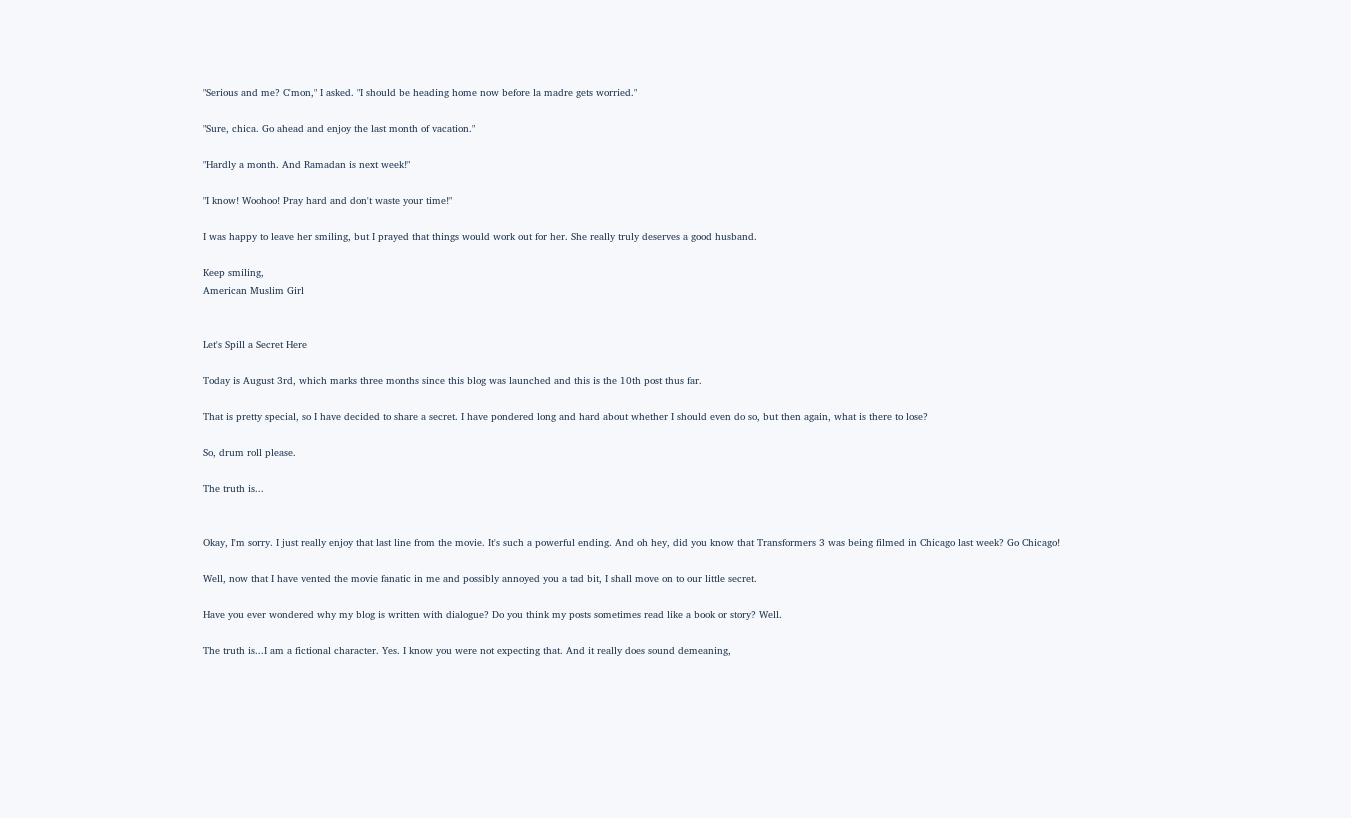"Serious and me? C'mon," I asked. "I should be heading home now before la madre gets worried."

"Sure, chica. Go ahead and enjoy the last month of vacation."

"Hardly a month. And Ramadan is next week!"

"I know! Woohoo! Pray hard and don't waste your time!"

I was happy to leave her smiling, but I prayed that things would work out for her. She really truly deserves a good husband.

Keep smiling,
American Muslim Girl


Let's Spill a Secret Here

Today is August 3rd, which marks three months since this blog was launched and this is the 10th post thus far.

That is pretty special, so I have decided to share a secret. I have pondered long and hard about whether I should even do so, but then again, what is there to lose?

So, drum roll please.

The truth is...


Okay, I'm sorry. I just really enjoy that last line from the movie. It's such a powerful ending. And oh hey, did you know that Transformers 3 was being filmed in Chicago last week? Go Chicago!

Well, now that I have vented the movie fanatic in me and possibly annoyed you a tad bit, I shall move on to our little secret.

Have you ever wondered why my blog is written with dialogue? Do you think my posts sometimes read like a book or story? Well.

The truth is...I am a fictional character. Yes. I know you were not expecting that. And it really does sound demeaning,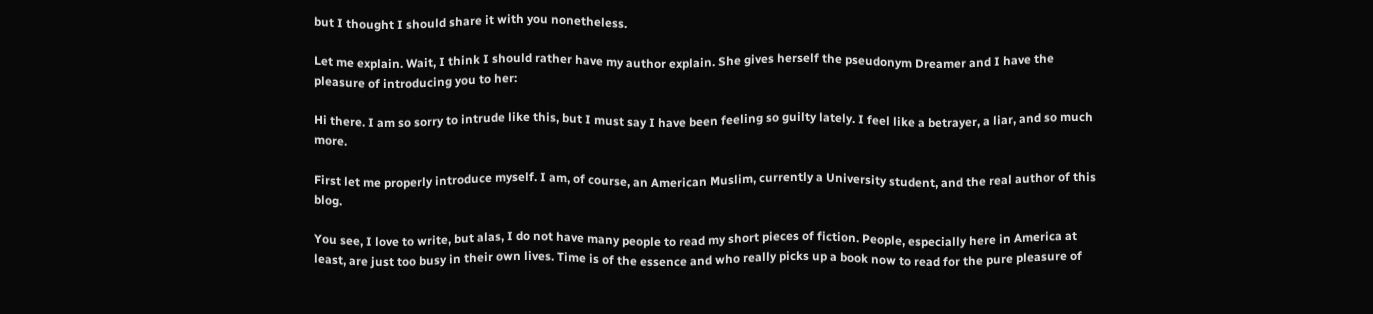but I thought I should share it with you nonetheless.

Let me explain. Wait, I think I should rather have my author explain. She gives herself the pseudonym Dreamer and I have the pleasure of introducing you to her:

Hi there. I am so sorry to intrude like this, but I must say I have been feeling so guilty lately. I feel like a betrayer, a liar, and so much more.

First let me properly introduce myself. I am, of course, an American Muslim, currently a University student, and the real author of this blog.

You see, I love to write, but alas, I do not have many people to read my short pieces of fiction. People, especially here in America at least, are just too busy in their own lives. Time is of the essence and who really picks up a book now to read for the pure pleasure of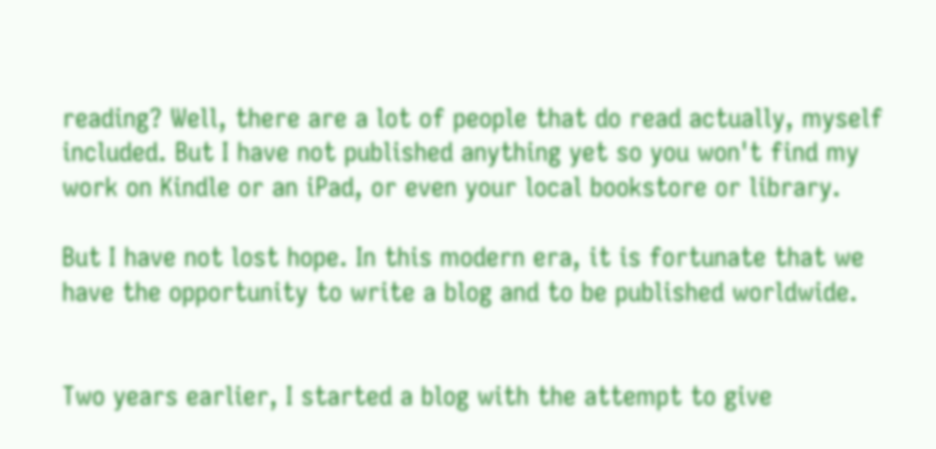reading? Well, there are a lot of people that do read actually, myself included. But I have not published anything yet so you won't find my work on Kindle or an iPad, or even your local bookstore or library.

But I have not lost hope. In this modern era, it is fortunate that we have the opportunity to write a blog and to be published worldwide.


Two years earlier, I started a blog with the attempt to give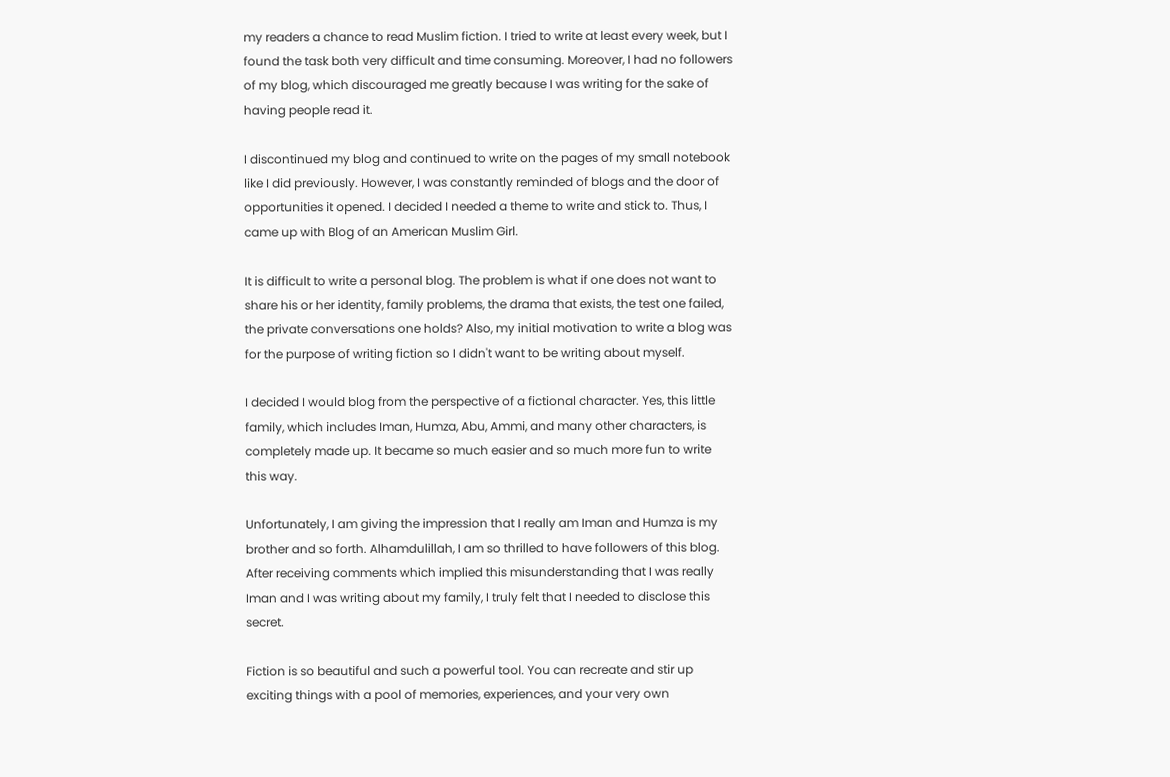my readers a chance to read Muslim fiction. I tried to write at least every week, but I found the task both very difficult and time consuming. Moreover, I had no followers of my blog, which discouraged me greatly because I was writing for the sake of having people read it.

I discontinued my blog and continued to write on the pages of my small notebook like I did previously. However, I was constantly reminded of blogs and the door of opportunities it opened. I decided I needed a theme to write and stick to. Thus, I came up with Blog of an American Muslim Girl.

It is difficult to write a personal blog. The problem is what if one does not want to share his or her identity, family problems, the drama that exists, the test one failed, the private conversations one holds? Also, my initial motivation to write a blog was for the purpose of writing fiction so I didn't want to be writing about myself.

I decided I would blog from the perspective of a fictional character. Yes, this little family, which includes Iman, Humza, Abu, Ammi, and many other characters, is completely made up. It became so much easier and so much more fun to write this way.

Unfortunately, I am giving the impression that I really am Iman and Humza is my brother and so forth. Alhamdulillah, I am so thrilled to have followers of this blog. After receiving comments which implied this misunderstanding that I was really Iman and I was writing about my family, I truly felt that I needed to disclose this secret.

Fiction is so beautiful and such a powerful tool. You can recreate and stir up exciting things with a pool of memories, experiences, and your very own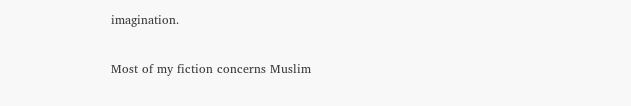imagination.

Most of my fiction concerns Muslim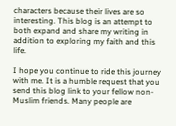characters because their lives are so interesting. This blog is an attempt to both expand and share my writing in addition to exploring my faith and this life.

I hope you continue to ride this journey with me. It is a humble request that you send this blog link to your fellow non-Muslim friends. Many people are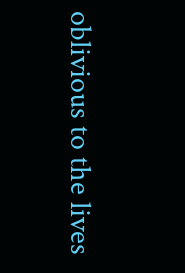oblivious to the lives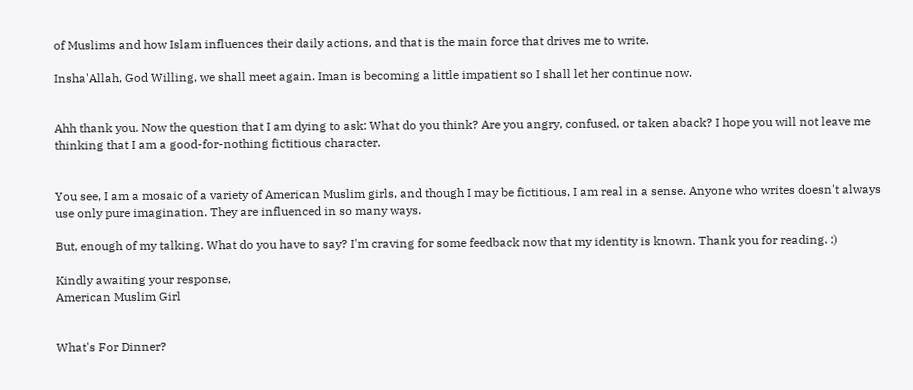of Muslims and how Islam influences their daily actions, and that is the main force that drives me to write.

Insha'Allah, God Willing, we shall meet again. Iman is becoming a little impatient so I shall let her continue now.


Ahh thank you. Now the question that I am dying to ask: What do you think? Are you angry, confused, or taken aback? I hope you will not leave me thinking that I am a good-for-nothing fictitious character.


You see, I am a mosaic of a variety of American Muslim girls, and though I may be fictitious, I am real in a sense. Anyone who writes doesn't always use only pure imagination. They are influenced in so many ways.

But, enough of my talking. What do you have to say? I'm craving for some feedback now that my identity is known. Thank you for reading. :)

Kindly awaiting your response,
American Muslim Girl


What's For Dinner?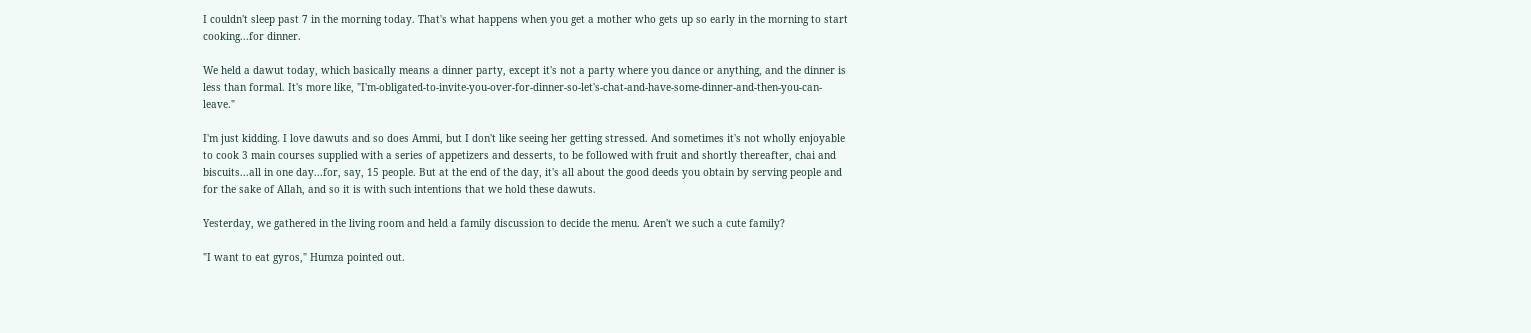I couldn't sleep past 7 in the morning today. That's what happens when you get a mother who gets up so early in the morning to start cooking...for dinner.

We held a dawut today, which basically means a dinner party, except it's not a party where you dance or anything, and the dinner is less than formal. It's more like, "I'm-obligated-to-invite-you-over-for-dinner-so-let's-chat-and-have-some-dinner-and-then-you-can-leave."

I'm just kidding. I love dawuts and so does Ammi, but I don't like seeing her getting stressed. And sometimes it's not wholly enjoyable to cook 3 main courses supplied with a series of appetizers and desserts, to be followed with fruit and shortly thereafter, chai and biscuits...all in one day...for, say, 15 people. But at the end of the day, it's all about the good deeds you obtain by serving people and for the sake of Allah, and so it is with such intentions that we hold these dawuts.

Yesterday, we gathered in the living room and held a family discussion to decide the menu. Aren't we such a cute family?

"I want to eat gyros," Humza pointed out.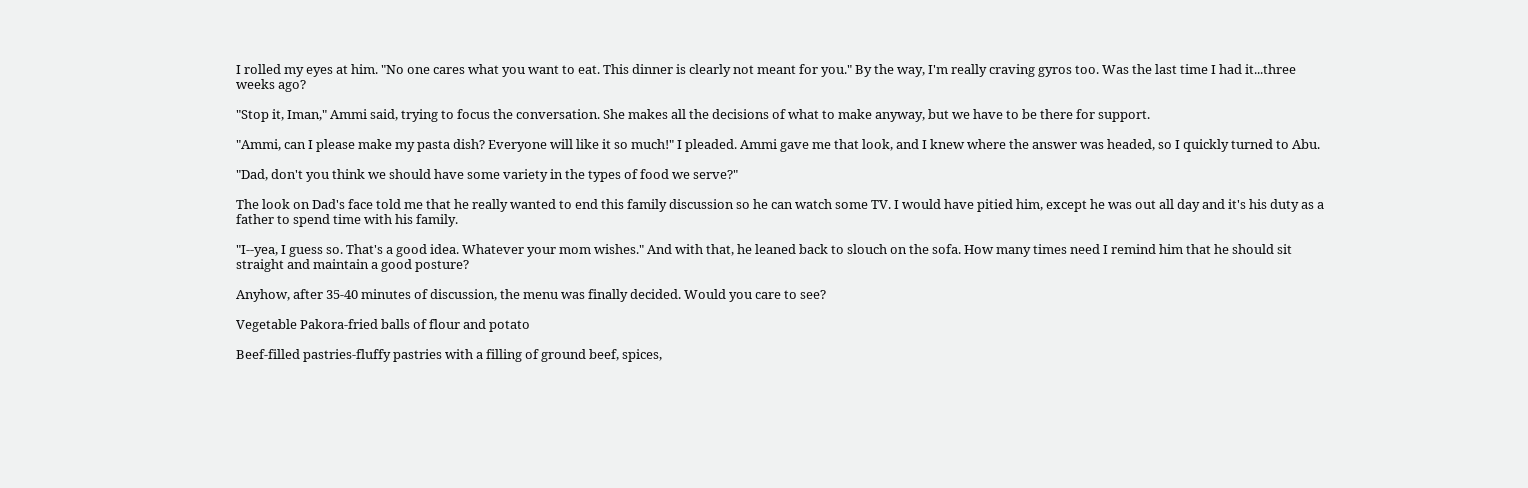I rolled my eyes at him. "No one cares what you want to eat. This dinner is clearly not meant for you." By the way, I'm really craving gyros too. Was the last time I had it...three weeks ago?

"Stop it, Iman," Ammi said, trying to focus the conversation. She makes all the decisions of what to make anyway, but we have to be there for support.

"Ammi, can I please make my pasta dish? Everyone will like it so much!" I pleaded. Ammi gave me that look, and I knew where the answer was headed, so I quickly turned to Abu.

"Dad, don't you think we should have some variety in the types of food we serve?"

The look on Dad's face told me that he really wanted to end this family discussion so he can watch some TV. I would have pitied him, except he was out all day and it's his duty as a father to spend time with his family.

"I--yea, I guess so. That's a good idea. Whatever your mom wishes." And with that, he leaned back to slouch on the sofa. How many times need I remind him that he should sit straight and maintain a good posture?

Anyhow, after 35-40 minutes of discussion, the menu was finally decided. Would you care to see?

Vegetable Pakora-fried balls of flour and potato

Beef-filled pastries-fluffy pastries with a filling of ground beef, spices,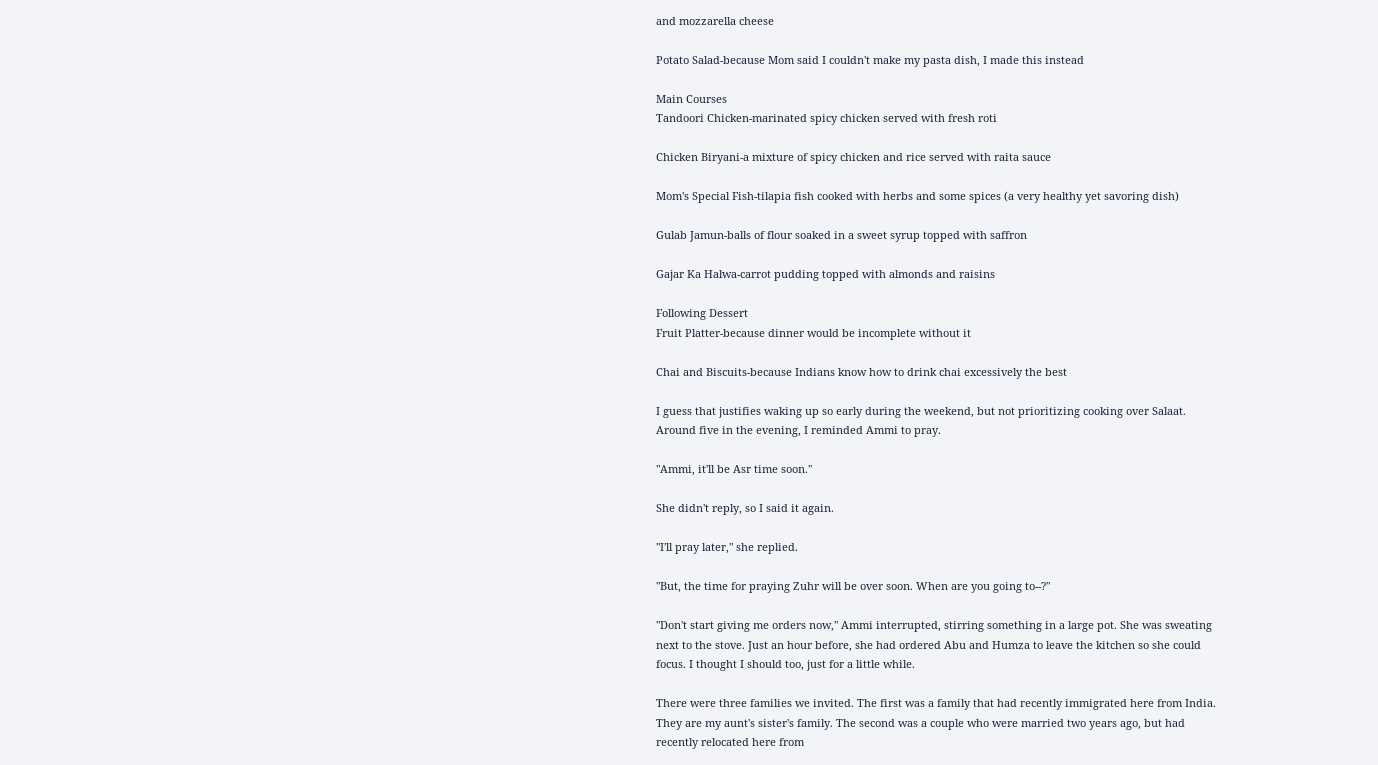and mozzarella cheese

Potato Salad-because Mom said I couldn't make my pasta dish, I made this instead

Main Courses
Tandoori Chicken-marinated spicy chicken served with fresh roti

Chicken Biryani-a mixture of spicy chicken and rice served with raita sauce

Mom's Special Fish-tilapia fish cooked with herbs and some spices (a very healthy yet savoring dish)

Gulab Jamun-balls of flour soaked in a sweet syrup topped with saffron

Gajar Ka Halwa-carrot pudding topped with almonds and raisins

Following Dessert
Fruit Platter-because dinner would be incomplete without it

Chai and Biscuits-because Indians know how to drink chai excessively the best

I guess that justifies waking up so early during the weekend, but not prioritizing cooking over Salaat. Around five in the evening, I reminded Ammi to pray.

"Ammi, it'll be Asr time soon."

She didn't reply, so I said it again.

"I'll pray later," she replied.

"But, the time for praying Zuhr will be over soon. When are you going to--?"

"Don't start giving me orders now," Ammi interrupted, stirring something in a large pot. She was sweating next to the stove. Just an hour before, she had ordered Abu and Humza to leave the kitchen so she could focus. I thought I should too, just for a little while.

There were three families we invited. The first was a family that had recently immigrated here from India. They are my aunt's sister's family. The second was a couple who were married two years ago, but had recently relocated here from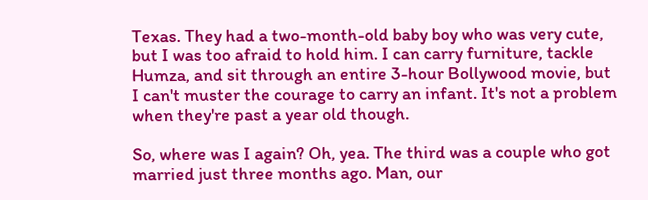Texas. They had a two-month-old baby boy who was very cute, but I was too afraid to hold him. I can carry furniture, tackle Humza, and sit through an entire 3-hour Bollywood movie, but I can't muster the courage to carry an infant. It's not a problem when they're past a year old though.

So, where was I again? Oh, yea. The third was a couple who got married just three months ago. Man, our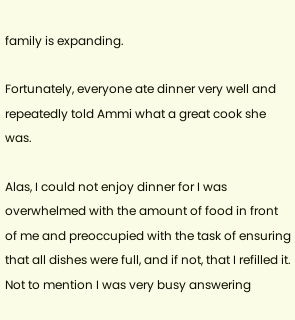family is expanding.

Fortunately, everyone ate dinner very well and repeatedly told Ammi what a great cook she was.

Alas, I could not enjoy dinner for I was overwhelmed with the amount of food in front of me and preoccupied with the task of ensuring that all dishes were full, and if not, that I refilled it. Not to mention I was very busy answering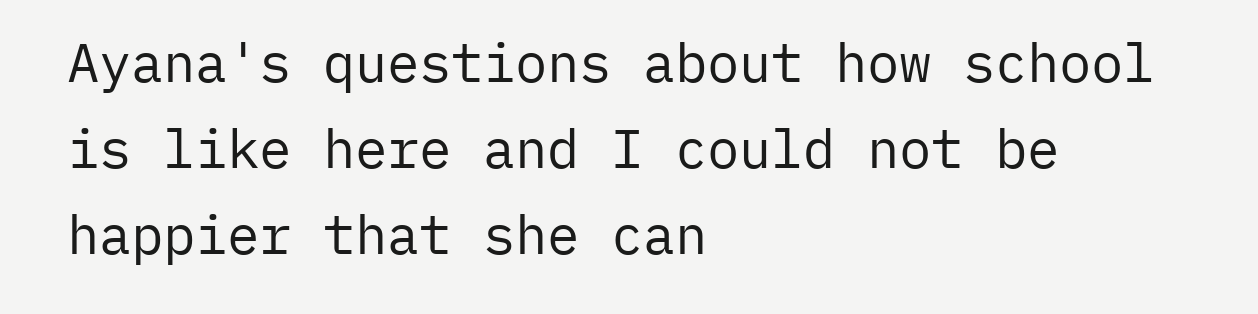Ayana's questions about how school is like here and I could not be happier that she can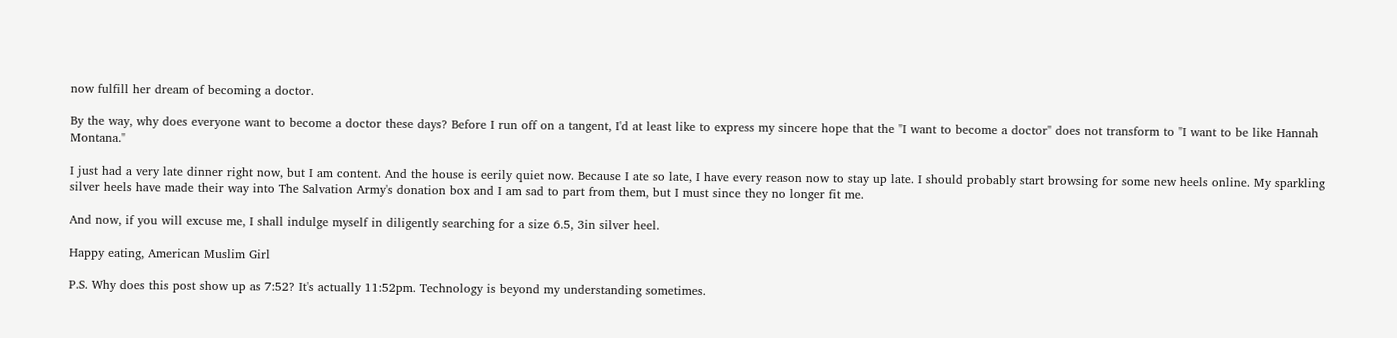now fulfill her dream of becoming a doctor.

By the way, why does everyone want to become a doctor these days? Before I run off on a tangent, I'd at least like to express my sincere hope that the "I want to become a doctor" does not transform to "I want to be like Hannah Montana."

I just had a very late dinner right now, but I am content. And the house is eerily quiet now. Because I ate so late, I have every reason now to stay up late. I should probably start browsing for some new heels online. My sparkling silver heels have made their way into The Salvation Army's donation box and I am sad to part from them, but I must since they no longer fit me.

And now, if you will excuse me, I shall indulge myself in diligently searching for a size 6.5, 3in silver heel.

Happy eating, American Muslim Girl

P.S. Why does this post show up as 7:52? It's actually 11:52pm. Technology is beyond my understanding sometimes.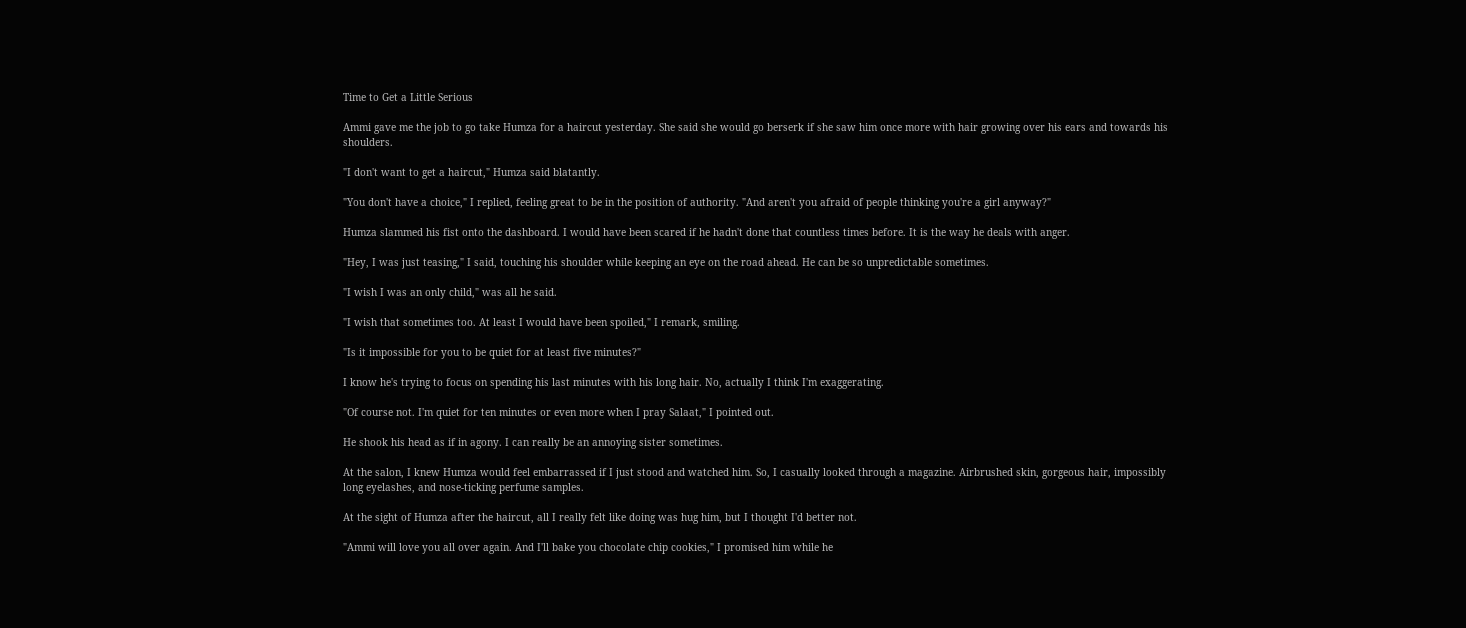Time to Get a Little Serious

Ammi gave me the job to go take Humza for a haircut yesterday. She said she would go berserk if she saw him once more with hair growing over his ears and towards his shoulders.

"I don't want to get a haircut," Humza said blatantly.

"You don't have a choice," I replied, feeling great to be in the position of authority. "And aren't you afraid of people thinking you're a girl anyway?"

Humza slammed his fist onto the dashboard. I would have been scared if he hadn't done that countless times before. It is the way he deals with anger.

"Hey, I was just teasing," I said, touching his shoulder while keeping an eye on the road ahead. He can be so unpredictable sometimes.

"I wish I was an only child," was all he said.

"I wish that sometimes too. At least I would have been spoiled," I remark, smiling.

"Is it impossible for you to be quiet for at least five minutes?"

I know he's trying to focus on spending his last minutes with his long hair. No, actually I think I'm exaggerating.

"Of course not. I'm quiet for ten minutes or even more when I pray Salaat," I pointed out.

He shook his head as if in agony. I can really be an annoying sister sometimes.

At the salon, I knew Humza would feel embarrassed if I just stood and watched him. So, I casually looked through a magazine. Airbrushed skin, gorgeous hair, impossibly long eyelashes, and nose-ticking perfume samples.

At the sight of Humza after the haircut, all I really felt like doing was hug him, but I thought I'd better not.

"Ammi will love you all over again. And I'll bake you chocolate chip cookies," I promised him while he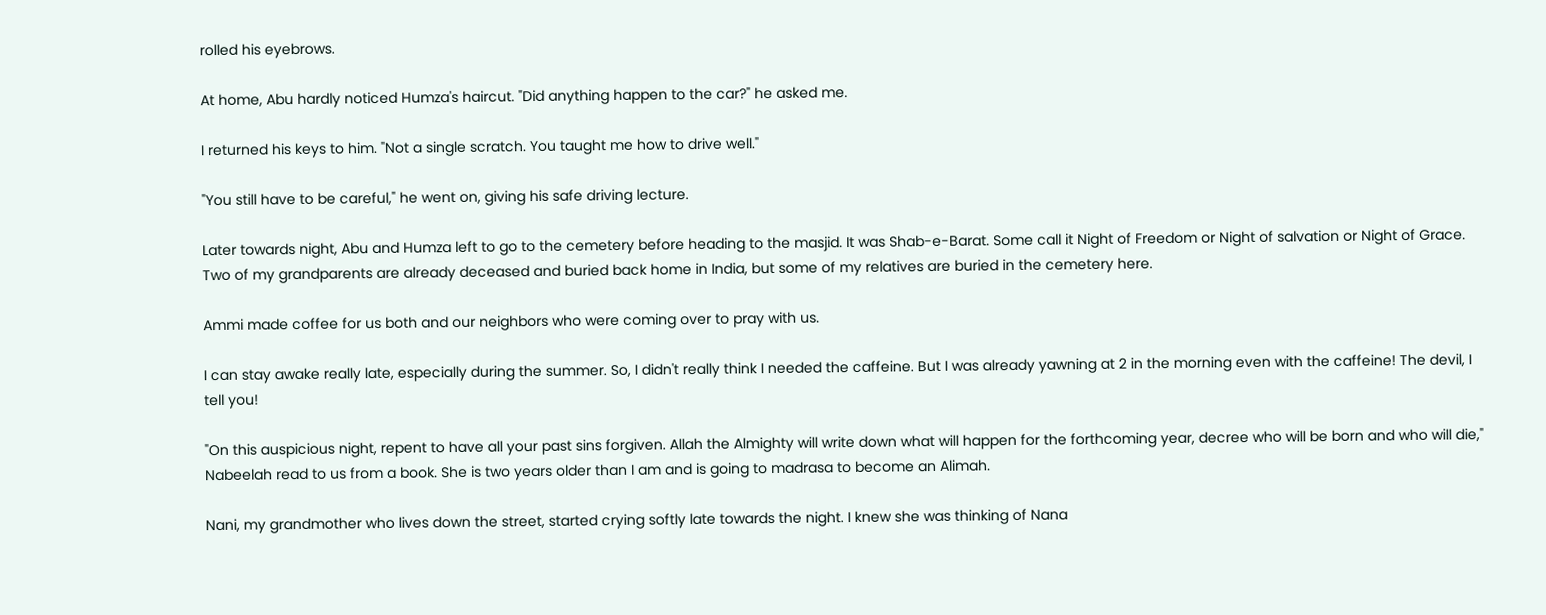rolled his eyebrows.

At home, Abu hardly noticed Humza's haircut. "Did anything happen to the car?" he asked me.

I returned his keys to him. "Not a single scratch. You taught me how to drive well."

"You still have to be careful," he went on, giving his safe driving lecture.

Later towards night, Abu and Humza left to go to the cemetery before heading to the masjid. It was Shab-e-Barat. Some call it Night of Freedom or Night of salvation or Night of Grace. Two of my grandparents are already deceased and buried back home in India, but some of my relatives are buried in the cemetery here.

Ammi made coffee for us both and our neighbors who were coming over to pray with us.

I can stay awake really late, especially during the summer. So, I didn't really think I needed the caffeine. But I was already yawning at 2 in the morning even with the caffeine! The devil, I tell you!

"On this auspicious night, repent to have all your past sins forgiven. Allah the Almighty will write down what will happen for the forthcoming year, decree who will be born and who will die," Nabeelah read to us from a book. She is two years older than I am and is going to madrasa to become an Alimah.

Nani, my grandmother who lives down the street, started crying softly late towards the night. I knew she was thinking of Nana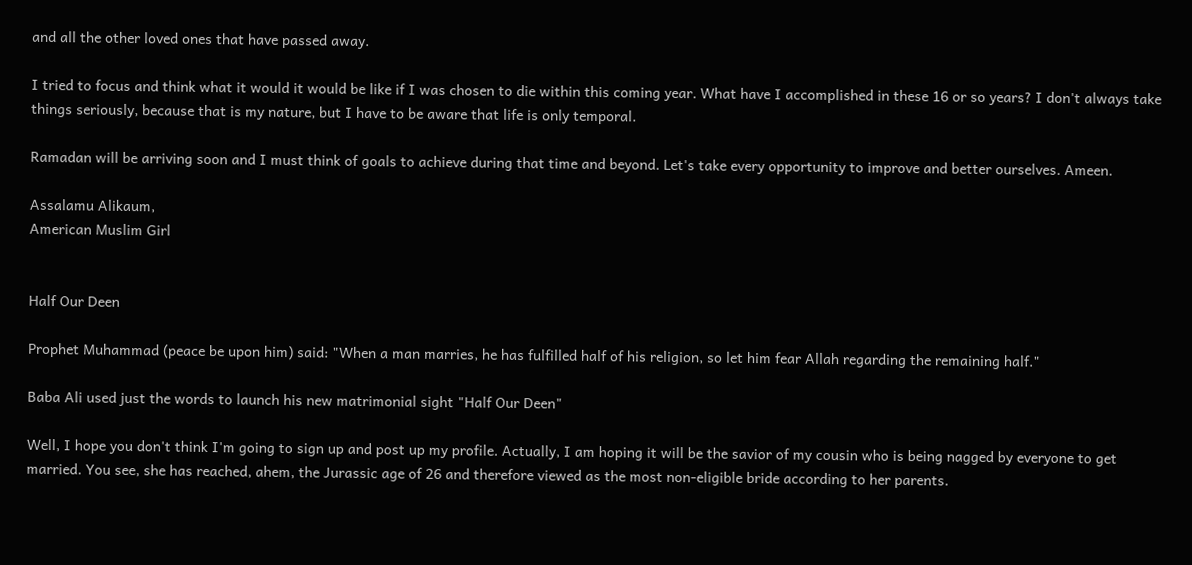and all the other loved ones that have passed away.

I tried to focus and think what it would it would be like if I was chosen to die within this coming year. What have I accomplished in these 16 or so years? I don't always take things seriously, because that is my nature, but I have to be aware that life is only temporal.

Ramadan will be arriving soon and I must think of goals to achieve during that time and beyond. Let's take every opportunity to improve and better ourselves. Ameen.

Assalamu Alikaum,
American Muslim Girl


Half Our Deen

Prophet Muhammad (peace be upon him) said: "When a man marries, he has fulfilled half of his religion, so let him fear Allah regarding the remaining half."

Baba Ali used just the words to launch his new matrimonial sight "Half Our Deen"

Well, I hope you don't think I'm going to sign up and post up my profile. Actually, I am hoping it will be the savior of my cousin who is being nagged by everyone to get married. You see, she has reached, ahem, the Jurassic age of 26 and therefore viewed as the most non-eligible bride according to her parents.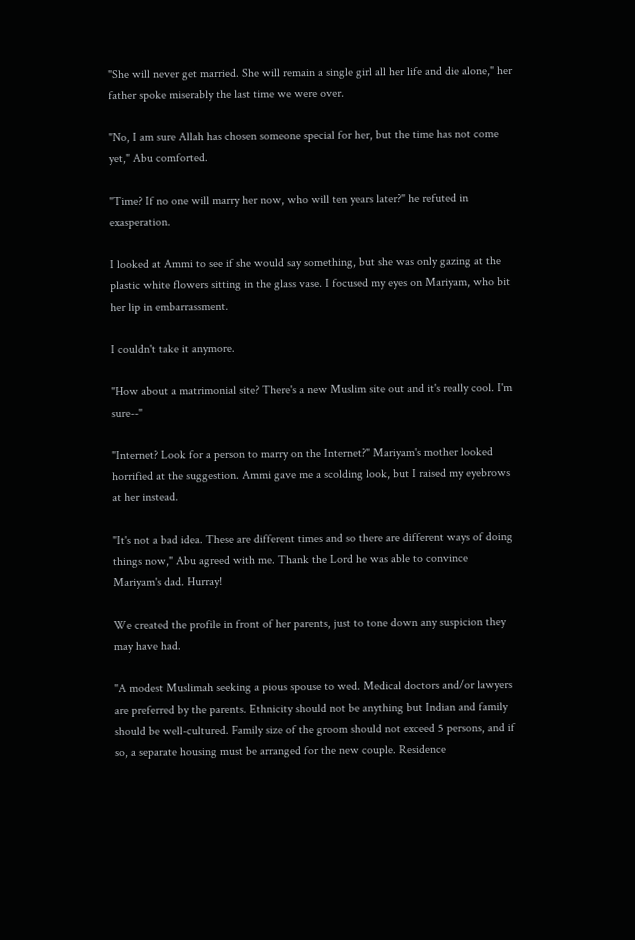"She will never get married. She will remain a single girl all her life and die alone," her father spoke miserably the last time we were over.

"No, I am sure Allah has chosen someone special for her, but the time has not come yet," Abu comforted.

"Time? If no one will marry her now, who will ten years later?" he refuted in exasperation.

I looked at Ammi to see if she would say something, but she was only gazing at the plastic white flowers sitting in the glass vase. I focused my eyes on Mariyam, who bit her lip in embarrassment.

I couldn't take it anymore.

"How about a matrimonial site? There's a new Muslim site out and it's really cool. I'm sure--"

"Internet? Look for a person to marry on the Internet?" Mariyam's mother looked horrified at the suggestion. Ammi gave me a scolding look, but I raised my eyebrows at her instead.

"It's not a bad idea. These are different times and so there are different ways of doing things now," Abu agreed with me. Thank the Lord he was able to convince Mariyam's dad. Hurray!

We created the profile in front of her parents, just to tone down any suspicion they may have had.

"A modest Muslimah seeking a pious spouse to wed. Medical doctors and/or lawyers are preferred by the parents. Ethnicity should not be anything but Indian and family should be well-cultured. Family size of the groom should not exceed 5 persons, and if so, a separate housing must be arranged for the new couple. Residence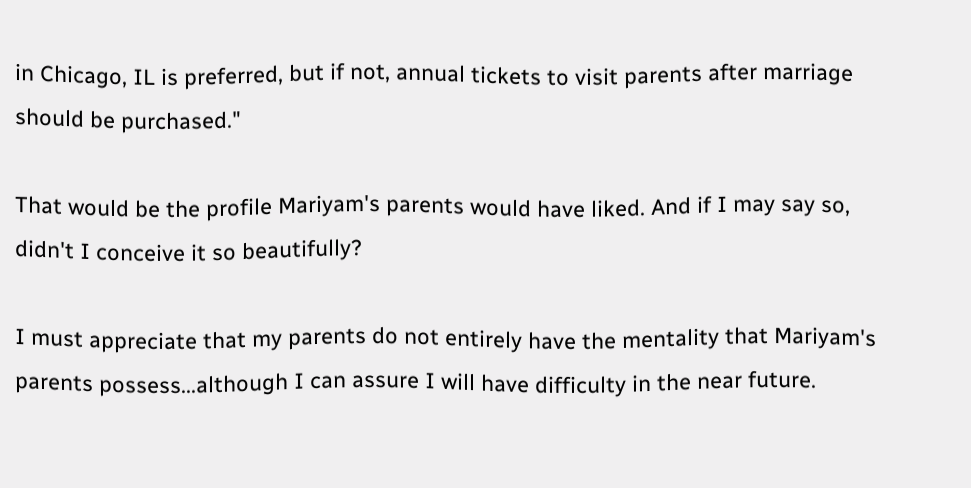in Chicago, IL is preferred, but if not, annual tickets to visit parents after marriage should be purchased."

That would be the profile Mariyam's parents would have liked. And if I may say so, didn't I conceive it so beautifully?

I must appreciate that my parents do not entirely have the mentality that Mariyam's parents possess...although I can assure I will have difficulty in the near future.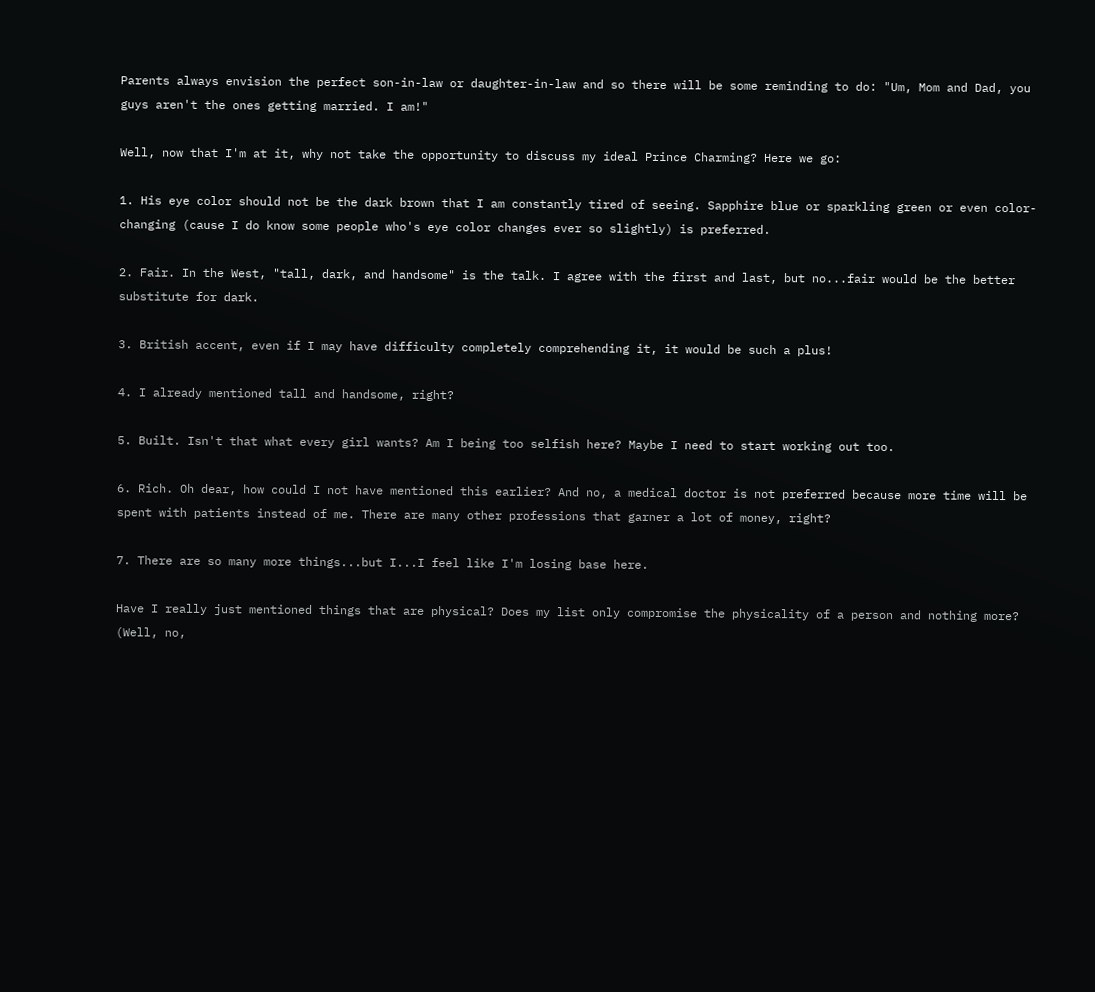Parents always envision the perfect son-in-law or daughter-in-law and so there will be some reminding to do: "Um, Mom and Dad, you guys aren't the ones getting married. I am!"

Well, now that I'm at it, why not take the opportunity to discuss my ideal Prince Charming? Here we go:

1. His eye color should not be the dark brown that I am constantly tired of seeing. Sapphire blue or sparkling green or even color-changing (cause I do know some people who's eye color changes ever so slightly) is preferred.

2. Fair. In the West, "tall, dark, and handsome" is the talk. I agree with the first and last, but no...fair would be the better substitute for dark.

3. British accent, even if I may have difficulty completely comprehending it, it would be such a plus!

4. I already mentioned tall and handsome, right?

5. Built. Isn't that what every girl wants? Am I being too selfish here? Maybe I need to start working out too.

6. Rich. Oh dear, how could I not have mentioned this earlier? And no, a medical doctor is not preferred because more time will be spent with patients instead of me. There are many other professions that garner a lot of money, right?

7. There are so many more things...but I...I feel like I'm losing base here.

Have I really just mentioned things that are physical? Does my list only compromise the physicality of a person and nothing more? (Well, no,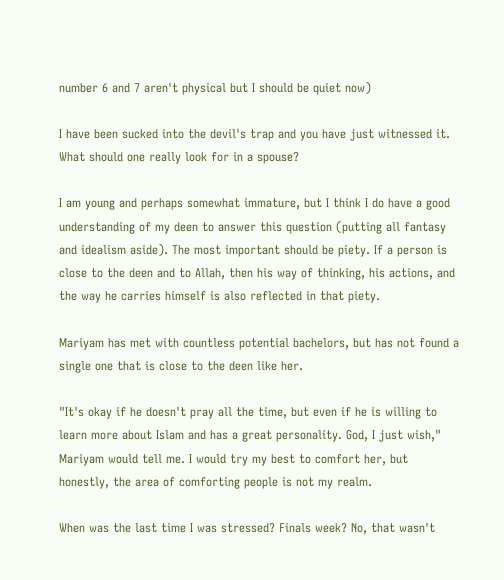number 6 and 7 aren't physical but I should be quiet now)

I have been sucked into the devil's trap and you have just witnessed it. What should one really look for in a spouse?

I am young and perhaps somewhat immature, but I think I do have a good understanding of my deen to answer this question (putting all fantasy and idealism aside). The most important should be piety. If a person is close to the deen and to Allah, then his way of thinking, his actions, and the way he carries himself is also reflected in that piety.

Mariyam has met with countless potential bachelors, but has not found a single one that is close to the deen like her.

"It's okay if he doesn't pray all the time, but even if he is willing to learn more about Islam and has a great personality. God, I just wish," Mariyam would tell me. I would try my best to comfort her, but honestly, the area of comforting people is not my realm.

When was the last time I was stressed? Finals week? No, that wasn't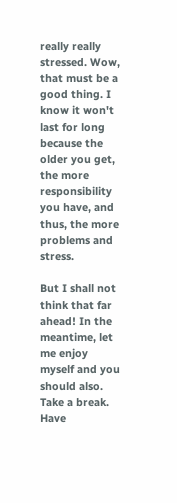really really stressed. Wow, that must be a good thing. I know it won't last for long because the older you get, the more responsibility you have, and thus, the more problems and stress.

But I shall not think that far ahead! In the meantime, let me enjoy myself and you should also. Take a break. Have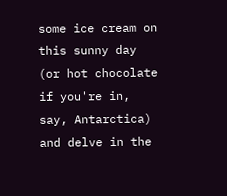some ice cream on this sunny day (or hot chocolate if you're in, say, Antarctica) and delve in the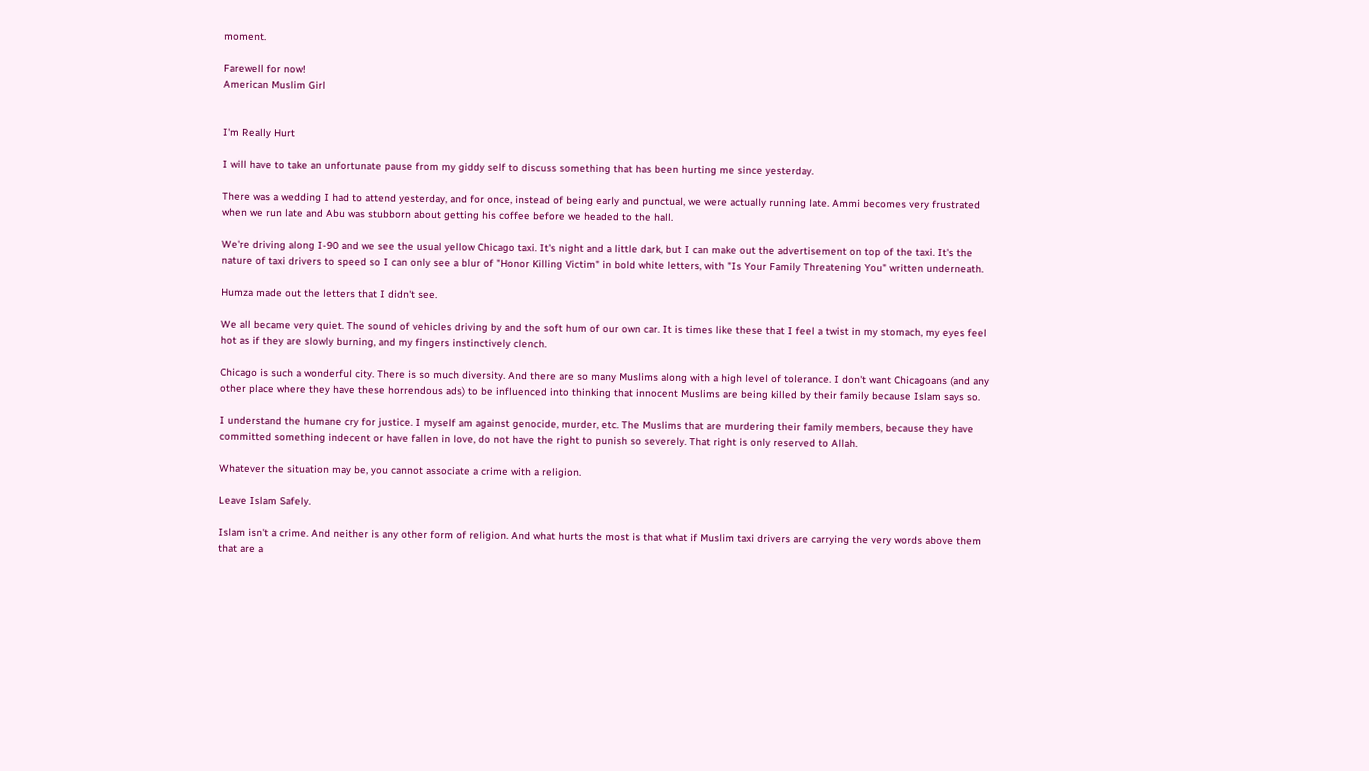moment.

Farewell for now!
American Muslim Girl


I'm Really Hurt

I will have to take an unfortunate pause from my giddy self to discuss something that has been hurting me since yesterday.

There was a wedding I had to attend yesterday, and for once, instead of being early and punctual, we were actually running late. Ammi becomes very frustrated when we run late and Abu was stubborn about getting his coffee before we headed to the hall.

We're driving along I-90 and we see the usual yellow Chicago taxi. It's night and a little dark, but I can make out the advertisement on top of the taxi. It's the nature of taxi drivers to speed so I can only see a blur of "Honor Killing Victim" in bold white letters, with "Is Your Family Threatening You" written underneath.

Humza made out the letters that I didn't see.

We all became very quiet. The sound of vehicles driving by and the soft hum of our own car. It is times like these that I feel a twist in my stomach, my eyes feel hot as if they are slowly burning, and my fingers instinctively clench.

Chicago is such a wonderful city. There is so much diversity. And there are so many Muslims along with a high level of tolerance. I don't want Chicagoans (and any other place where they have these horrendous ads) to be influenced into thinking that innocent Muslims are being killed by their family because Islam says so.

I understand the humane cry for justice. I myself am against genocide, murder, etc. The Muslims that are murdering their family members, because they have committed something indecent or have fallen in love, do not have the right to punish so severely. That right is only reserved to Allah.

Whatever the situation may be, you cannot associate a crime with a religion.

Leave Islam Safely.

Islam isn't a crime. And neither is any other form of religion. And what hurts the most is that what if Muslim taxi drivers are carrying the very words above them that are a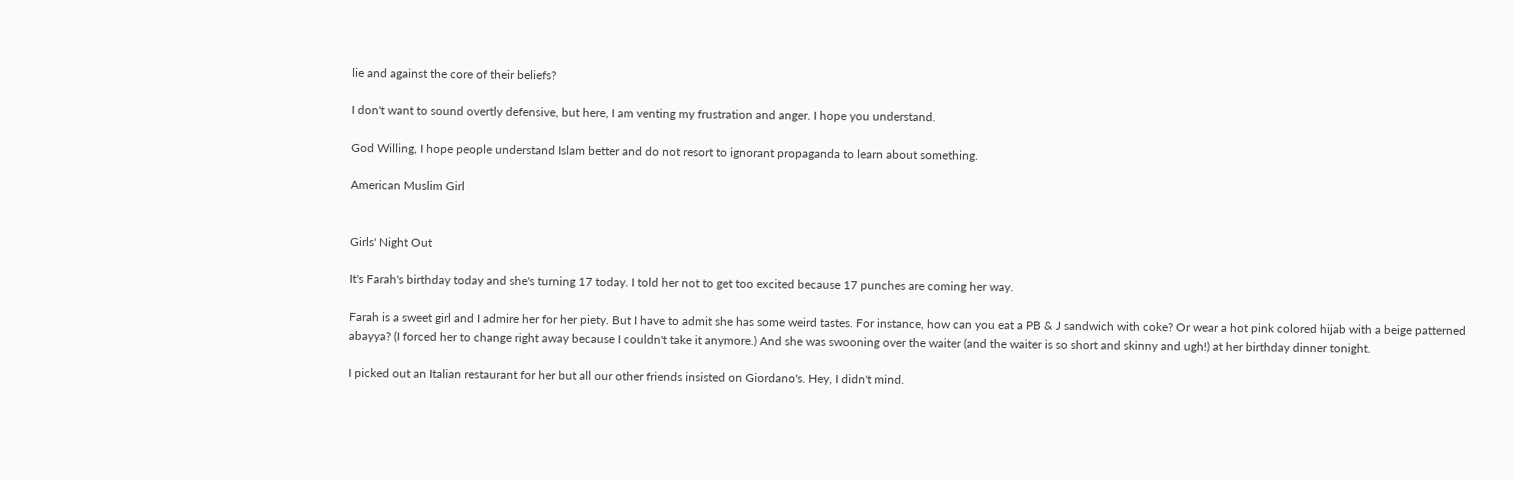lie and against the core of their beliefs?

I don't want to sound overtly defensive, but here, I am venting my frustration and anger. I hope you understand.

God Willing, I hope people understand Islam better and do not resort to ignorant propaganda to learn about something.

American Muslim Girl


Girls' Night Out

It's Farah's birthday today and she's turning 17 today. I told her not to get too excited because 17 punches are coming her way.

Farah is a sweet girl and I admire her for her piety. But I have to admit she has some weird tastes. For instance, how can you eat a PB & J sandwich with coke? Or wear a hot pink colored hijab with a beige patterned abayya? (I forced her to change right away because I couldn't take it anymore.) And she was swooning over the waiter (and the waiter is so short and skinny and ugh!) at her birthday dinner tonight.

I picked out an Italian restaurant for her but all our other friends insisted on Giordano's. Hey, I didn't mind.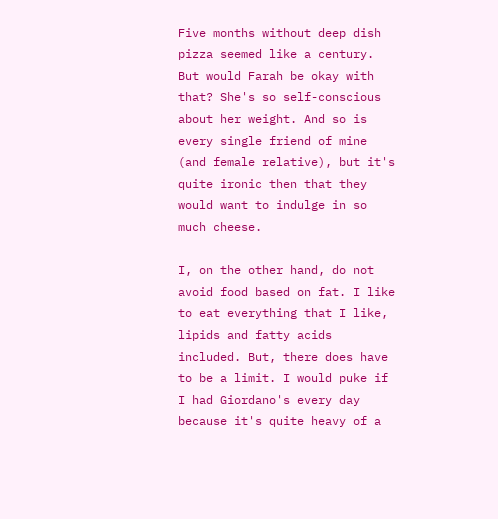Five months without deep dish pizza seemed like a century. But would Farah be okay with that? She's so self-conscious about her weight. And so is every single friend of mine (and female relative), but it's quite ironic then that they would want to indulge in so much cheese.

I, on the other hand, do not avoid food based on fat. I like to eat everything that I like, lipids and fatty acids included. But, there does have to be a limit. I would puke if I had Giordano's every day because it's quite heavy of a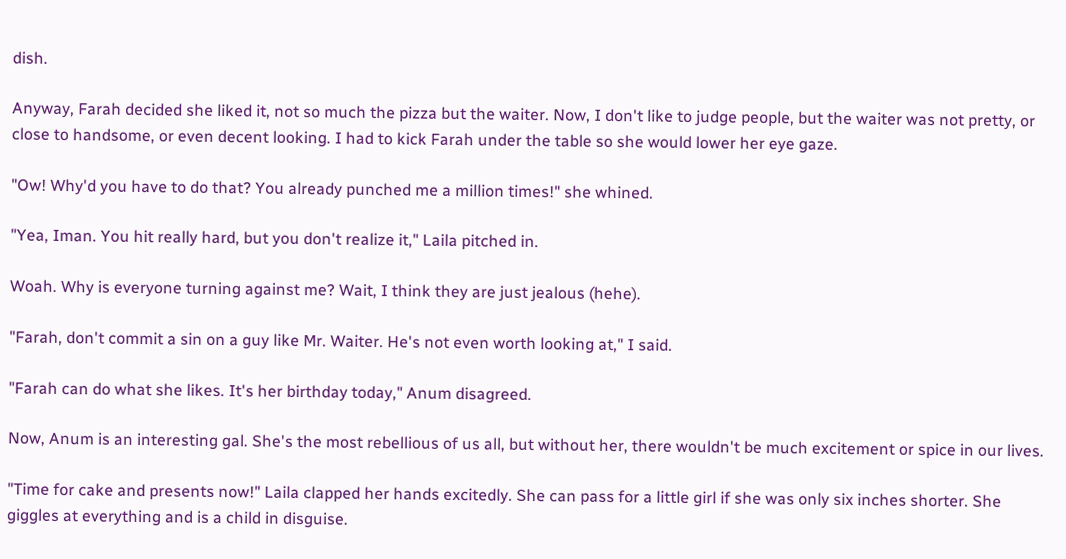dish.

Anyway, Farah decided she liked it, not so much the pizza but the waiter. Now, I don't like to judge people, but the waiter was not pretty, or close to handsome, or even decent looking. I had to kick Farah under the table so she would lower her eye gaze.

"Ow! Why'd you have to do that? You already punched me a million times!" she whined.

"Yea, Iman. You hit really hard, but you don't realize it," Laila pitched in.

Woah. Why is everyone turning against me? Wait, I think they are just jealous (hehe).

"Farah, don't commit a sin on a guy like Mr. Waiter. He's not even worth looking at," I said.

"Farah can do what she likes. It's her birthday today," Anum disagreed.

Now, Anum is an interesting gal. She's the most rebellious of us all, but without her, there wouldn't be much excitement or spice in our lives.

"Time for cake and presents now!" Laila clapped her hands excitedly. She can pass for a little girl if she was only six inches shorter. She giggles at everything and is a child in disguise.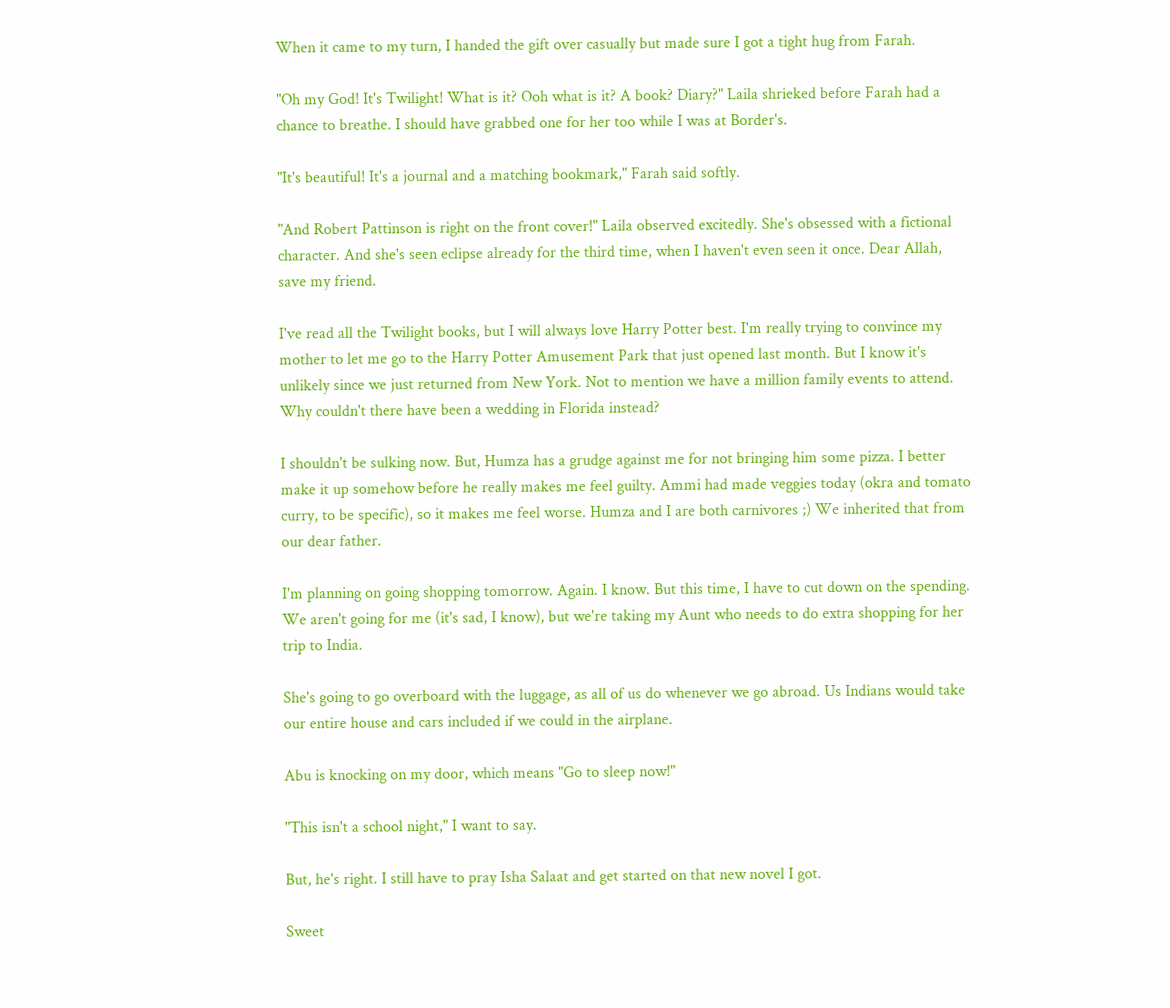When it came to my turn, I handed the gift over casually but made sure I got a tight hug from Farah.

"Oh my God! It's Twilight! What is it? Ooh what is it? A book? Diary?" Laila shrieked before Farah had a chance to breathe. I should have grabbed one for her too while I was at Border's.

"It's beautiful! It's a journal and a matching bookmark," Farah said softly.

"And Robert Pattinson is right on the front cover!" Laila observed excitedly. She's obsessed with a fictional character. And she's seen eclipse already for the third time, when I haven't even seen it once. Dear Allah, save my friend.

I've read all the Twilight books, but I will always love Harry Potter best. I'm really trying to convince my mother to let me go to the Harry Potter Amusement Park that just opened last month. But I know it's unlikely since we just returned from New York. Not to mention we have a million family events to attend. Why couldn't there have been a wedding in Florida instead?

I shouldn't be sulking now. But, Humza has a grudge against me for not bringing him some pizza. I better make it up somehow before he really makes me feel guilty. Ammi had made veggies today (okra and tomato curry, to be specific), so it makes me feel worse. Humza and I are both carnivores ;) We inherited that from our dear father.

I'm planning on going shopping tomorrow. Again. I know. But this time, I have to cut down on the spending. We aren't going for me (it's sad, I know), but we're taking my Aunt who needs to do extra shopping for her trip to India.

She's going to go overboard with the luggage, as all of us do whenever we go abroad. Us Indians would take our entire house and cars included if we could in the airplane.

Abu is knocking on my door, which means "Go to sleep now!"

"This isn't a school night," I want to say.

But, he's right. I still have to pray Isha Salaat and get started on that new novel I got.

Sweet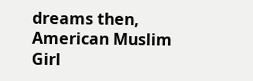dreams then,
American Muslim Girl